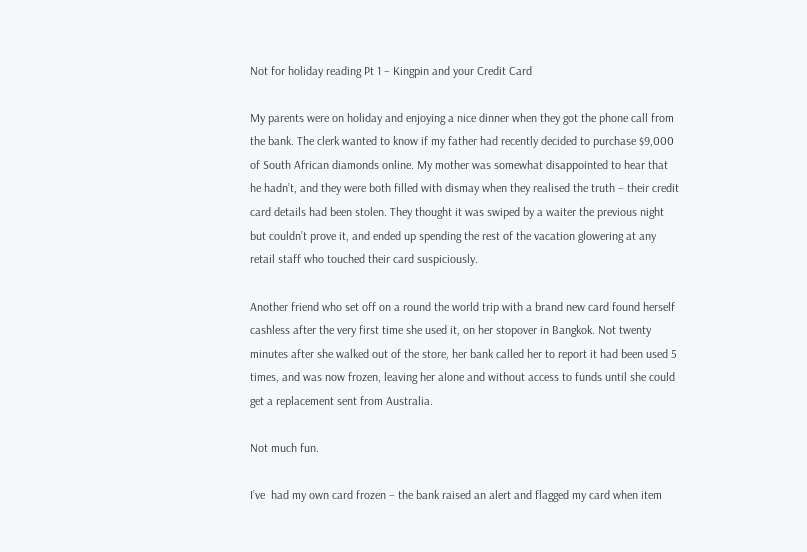Not for holiday reading Pt 1 – Kingpin and your Credit Card

My parents were on holiday and enjoying a nice dinner when they got the phone call from the bank. The clerk wanted to know if my father had recently decided to purchase $9,000 of South African diamonds online. My mother was somewhat disappointed to hear that he hadn’t, and they were both filled with dismay when they realised the truth – their credit card details had been stolen. They thought it was swiped by a waiter the previous night but couldn’t prove it, and ended up spending the rest of the vacation glowering at any retail staff who touched their card suspiciously.

Another friend who set off on a round the world trip with a brand new card found herself cashless after the very first time she used it, on her stopover in Bangkok. Not twenty minutes after she walked out of the store, her bank called her to report it had been used 5 times, and was now frozen, leaving her alone and without access to funds until she could get a replacement sent from Australia.

Not much fun.

I’ve  had my own card frozen – the bank raised an alert and flagged my card when item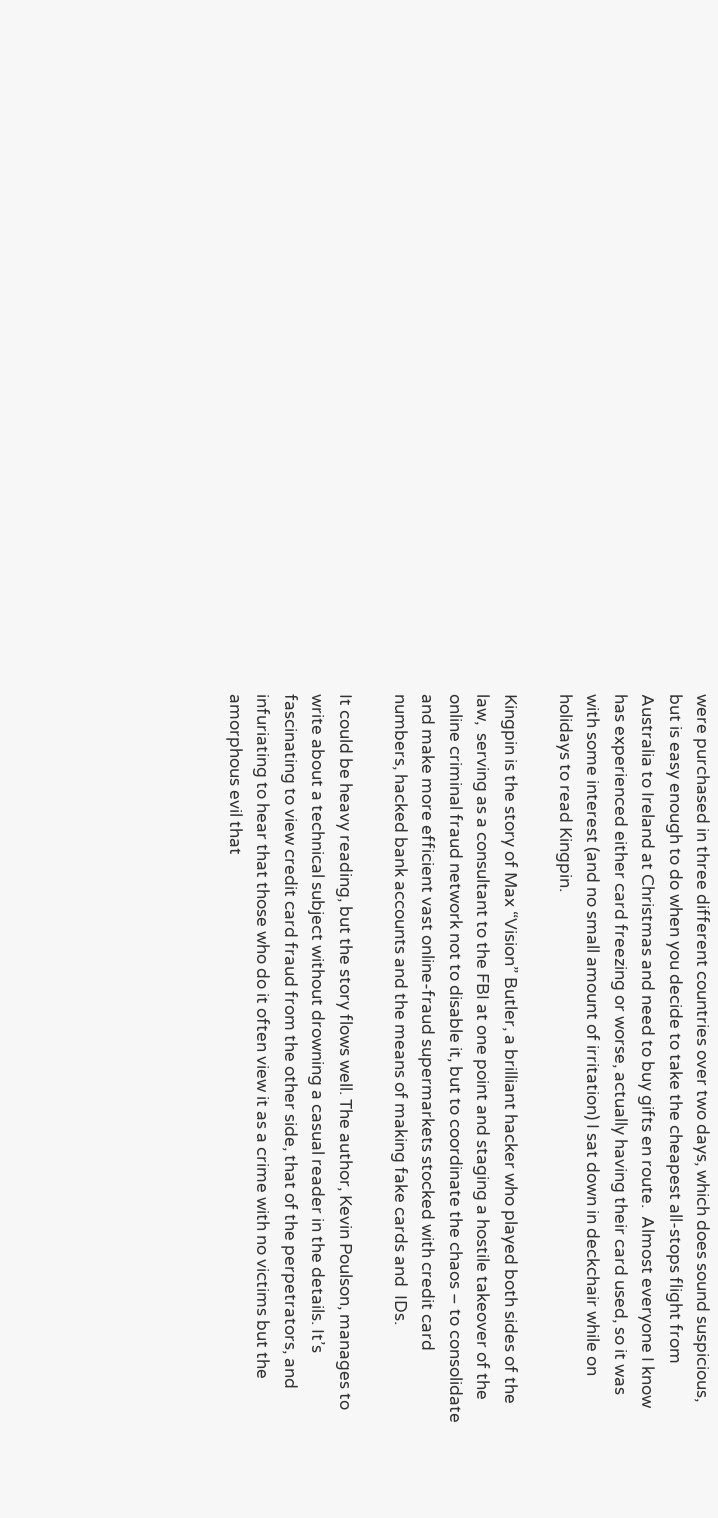were purchased in three different countries over two days, which does sound suspicious, but is easy enough to do when you decide to take the cheapest all-stops flight from Australia to Ireland at Christmas and need to buy gifts en route.  Almost everyone I know has experienced either card freezing or worse, actually having their card used, so it was with some interest (and no small amount of irritation) I sat down in deckchair while on holidays to read Kingpin.

Kingpin is the story of Max “Vision” Butler, a brilliant hacker who played both sides of the law,  serving as a consultant to the FBI at one point and staging a hostile takeover of the online criminal fraud network not to disable it, but to coordinate the chaos – to consolidate and make more efficient vast online-fraud supermarkets stocked with credit card numbers, hacked bank accounts and the means of making fake cards and  IDs.

It could be heavy reading, but the story flows well. The author, Kevin Poulson, manages to write about a technical subject without drowning a casual reader in the details. It’s fascinating to view credit card fraud from the other side, that of the perpetrators, and infuriating to hear that those who do it often view it as a crime with no victims but the amorphous evil that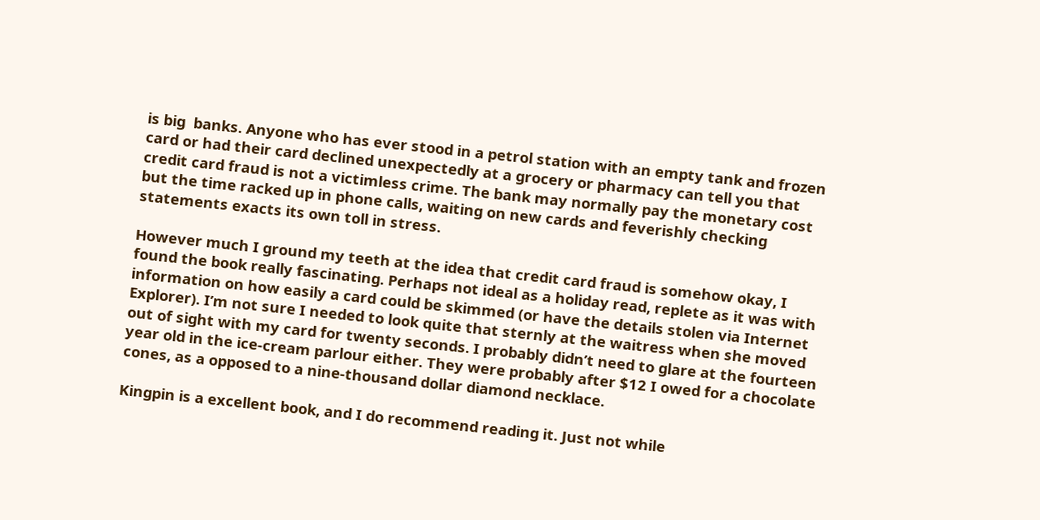is big  banks. Anyone who has ever stood in a petrol station with an empty tank and frozen card or had their card declined unexpectedly at a grocery or pharmacy can tell you that credit card fraud is not a victimless crime. The bank may normally pay the monetary cost but the time racked up in phone calls, waiting on new cards and feverishly checking statements exacts its own toll in stress.

However much I ground my teeth at the idea that credit card fraud is somehow okay, I found the book really fascinating. Perhaps not ideal as a holiday read, replete as it was with information on how easily a card could be skimmed (or have the details stolen via Internet Explorer). I’m not sure I needed to look quite that sternly at the waitress when she moved out of sight with my card for twenty seconds. I probably didn’t need to glare at the fourteen year old in the ice-cream parlour either. They were probably after $12 I owed for a chocolate cones, as a opposed to a nine-thousand dollar diamond necklace.

Kingpin is a excellent book, and I do recommend reading it. Just not while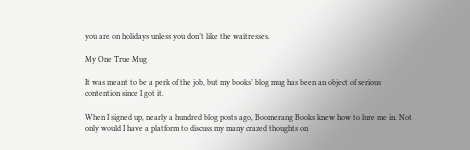you are on holidays unless you don’t like the waitresses.

My One True Mug

It was meant to be a perk of the job, but my books’ blog mug has been an object of serious contention since I got it.

When I signed up, nearly a hundred blog posts ago, Boomerang Books knew how to lure me in. Not only would I have a platform to discuss my many crazed thoughts on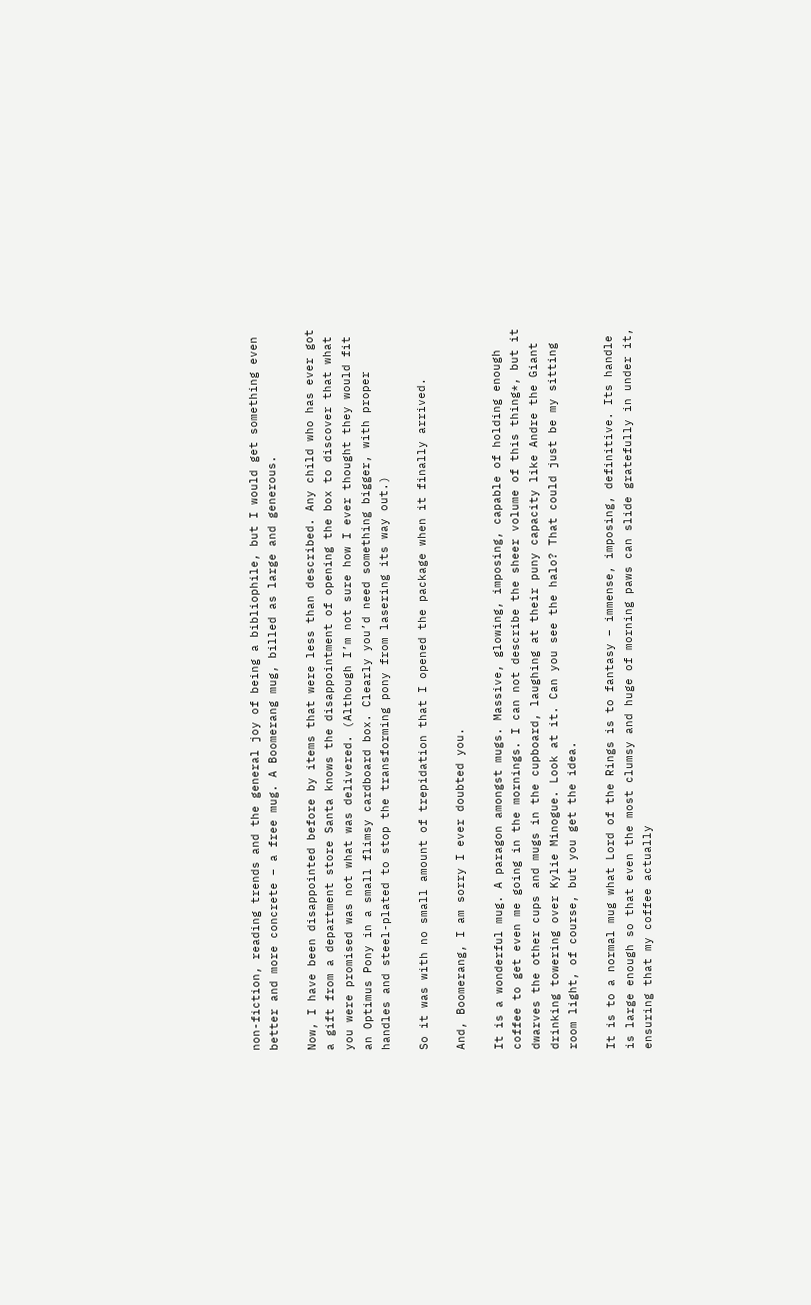non-fiction, reading trends and the general joy of being a bibliophile, but I would get something even better and more concrete – a free mug. A Boomerang mug, billed as large and generous.

Now, I have been disappointed before by items that were less than described. Any child who has ever got a gift from a department store Santa knows the disappointment of opening the box to discover that what you were promised was not what was delivered. (Although I’m not sure how I ever thought they would fit an Optimus Pony in a small flimsy cardboard box. Clearly you’d need something bigger, with proper handles and steel-plated to stop the transforming pony from lasering its way out.)

So it was with no small amount of trepidation that I opened the package when it finally arrived.

And, Boomerang, I am sorry I ever doubted you.

It is a wonderful mug. A paragon amongst mugs. Massive, glowing, imposing, capable of holding enough coffee to get even me going in the mornings. I can not describe the sheer volume of this thing*, but it dwarves the other cups and mugs in the cupboard, laughing at their puny capacity like Andre the Giant drinking towering over Kylie Minogue. Look at it. Can you see the halo? That could just be my sitting room light, of course, but you get the idea.

It is to a normal mug what Lord of the Rings is to fantasy – immense, imposing, definitive. Its handle is large enough so that even the most clumsy and huge of morning paws can slide gratefully in under it, ensuring that my coffee actually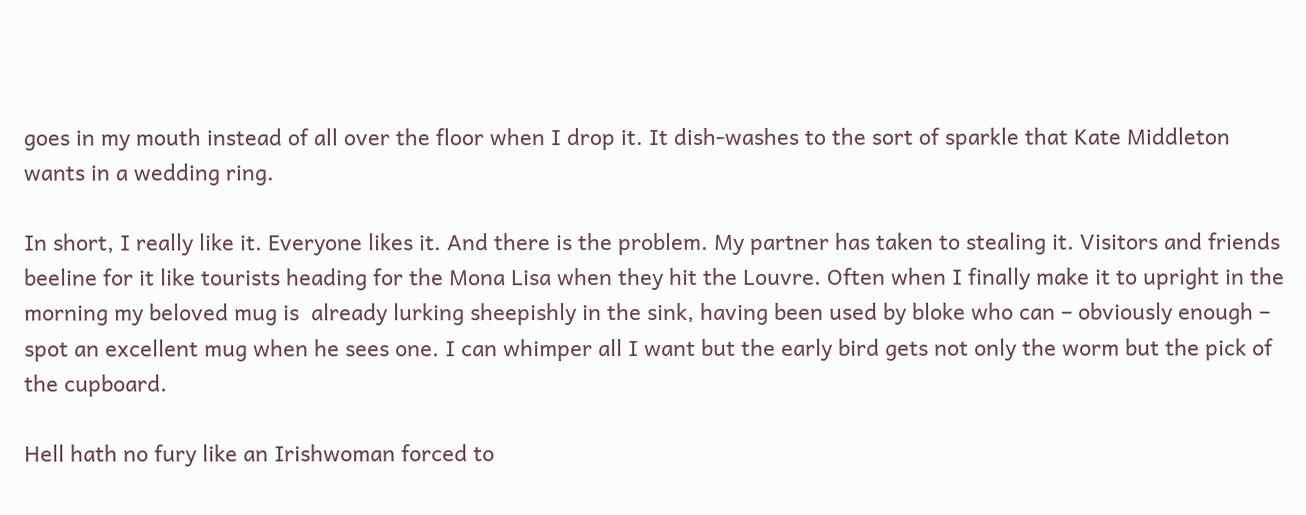goes in my mouth instead of all over the floor when I drop it. It dish-washes to the sort of sparkle that Kate Middleton wants in a wedding ring.

In short, I really like it. Everyone likes it. And there is the problem. My partner has taken to stealing it. Visitors and friends beeline for it like tourists heading for the Mona Lisa when they hit the Louvre. Often when I finally make it to upright in the morning my beloved mug is  already lurking sheepishly in the sink, having been used by bloke who can – obviously enough – spot an excellent mug when he sees one. I can whimper all I want but the early bird gets not only the worm but the pick of the cupboard.

Hell hath no fury like an Irishwoman forced to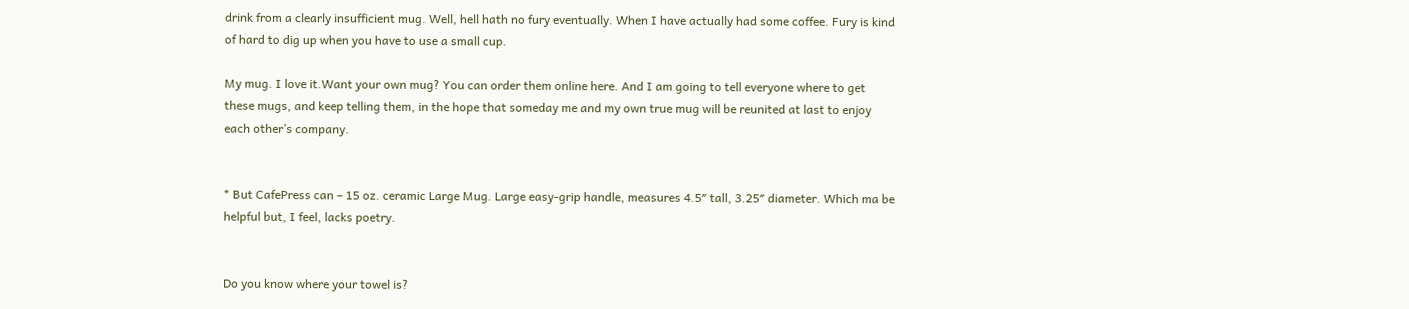drink from a clearly insufficient mug. Well, hell hath no fury eventually. When I have actually had some coffee. Fury is kind of hard to dig up when you have to use a small cup.

My mug. I love it.Want your own mug? You can order them online here. And I am going to tell everyone where to get these mugs, and keep telling them, in the hope that someday me and my own true mug will be reunited at last to enjoy each other’s company.


* But CafePress can – 15 oz. ceramic Large Mug. Large easy-grip handle, measures 4.5″ tall, 3.25″ diameter. Which ma be helpful but, I feel, lacks poetry.


Do you know where your towel is?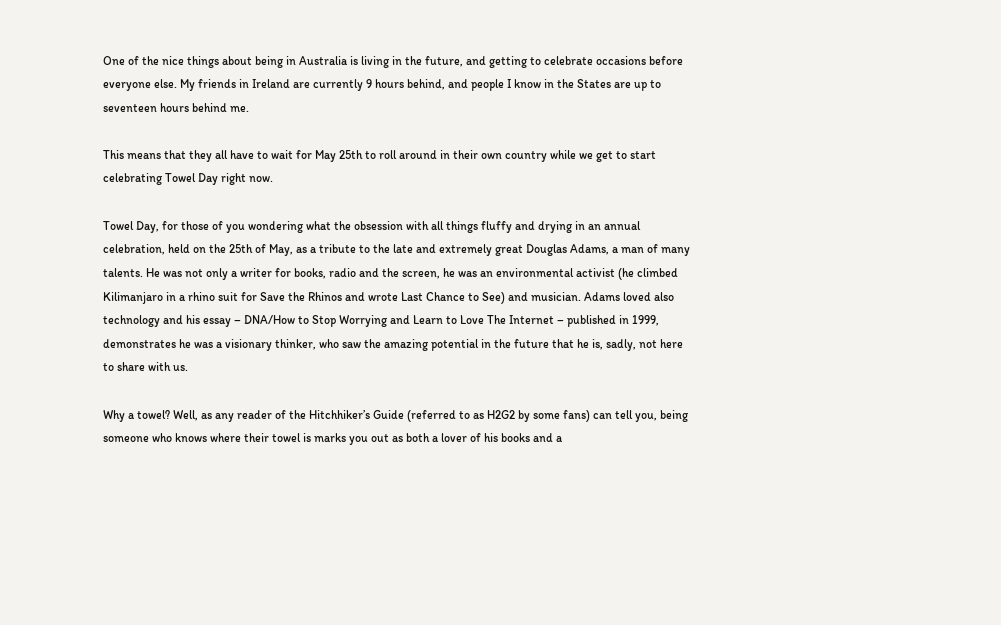One of the nice things about being in Australia is living in the future, and getting to celebrate occasions before everyone else. My friends in Ireland are currently 9 hours behind, and people I know in the States are up to seventeen hours behind me.

This means that they all have to wait for May 25th to roll around in their own country while we get to start celebrating Towel Day right now.

Towel Day, for those of you wondering what the obsession with all things fluffy and drying in an annual celebration, held on the 25th of May, as a tribute to the late and extremely great Douglas Adams, a man of many talents. He was not only a writer for books, radio and the screen, he was an environmental activist (he climbed Kilimanjaro in a rhino suit for Save the Rhinos and wrote Last Chance to See) and musician. Adams loved also technology and his essay – DNA/How to Stop Worrying and Learn to Love The Internet – published in 1999, demonstrates he was a visionary thinker, who saw the amazing potential in the future that he is, sadly, not here to share with us.

Why a towel? Well, as any reader of the Hitchhiker’s Guide (referred to as H2G2 by some fans) can tell you, being someone who knows where their towel is marks you out as both a lover of his books and a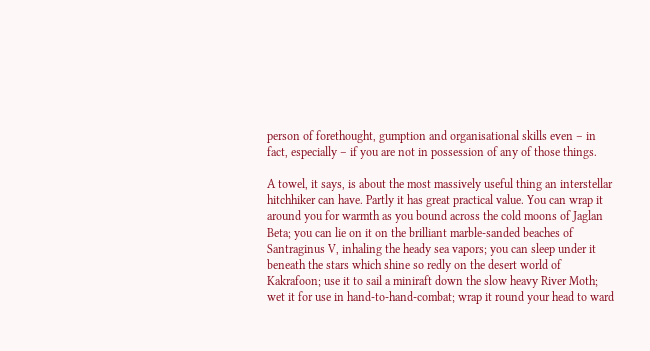person of forethought, gumption and organisational skills even – in fact, especially – if you are not in possession of any of those things.

A towel, it says, is about the most massively useful thing an interstellar hitchhiker can have. Partly it has great practical value. You can wrap it around you for warmth as you bound across the cold moons of Jaglan Beta; you can lie on it on the brilliant marble-sanded beaches of Santraginus V, inhaling the heady sea vapors; you can sleep under it beneath the stars which shine so redly on the desert world of Kakrafoon; use it to sail a miniraft down the slow heavy River Moth; wet it for use in hand-to-hand-combat; wrap it round your head to ward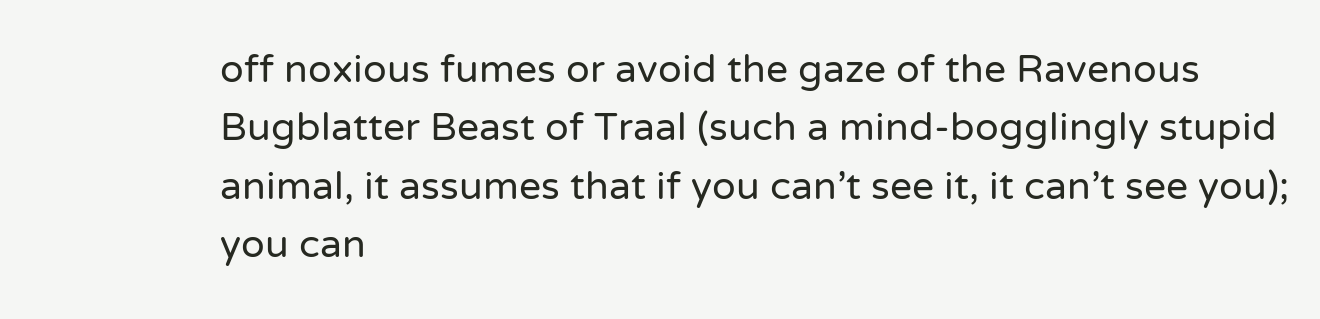off noxious fumes or avoid the gaze of the Ravenous Bugblatter Beast of Traal (such a mind-bogglingly stupid animal, it assumes that if you can’t see it, it can’t see you); you can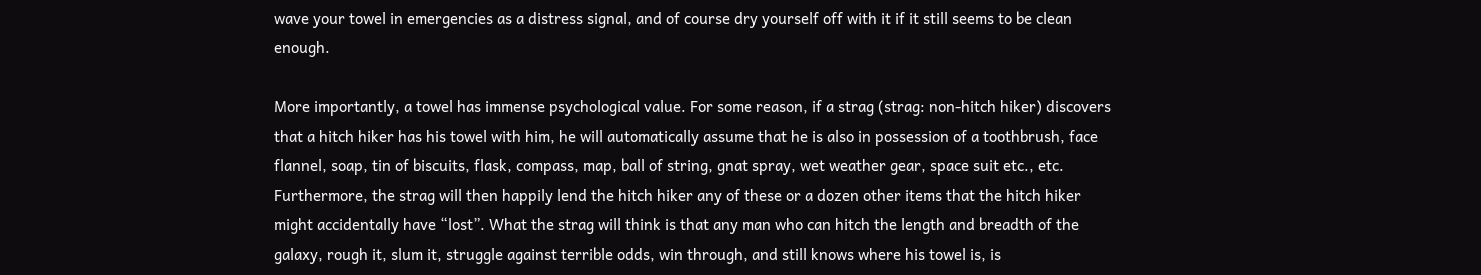wave your towel in emergencies as a distress signal, and of course dry yourself off with it if it still seems to be clean enough.

More importantly, a towel has immense psychological value. For some reason, if a strag (strag: non-hitch hiker) discovers that a hitch hiker has his towel with him, he will automatically assume that he is also in possession of a toothbrush, face flannel, soap, tin of biscuits, flask, compass, map, ball of string, gnat spray, wet weather gear, space suit etc., etc. Furthermore, the strag will then happily lend the hitch hiker any of these or a dozen other items that the hitch hiker might accidentally have “lost”. What the strag will think is that any man who can hitch the length and breadth of the galaxy, rough it, slum it, struggle against terrible odds, win through, and still knows where his towel is, is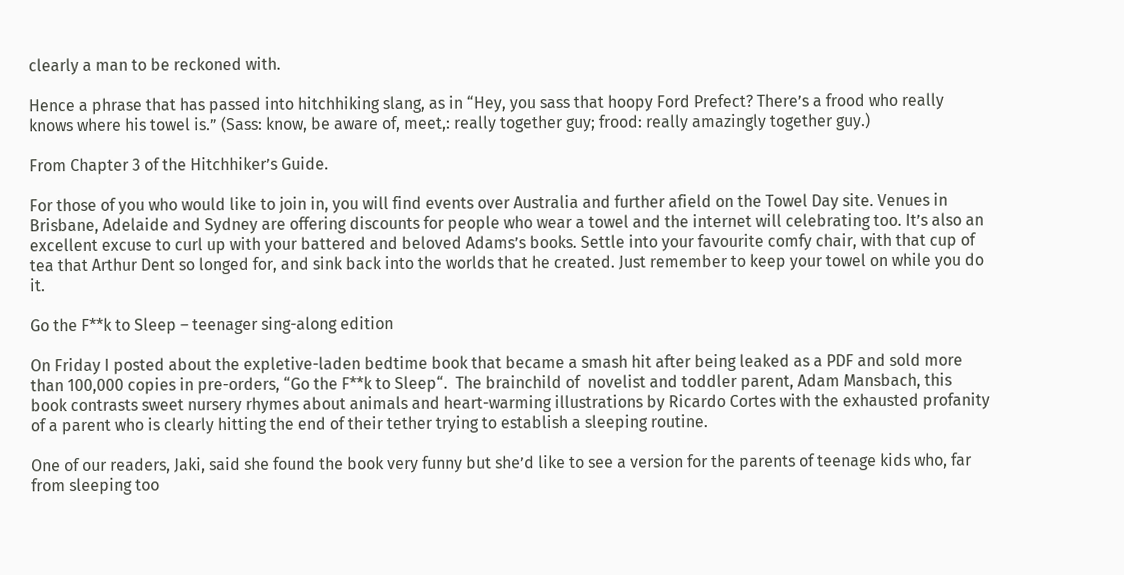clearly a man to be reckoned with.

Hence a phrase that has passed into hitchhiking slang, as in “Hey, you sass that hoopy Ford Prefect? There’s a frood who really knows where his towel is.” (Sass: know, be aware of, meet,: really together guy; frood: really amazingly together guy.)

From Chapter 3 of the Hitchhiker’s Guide.

For those of you who would like to join in, you will find events over Australia and further afield on the Towel Day site. Venues in Brisbane, Adelaide and Sydney are offering discounts for people who wear a towel and the internet will celebrating too. It’s also an excellent excuse to curl up with your battered and beloved Adams’s books. Settle into your favourite comfy chair, with that cup of tea that Arthur Dent so longed for, and sink back into the worlds that he created. Just remember to keep your towel on while you do it.

Go the F**k to Sleep – teenager sing-along edition

On Friday I posted about the expletive-laden bedtime book that became a smash hit after being leaked as a PDF and sold more than 100,000 copies in pre-orders, “Go the F**k to Sleep“.  The brainchild of  novelist and toddler parent, Adam Mansbach, this book contrasts sweet nursery rhymes about animals and heart-warming illustrations by Ricardo Cortes with the exhausted profanity of a parent who is clearly hitting the end of their tether trying to establish a sleeping routine.

One of our readers, Jaki, said she found the book very funny but she’d like to see a version for the parents of teenage kids who, far from sleeping too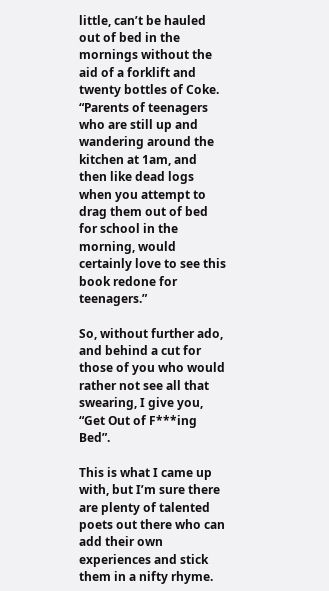little, can’t be hauled out of bed in the mornings without the aid of a forklift and twenty bottles of Coke. “Parents of teenagers who are still up and wandering around the kitchen at 1am, and then like dead logs when you attempt to drag them out of bed for school in the morning, would certainly love to see this book redone for teenagers.”

So, without further ado, and behind a cut for those of you who would rather not see all that swearing, I give you, “Get Out of F***ing Bed”.

This is what I came up with, but I’m sure there are plenty of talented poets out there who can add their own experiences and stick them in a nifty rhyme.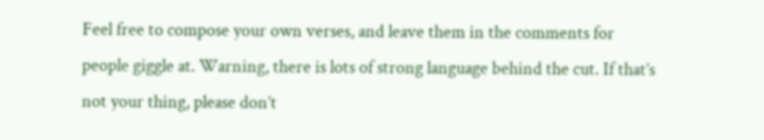Feel free to compose your own verses, and leave them in the comments for people giggle at. Warning, there is lots of strong language behind the cut. If that’s not your thing, please don’t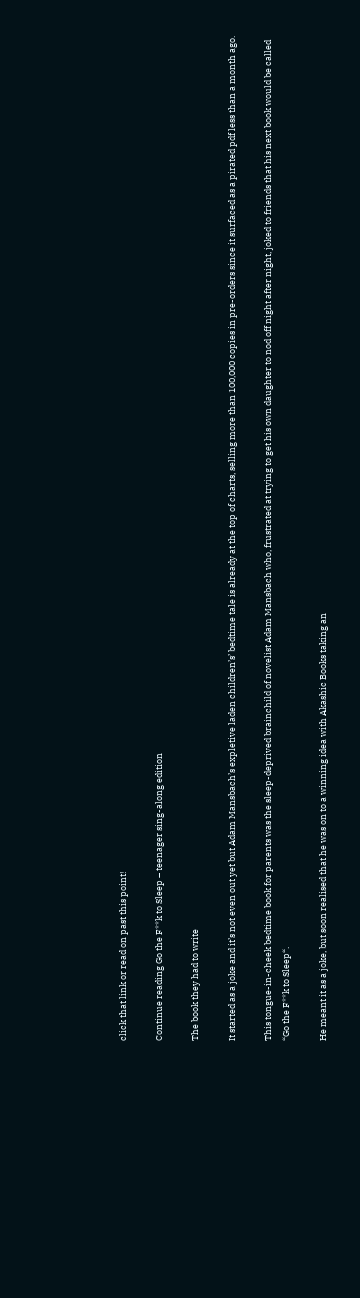click that link or read on past this point!

Continue reading Go the F**k to Sleep – teenager sing-along edition

The book they had to write

It started as a joke and it’s not even out yet but Adam Mansbach’s expletive laden children’s’ bedtime tale is already at the top of charts, selling more than 100,000 copies in pre-orders since it surfaced as a pirated pdf less than a month ago.

This tongue-in-cheek bedtime book for parents was the sleep-deprived brainchild of novelist Adam Mansbach who, frustrated at trying to get his own daughter to nod off night after night, joked to friends that his next book would be called “Go the F**k to Sleep“.

He meant it as a joke, but soon realised that he was on to a winning idea with Akashic Books taking an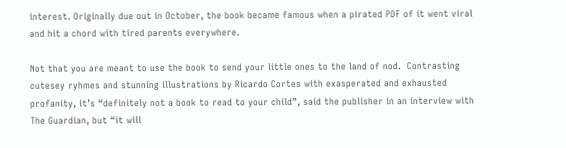interest. Originally due out in October, the book became famous when a pirated PDF of it went viral and hit a chord with tired parents everywhere.

Not that you are meant to use the book to send your little ones to the land of nod.  Contrasting cutesey ryhmes and stunning illustrations by Ricardo Cortes with exasperated and exhausted profanity, it’s “definitely not a book to read to your child”, said the publisher in an interview with The Guardian, but “it will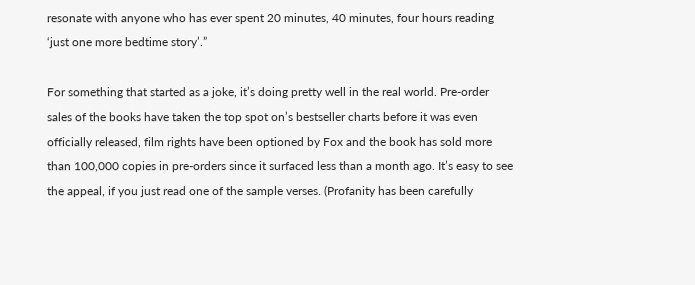resonate with anyone who has ever spent 20 minutes, 40 minutes, four hours reading ‘just one more bedtime story’.”

For something that started as a joke, it’s doing pretty well in the real world. Pre-order sales of the books have taken the top spot on’s bestseller charts before it was even officially released, film rights have been optioned by Fox and the book has sold more than 100,000 copies in pre-orders since it surfaced less than a month ago. It’s easy to see the appeal, if you just read one of the sample verses. (Profanity has been carefully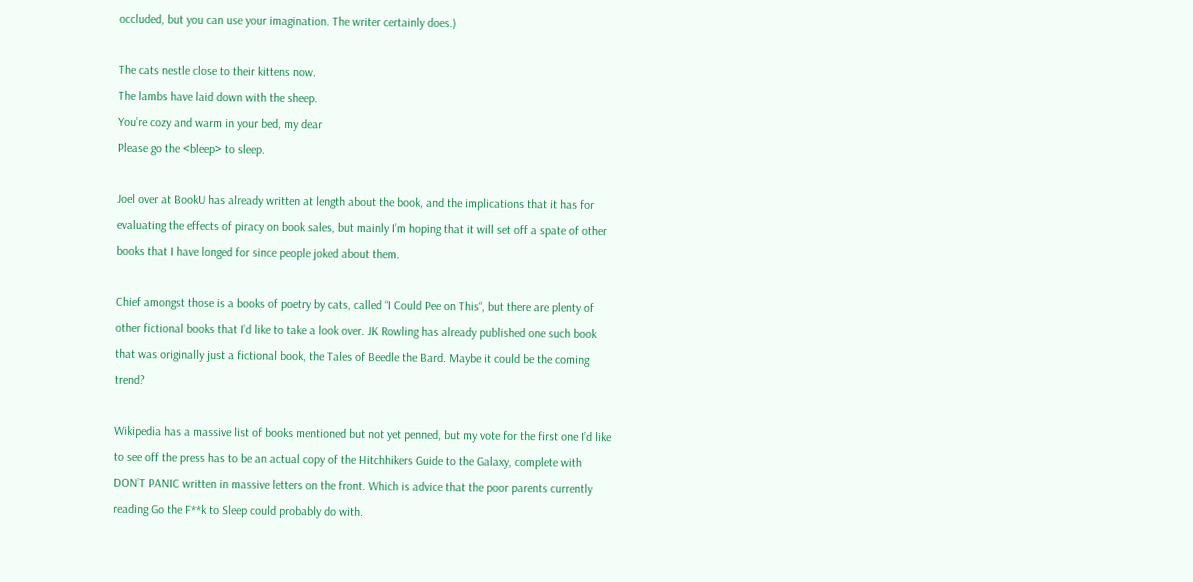occluded, but you can use your imagination. The writer certainly does.)

The cats nestle close to their kittens now.
The lambs have laid down with the sheep.
You’re cozy and warm in your bed, my dear
Please go the <bleep> to sleep.

Joel over at BookU has already written at length about the book, and the implications that it has for evaluating the effects of piracy on book sales, but mainly I’m hoping that it will set off a spate of other books that I have longed for since people joked about them.

Chief amongst those is a books of poetry by cats, called “I Could Pee on This“, but there are plenty of other fictional books that I’d like to take a look over. JK Rowling has already published one such book that was originally just a fictional book, the Tales of Beedle the Bard. Maybe it could be the coming trend?

Wikipedia has a massive list of books mentioned but not yet penned, but my vote for the first one I’d like to see off the press has to be an actual copy of the Hitchhikers Guide to the Galaxy, complete with DON’T PANIC written in massive letters on the front. Which is advice that the poor parents currently reading Go the F**k to Sleep could probably do with.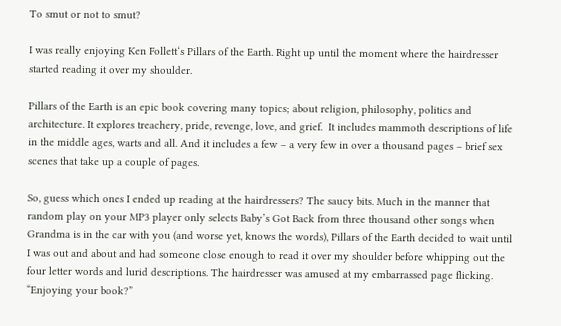To smut or not to smut?

I was really enjoying Ken Follett‘s Pillars of the Earth. Right up until the moment where the hairdresser started reading it over my shoulder.

Pillars of the Earth is an epic book covering many topics; about religion, philosophy, politics and architecture. It explores treachery, pride, revenge, love, and grief.  It includes mammoth descriptions of life in the middle ages, warts and all. And it includes a few – a very few in over a thousand pages – brief sex scenes that take up a couple of pages.

So, guess which ones I ended up reading at the hairdressers? The saucy bits. Much in the manner that random play on your MP3 player only selects Baby’s Got Back from three thousand other songs when Grandma is in the car with you (and worse yet, knows the words), Pillars of the Earth decided to wait until I was out and about and had someone close enough to read it over my shoulder before whipping out the four letter words and lurid descriptions. The hairdresser was amused at my embarrassed page flicking. “Enjoying your book?”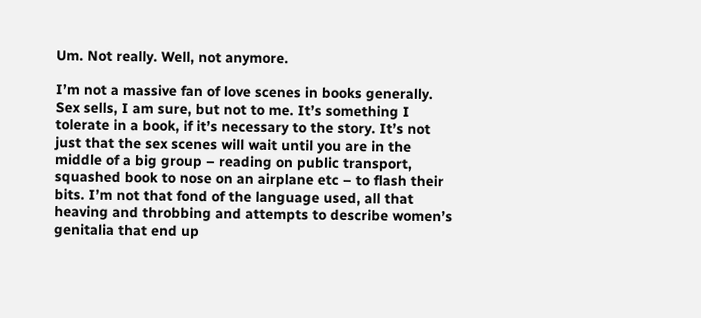Um. Not really. Well, not anymore.

I’m not a massive fan of love scenes in books generally. Sex sells, I am sure, but not to me. It’s something I tolerate in a book, if it’s necessary to the story. It’s not just that the sex scenes will wait until you are in the middle of a big group – reading on public transport, squashed book to nose on an airplane etc – to flash their bits. I’m not that fond of the language used, all that heaving and throbbing and attempts to describe women’s genitalia that end up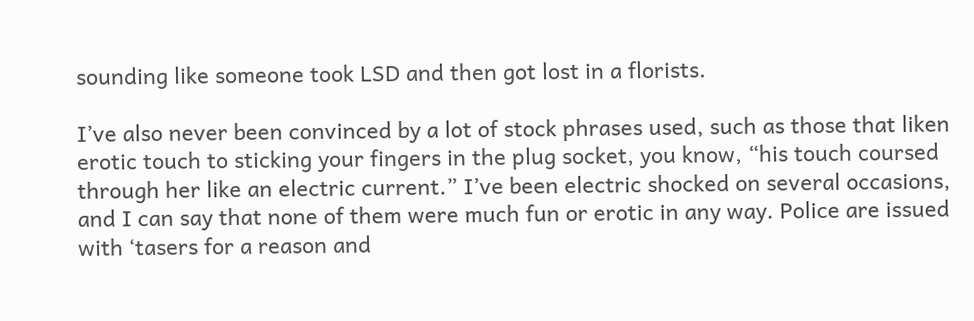sounding like someone took LSD and then got lost in a florists.

I’ve also never been convinced by a lot of stock phrases used, such as those that liken erotic touch to sticking your fingers in the plug socket, you know, “his touch coursed through her like an electric current.” I’ve been electric shocked on several occasions, and I can say that none of them were much fun or erotic in any way. Police are issued with ‘tasers for a reason and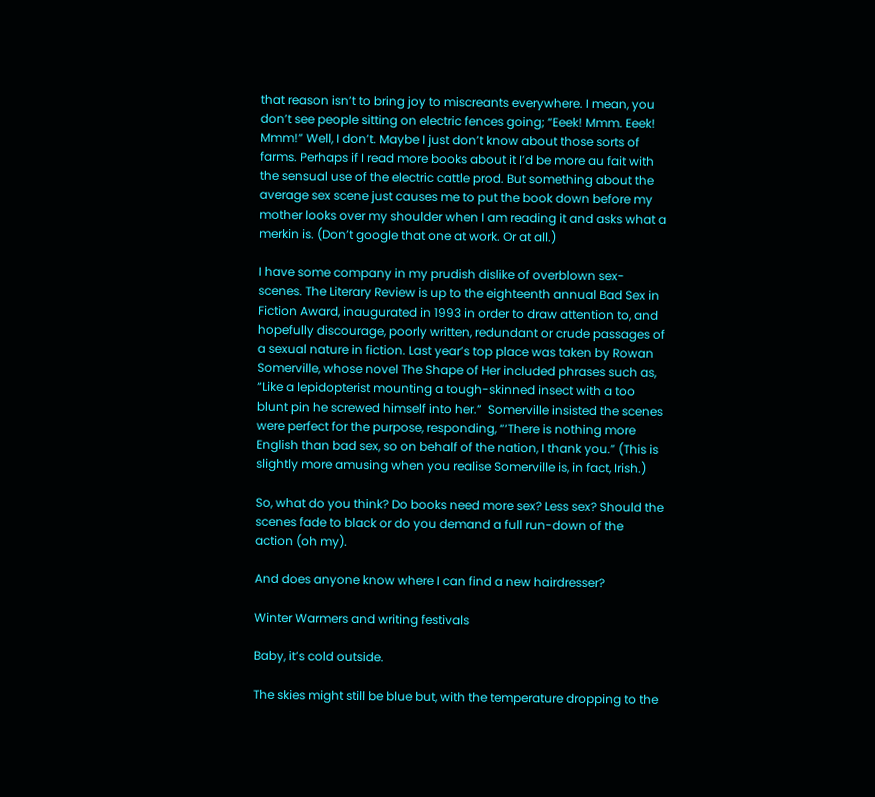that reason isn’t to bring joy to miscreants everywhere. I mean, you don’t see people sitting on electric fences going; “Eeek! Mmm. Eeek! Mmm!” Well, I don’t. Maybe I just don’t know about those sorts of farms. Perhaps if I read more books about it I’d be more au fait with the sensual use of the electric cattle prod. But something about the average sex scene just causes me to put the book down before my mother looks over my shoulder when I am reading it and asks what a merkin is. (Don’t google that one at work. Or at all.)

I have some company in my prudish dislike of overblown sex-scenes. The Literary Review is up to the eighteenth annual Bad Sex in Fiction Award, inaugurated in 1993 in order to draw attention to, and hopefully discourage, poorly written, redundant or crude passages of a sexual nature in fiction. Last year’s top place was taken by Rowan Somerville, whose novel The Shape of Her included phrases such as, “Like a lepidopterist mounting a tough-skinned insect with a too blunt pin he screwed himself into her.”  Somerville insisted the scenes were perfect for the purpose, responding, “‘There is nothing more English than bad sex, so on behalf of the nation, I thank you.” (This is slightly more amusing when you realise Somerville is, in fact, Irish.)

So, what do you think? Do books need more sex? Less sex? Should the scenes fade to black or do you demand a full run-down of the action (oh my).

And does anyone know where I can find a new hairdresser?

Winter Warmers and writing festivals

Baby, it’s cold outside.

The skies might still be blue but, with the temperature dropping to the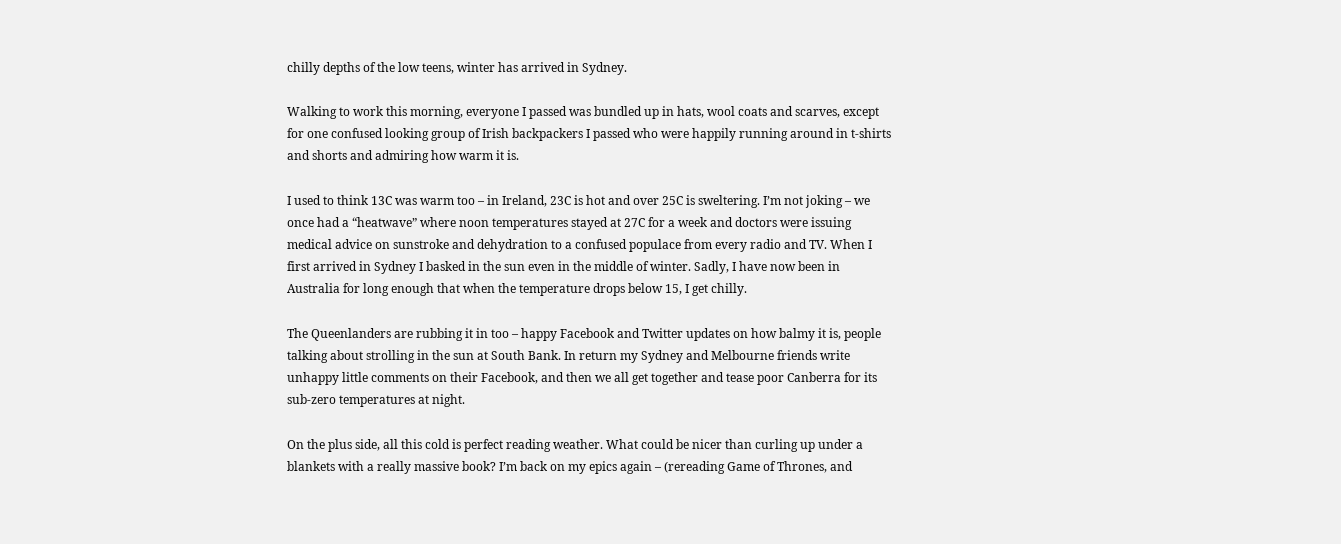chilly depths of the low teens, winter has arrived in Sydney.

Walking to work this morning, everyone I passed was bundled up in hats, wool coats and scarves, except for one confused looking group of Irish backpackers I passed who were happily running around in t-shirts and shorts and admiring how warm it is.

I used to think 13C was warm too – in Ireland, 23C is hot and over 25C is sweltering. I’m not joking – we once had a “heatwave” where noon temperatures stayed at 27C for a week and doctors were issuing medical advice on sunstroke and dehydration to a confused populace from every radio and TV. When I first arrived in Sydney I basked in the sun even in the middle of winter. Sadly, I have now been in Australia for long enough that when the temperature drops below 15, I get chilly.

The Queenlanders are rubbing it in too – happy Facebook and Twitter updates on how balmy it is, people talking about strolling in the sun at South Bank. In return my Sydney and Melbourne friends write unhappy little comments on their Facebook, and then we all get together and tease poor Canberra for its sub-zero temperatures at night.

On the plus side, all this cold is perfect reading weather. What could be nicer than curling up under a blankets with a really massive book? I’m back on my epics again – (rereading Game of Thrones, and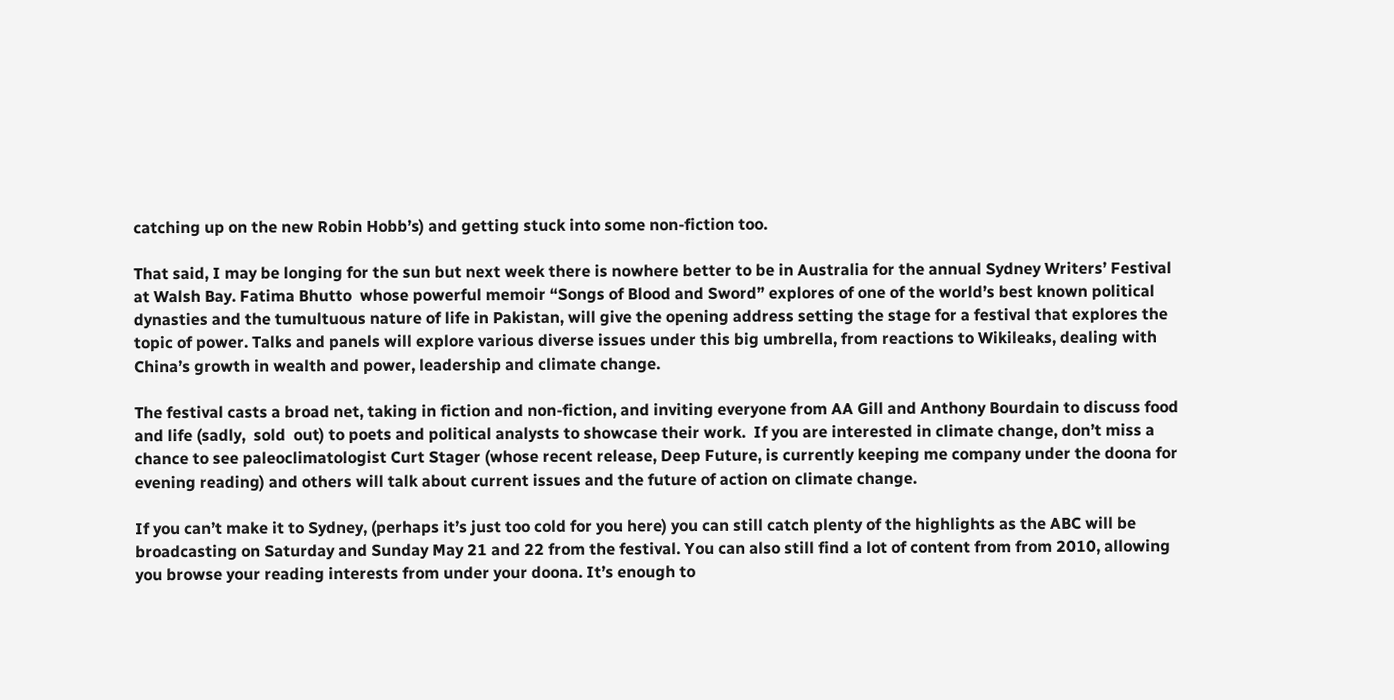catching up on the new Robin Hobb’s) and getting stuck into some non-fiction too.

That said, I may be longing for the sun but next week there is nowhere better to be in Australia for the annual Sydney Writers’ Festival at Walsh Bay. Fatima Bhutto  whose powerful memoir “Songs of Blood and Sword” explores of one of the world’s best known political dynasties and the tumultuous nature of life in Pakistan, will give the opening address setting the stage for a festival that explores the topic of power. Talks and panels will explore various diverse issues under this big umbrella, from reactions to Wikileaks, dealing with China’s growth in wealth and power, leadership and climate change.

The festival casts a broad net, taking in fiction and non-fiction, and inviting everyone from AA Gill and Anthony Bourdain to discuss food and life (sadly,  sold  out) to poets and political analysts to showcase their work.  If you are interested in climate change, don’t miss a chance to see paleoclimatologist Curt Stager (whose recent release, Deep Future, is currently keeping me company under the doona for evening reading) and others will talk about current issues and the future of action on climate change.

If you can’t make it to Sydney, (perhaps it’s just too cold for you here) you can still catch plenty of the highlights as the ABC will be broadcasting on Saturday and Sunday May 21 and 22 from the festival. You can also still find a lot of content from from 2010, allowing you browse your reading interests from under your doona. It’s enough to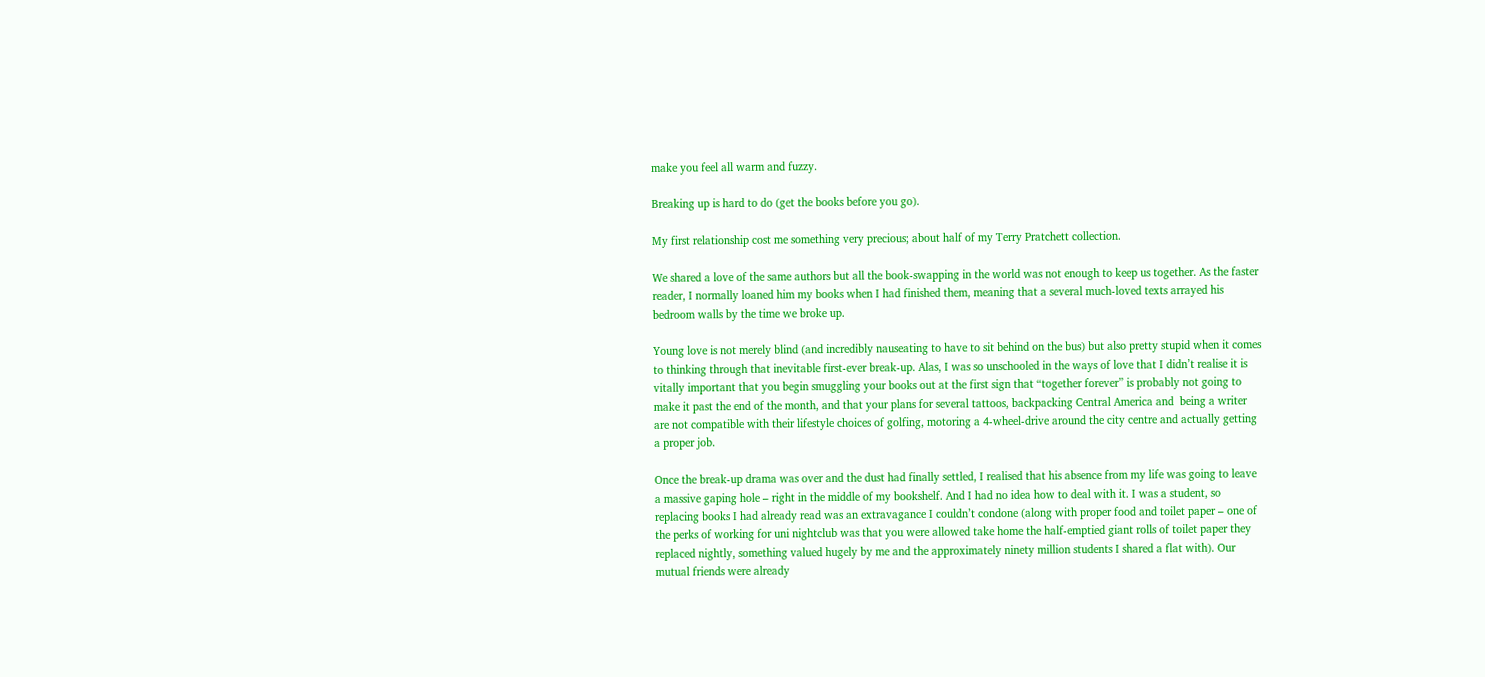make you feel all warm and fuzzy.

Breaking up is hard to do (get the books before you go).

My first relationship cost me something very precious; about half of my Terry Pratchett collection.

We shared a love of the same authors but all the book-swapping in the world was not enough to keep us together. As the faster reader, I normally loaned him my books when I had finished them, meaning that a several much-loved texts arrayed his bedroom walls by the time we broke up.

Young love is not merely blind (and incredibly nauseating to have to sit behind on the bus) but also pretty stupid when it comes to thinking through that inevitable first-ever break-up. Alas, I was so unschooled in the ways of love that I didn’t realise it is vitally important that you begin smuggling your books out at the first sign that “together forever” is probably not going to make it past the end of the month, and that your plans for several tattoos, backpacking Central America and  being a writer are not compatible with their lifestyle choices of golfing, motoring a 4-wheel-drive around the city centre and actually getting a proper job.

Once the break-up drama was over and the dust had finally settled, I realised that his absence from my life was going to leave a massive gaping hole – right in the middle of my bookshelf. And I had no idea how to deal with it. I was a student, so replacing books I had already read was an extravagance I couldn’t condone (along with proper food and toilet paper – one of the perks of working for uni nightclub was that you were allowed take home the half-emptied giant rolls of toilet paper they replaced nightly, something valued hugely by me and the approximately ninety million students I shared a flat with). Our mutual friends were already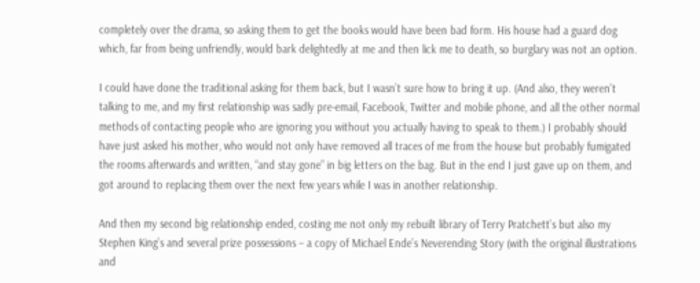completely over the drama, so asking them to get the books would have been bad form. His house had a guard dog which, far from being unfriendly, would bark delightedly at me and then lick me to death, so burglary was not an option.

I could have done the traditional asking for them back, but I wasn’t sure how to bring it up. (And also, they weren’t talking to me, and my first relationship was sadly pre-email, Facebook, Twitter and mobile phone, and all the other normal methods of contacting people who are ignoring you without you actually having to speak to them.) I probably should have just asked his mother, who would not only have removed all traces of me from the house but probably fumigated the rooms afterwards and written, “and stay gone” in big letters on the bag. But in the end I just gave up on them, and got around to replacing them over the next few years while I was in another relationship.

And then my second big relationship ended, costing me not only my rebuilt library of Terry Pratchett’s but also my Stephen King’s and several prize possessions – a copy of Michael Ende’s Neverending Story (with the original illustrations and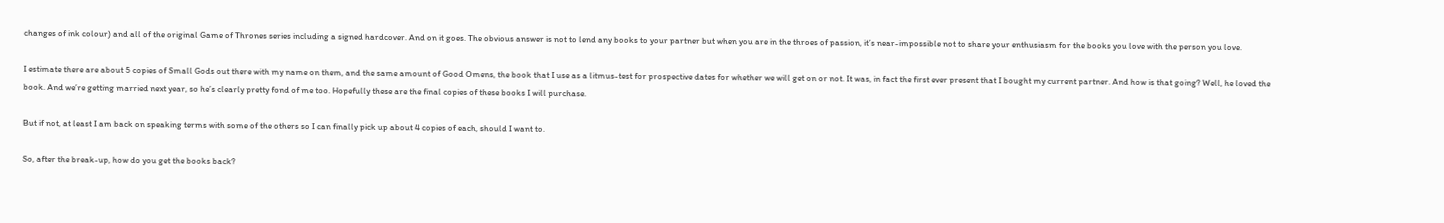changes of ink colour) and all of the original Game of Thrones series including a signed hardcover. And on it goes. The obvious answer is not to lend any books to your partner but when you are in the throes of passion, it’s near-impossible not to share your enthusiasm for the books you love with the person you love.

I estimate there are about 5 copies of Small Gods out there with my name on them, and the same amount of Good Omens, the book that I use as a litmus-test for prospective dates for whether we will get on or not. It was, in fact the first ever present that I bought my current partner. And how is that going? Well, he loved the book. And we’re getting married next year, so he’s clearly pretty fond of me too. Hopefully these are the final copies of these books I will purchase.

But if not, at least I am back on speaking terms with some of the others so I can finally pick up about 4 copies of each, should I want to.

So, after the break-up, how do you get the books back?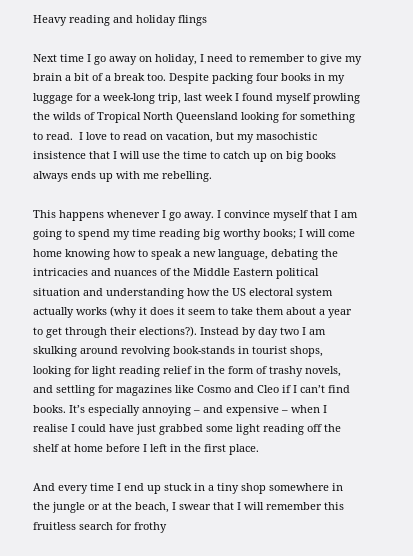Heavy reading and holiday flings

Next time I go away on holiday, I need to remember to give my brain a bit of a break too. Despite packing four books in my luggage for a week-long trip, last week I found myself prowling the wilds of Tropical North Queensland looking for something to read.  I love to read on vacation, but my masochistic insistence that I will use the time to catch up on big books always ends up with me rebelling.

This happens whenever I go away. I convince myself that I am going to spend my time reading big worthy books; I will come home knowing how to speak a new language, debating the intricacies and nuances of the Middle Eastern political situation and understanding how the US electoral system actually works (why it does it seem to take them about a year to get through their elections?). Instead by day two I am skulking around revolving book-stands in tourist shops, looking for light reading relief in the form of trashy novels, and settling for magazines like Cosmo and Cleo if I can’t find books. It’s especially annoying – and expensive – when I realise I could have just grabbed some light reading off the shelf at home before I left in the first place.

And every time I end up stuck in a tiny shop somewhere in the jungle or at the beach, I swear that I will remember this fruitless search for frothy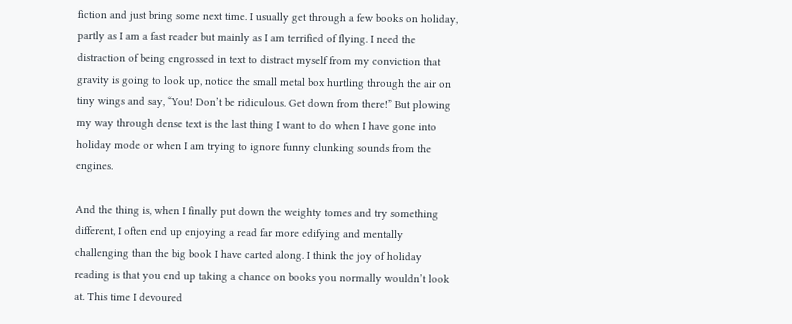fiction and just bring some next time. I usually get through a few books on holiday, partly as I am a fast reader but mainly as I am terrified of flying. I need the distraction of being engrossed in text to distract myself from my conviction that gravity is going to look up, notice the small metal box hurtling through the air on tiny wings and say, “You! Don’t be ridiculous. Get down from there!” But plowing my way through dense text is the last thing I want to do when I have gone into holiday mode or when I am trying to ignore funny clunking sounds from the engines.

And the thing is, when I finally put down the weighty tomes and try something different, I often end up enjoying a read far more edifying and mentally challenging than the big book I have carted along. I think the joy of holiday reading is that you end up taking a chance on books you normally wouldn’t look at. This time I devoured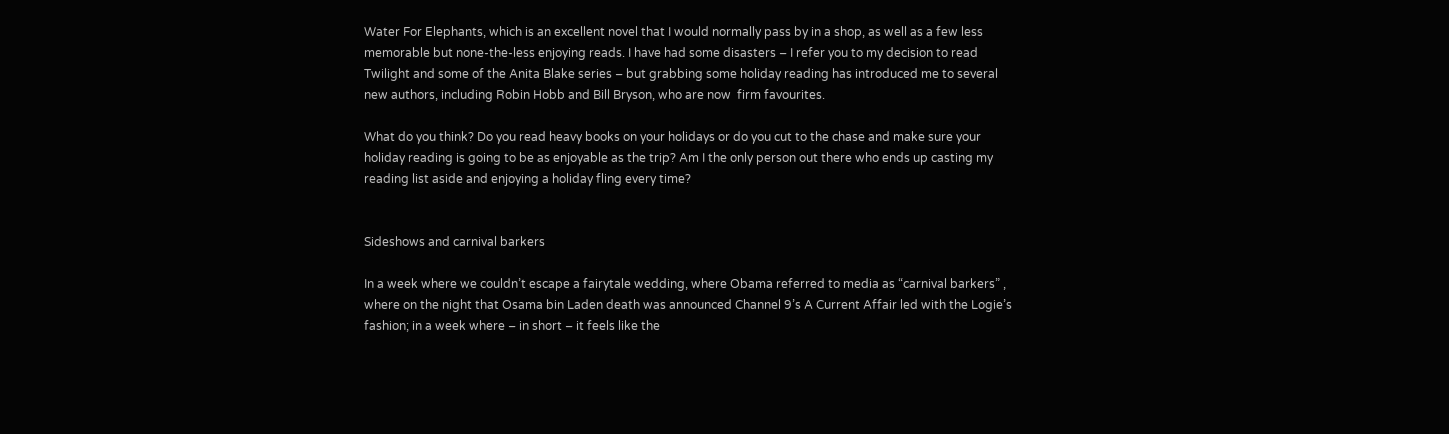Water For Elephants, which is an excellent novel that I would normally pass by in a shop, as well as a few less memorable but none-the-less enjoying reads. I have had some disasters – I refer you to my decision to read Twilight and some of the Anita Blake series – but grabbing some holiday reading has introduced me to several new authors, including Robin Hobb and Bill Bryson, who are now  firm favourites.

What do you think? Do you read heavy books on your holidays or do you cut to the chase and make sure your holiday reading is going to be as enjoyable as the trip? Am I the only person out there who ends up casting my reading list aside and enjoying a holiday fling every time?


Sideshows and carnival barkers

In a week where we couldn’t escape a fairytale wedding, where Obama referred to media as “carnival barkers” , where on the night that Osama bin Laden death was announced Channel 9’s A Current Affair led with the Logie’s fashion; in a week where – in short – it feels like the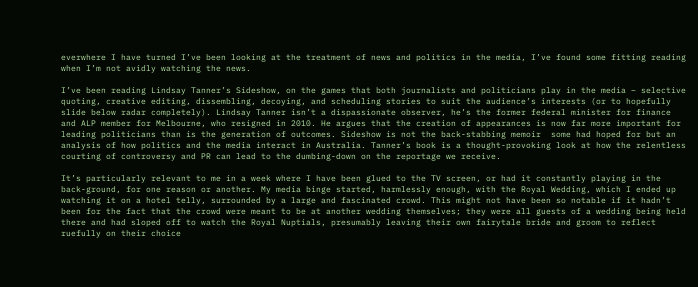everwhere I have turned I’ve been looking at the treatment of news and politics in the media, I’ve found some fitting reading when I’m not avidly watching the news.

I’ve been reading Lindsay Tanner’s Sideshow, on the games that both journalists and politicians play in the media – selective quoting, creative editing, dissembling, decoying, and scheduling stories to suit the audience’s interests (or to hopefully slide below radar completely). Lindsay Tanner isn’t a dispassionate observer, he’s the former federal minister for finance and ALP member for Melbourne, who resigned in 2010. He argues that the creation of appearances is now far more important for leading politicians than is the generation of outcomes. Sideshow is not the back-stabbing memoir  some had hoped for but an analysis of how politics and the media interact in Australia. Tanner’s book is a thought-provoking look at how the relentless courting of controversy and PR can lead to the dumbing-down on the reportage we receive.

It’s particularly relevant to me in a week where I have been glued to the TV screen, or had it constantly playing in the back-ground, for one reason or another. My media binge started, harmlessly enough, with the Royal Wedding, which I ended up watching it on a hotel telly, surrounded by a large and fascinated crowd. This might not have been so notable if it hadn’t been for the fact that the crowd were meant to be at another wedding themselves; they were all guests of a wedding being held there and had sloped off to watch the Royal Nuptials, presumably leaving their own fairytale bride and groom to reflect ruefully on their choice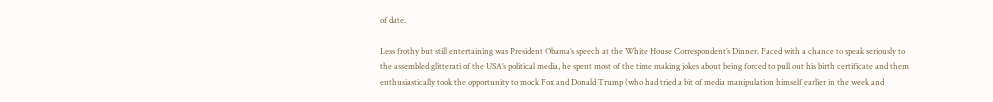of date.

Less frothy but still entertaining was President Obama’s speech at the White House Correspondent’s Dinner. Faced with a chance to speak seriously to the assembled glitterati of the USA’s political media, he spent most of the time making jokes about being forced to pull out his birth certificate and them enthusiastically took the opportunity to mock Fox and Donald Trump (who had tried a bit of media manipulation himself earlier in the week and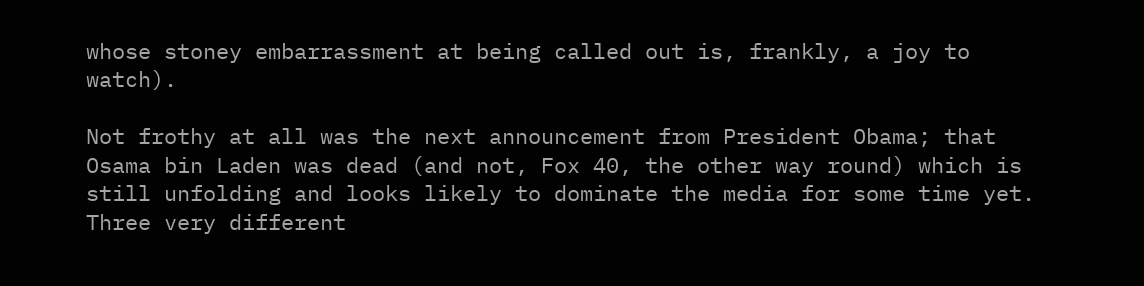whose stoney embarrassment at being called out is, frankly, a joy to watch).

Not frothy at all was the next announcement from President Obama; that Osama bin Laden was dead (and not, Fox 40, the other way round) which is still unfolding and looks likely to dominate the media for some time yet. Three very different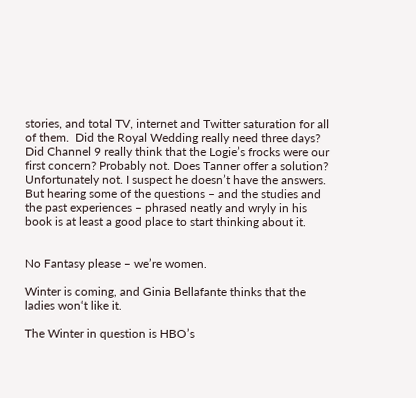stories, and total TV, internet and Twitter saturation for all of them.  Did the Royal Wedding really need three days? Did Channel 9 really think that the Logie’s frocks were our first concern? Probably not. Does Tanner offer a solution? Unfortunately not. I suspect he doesn’t have the answers. But hearing some of the questions – and the studies and the past experiences – phrased neatly and wryly in his book is at least a good place to start thinking about it.


No Fantasy please – we’re women.

Winter is coming, and Ginia Bellafante thinks that the ladies won‘t like it.

The Winter in question is HBO’s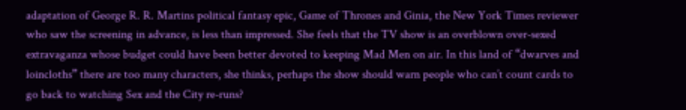adaptation of George R. R. Martins political fantasy epic, Game of Thrones and Ginia, the New York Times reviewer who saw the screening in advance, is less than impressed. She feels that the TV show is an overblown over-sexed extravaganza whose budget could have been better devoted to keeping Mad Men on air. In this land of “dwarves and loincloths” there are too many characters, she thinks, perhaps the show should warn people who can’t count cards to go back to watching Sex and the City re-runs?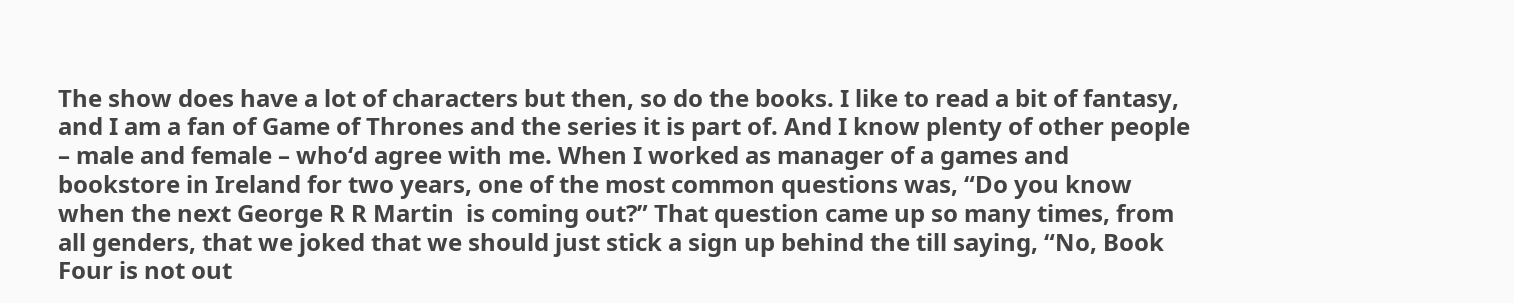The show does have a lot of characters but then, so do the books. I like to read a bit of fantasy, and I am a fan of Game of Thrones and the series it is part of. And I know plenty of other people – male and female – who‘d agree with me. When I worked as manager of a games and bookstore in Ireland for two years, one of the most common questions was, “Do you know when the next George R R Martin  is coming out?” That question came up so many times, from all genders, that we joked that we should just stick a sign up behind the till saying, “No, Book Four is not out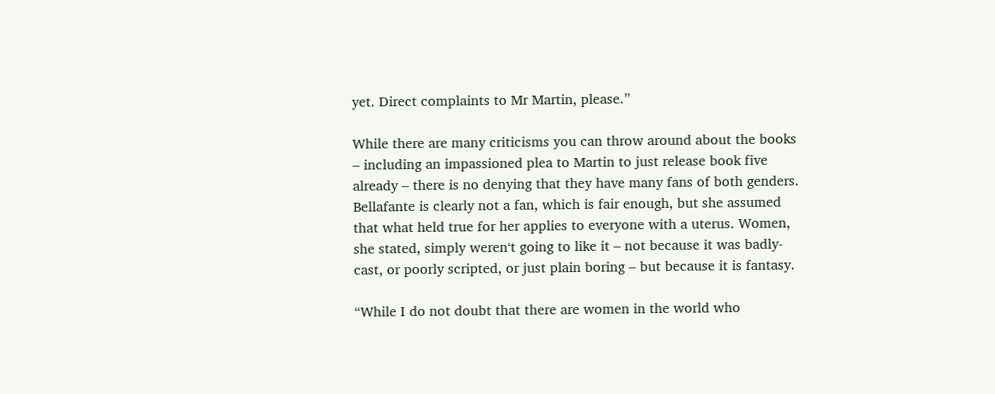yet. Direct complaints to Mr Martin, please.”

While there are many criticisms you can throw around about the books – including an impassioned plea to Martin to just release book five already – there is no denying that they have many fans of both genders. Bellafante is clearly not a fan, which is fair enough, but she assumed that what held true for her applies to everyone with a uterus. Women, she stated, simply weren‘t going to like it – not because it was badly-cast, or poorly scripted, or just plain boring – but because it is fantasy.

“While I do not doubt that there are women in the world who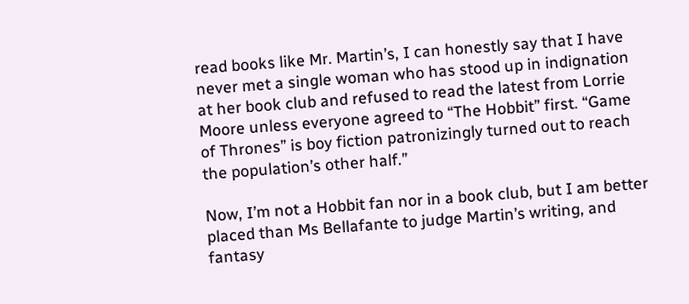read books like Mr. Martin’s, I can honestly say that I have never met a single woman who has stood up in indignation at her book club and refused to read the latest from Lorrie Moore unless everyone agreed to “The Hobbit” first. “Game of Thrones” is boy fiction patronizingly turned out to reach the population’s other half.”

Now, I’m not a Hobbit fan nor in a book club, but I am better placed than Ms Bellafante to judge Martin’s writing, and fantasy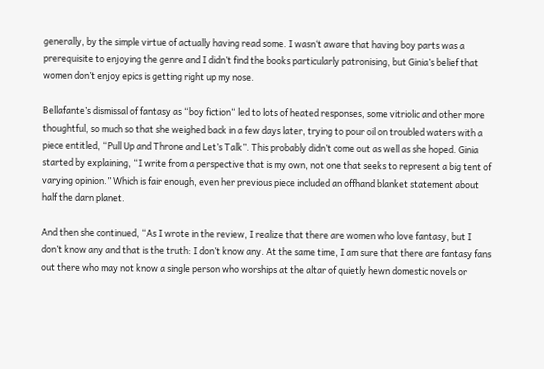generally, by the simple virtue of actually having read some. I wasn‘t aware that having boy parts was a prerequisite to enjoying the genre and I didn’t find the books particularly patronising, but Ginia’s belief that women don’t enjoy epics is getting right up my nose.

Bellafante’s dismissal of fantasy as “boy fiction“ led to lots of heated responses, some vitriolic and other more thoughtful, so much so that she weighed back in a few days later, trying to pour oil on troubled waters with a piece entitled, “Pull Up and Throne and Let’s Talk”. This probably didn’t come out as well as she hoped. Ginia started by explaining, “I write from a perspective that is my own, not one that seeks to represent a big tent of varying opinion.” Which is fair enough, even her previous piece included an offhand blanket statement about half the darn planet.

And then she continued, “As I wrote in the review, I realize that there are women who love fantasy, but I don’t know any and that is the truth: I don’t know any. At the same time, I am sure that there are fantasy fans out there who may not know a single person who worships at the altar of quietly hewn domestic novels or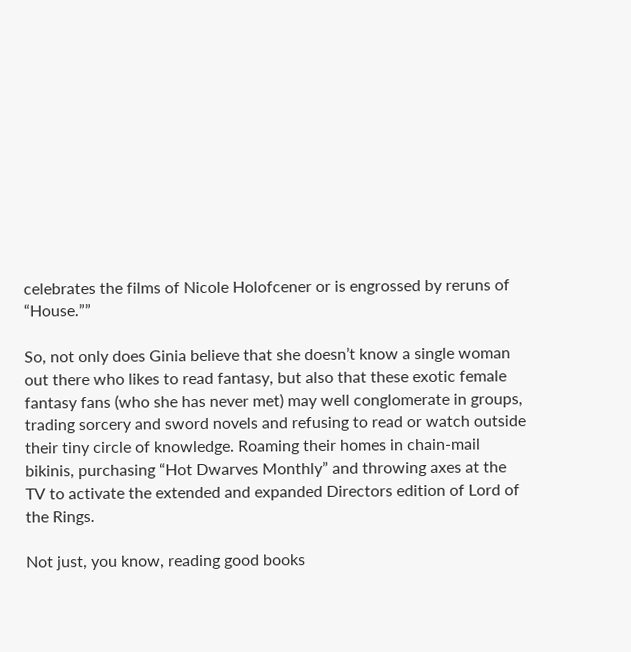celebrates the films of Nicole Holofcener or is engrossed by reruns of “House.””

So, not only does Ginia believe that she doesn’t know a single woman out there who likes to read fantasy, but also that these exotic female fantasy fans (who she has never met) may well conglomerate in groups, trading sorcery and sword novels and refusing to read or watch outside their tiny circle of knowledge. Roaming their homes in chain-mail bikinis, purchasing “Hot Dwarves Monthly” and throwing axes at the TV to activate the extended and expanded Directors edition of Lord of the Rings.

Not just, you know, reading good books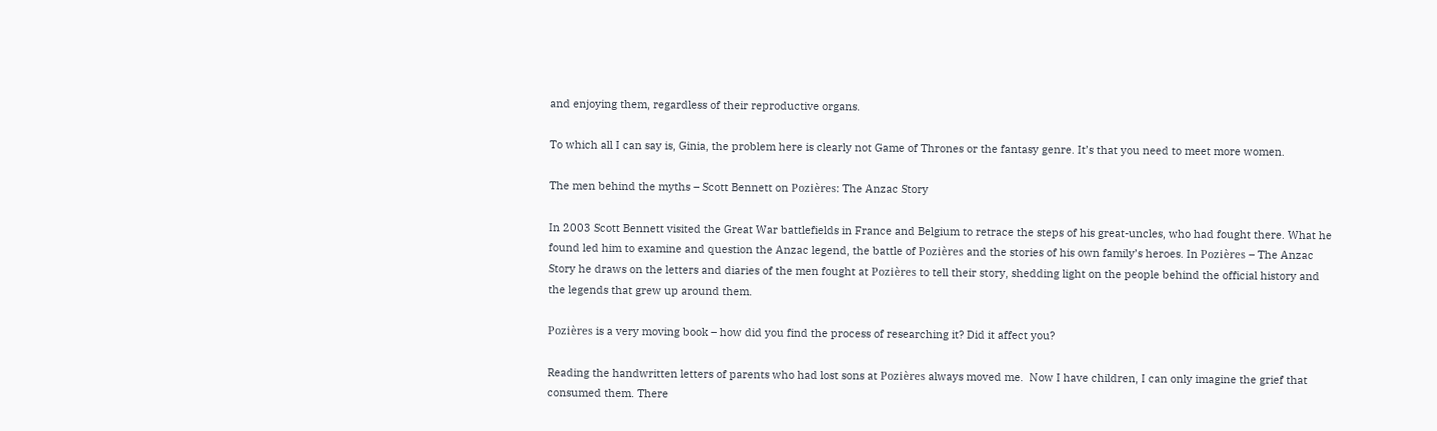and enjoying them, regardless of their reproductive organs.

To which all I can say is, Ginia, the problem here is clearly not Game of Thrones or the fantasy genre. It’s that you need to meet more women.

The men behind the myths – Scott Bennett on Pozières: The Anzac Story

In 2003 Scott Bennett visited the Great War battlefields in France and Belgium to retrace the steps of his great-uncles, who had fought there. What he found led him to examine and question the Anzac legend, the battle of Pozières and the stories of his own family’s heroes. In Pozières – The Anzac Story he draws on the letters and diaries of the men fought at Pozières to tell their story, shedding light on the people behind the official history and the legends that grew up around them.

Pozières is a very moving book – how did you find the process of researching it? Did it affect you?

Reading the handwritten letters of parents who had lost sons at Pozières always moved me.  Now I have children, I can only imagine the grief that consumed them. There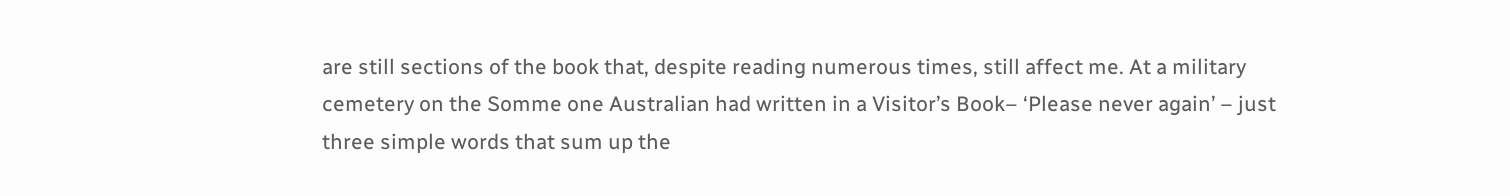are still sections of the book that, despite reading numerous times, still affect me. At a military cemetery on the Somme one Australian had written in a Visitor’s Book– ‘Please never again’ – just three simple words that sum up the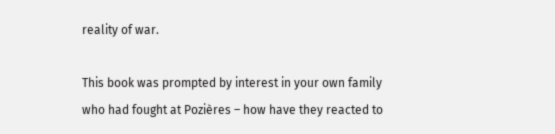reality of war.

This book was prompted by interest in your own family who had fought at Pozières – how have they reacted to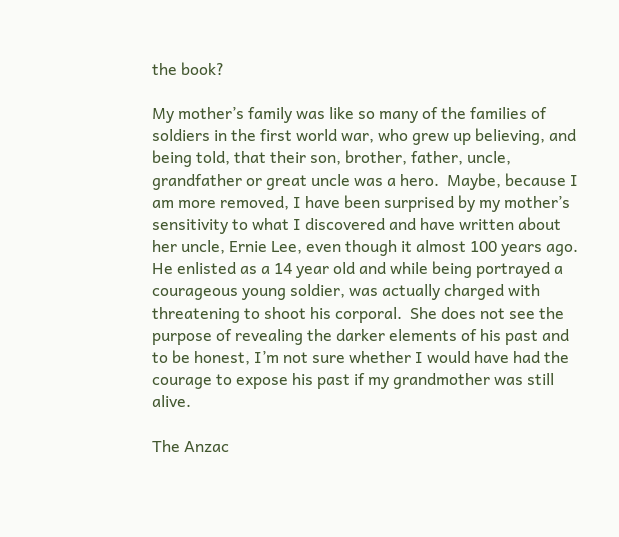the book?

My mother’s family was like so many of the families of soldiers in the first world war, who grew up believing, and being told, that their son, brother, father, uncle, grandfather or great uncle was a hero.  Maybe, because I am more removed, I have been surprised by my mother’s sensitivity to what I discovered and have written about her uncle, Ernie Lee, even though it almost 100 years ago.  He enlisted as a 14 year old and while being portrayed a courageous young soldier, was actually charged with threatening to shoot his corporal.  She does not see the purpose of revealing the darker elements of his past and to be honest, I’m not sure whether I would have had the courage to expose his past if my grandmother was still alive.

The Anzac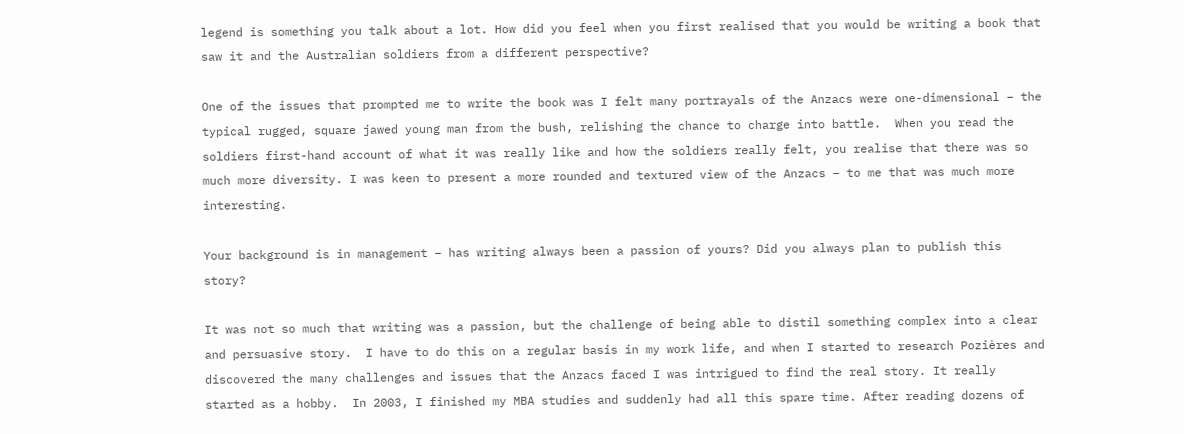legend is something you talk about a lot. How did you feel when you first realised that you would be writing a book that saw it and the Australian soldiers from a different perspective?

One of the issues that prompted me to write the book was I felt many portrayals of the Anzacs were one-dimensional – the typical rugged, square jawed young man from the bush, relishing the chance to charge into battle.  When you read the soldiers first-hand account of what it was really like and how the soldiers really felt, you realise that there was so much more diversity. I was keen to present a more rounded and textured view of the Anzacs – to me that was much more interesting.

Your background is in management – has writing always been a passion of yours? Did you always plan to publish this story?

It was not so much that writing was a passion, but the challenge of being able to distil something complex into a clear and persuasive story.  I have to do this on a regular basis in my work life, and when I started to research Pozières and discovered the many challenges and issues that the Anzacs faced I was intrigued to find the real story. It really started as a hobby.  In 2003, I finished my MBA studies and suddenly had all this spare time. After reading dozens of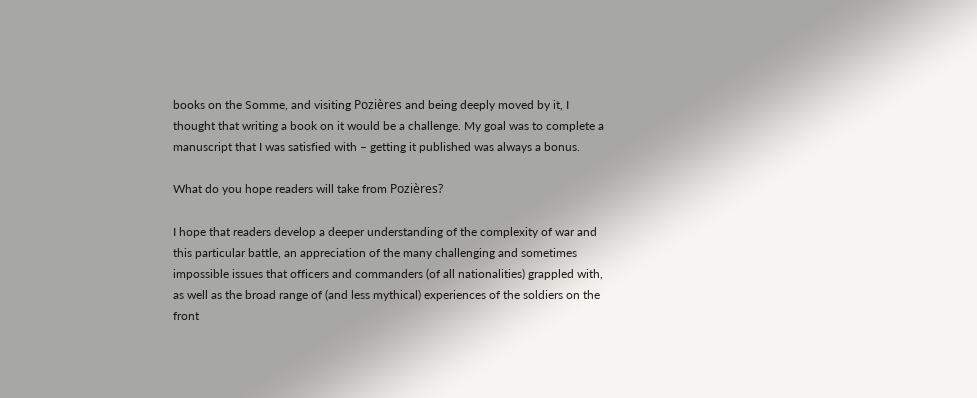books on the Somme, and visiting Pozières and being deeply moved by it, I thought that writing a book on it would be a challenge. My goal was to complete a manuscript that I was satisfied with – getting it published was always a bonus.

What do you hope readers will take from Pozières?

I hope that readers develop a deeper understanding of the complexity of war and this particular battle, an appreciation of the many challenging and sometimes impossible issues that officers and commanders (of all nationalities) grappled with, as well as the broad range of (and less mythical) experiences of the soldiers on the front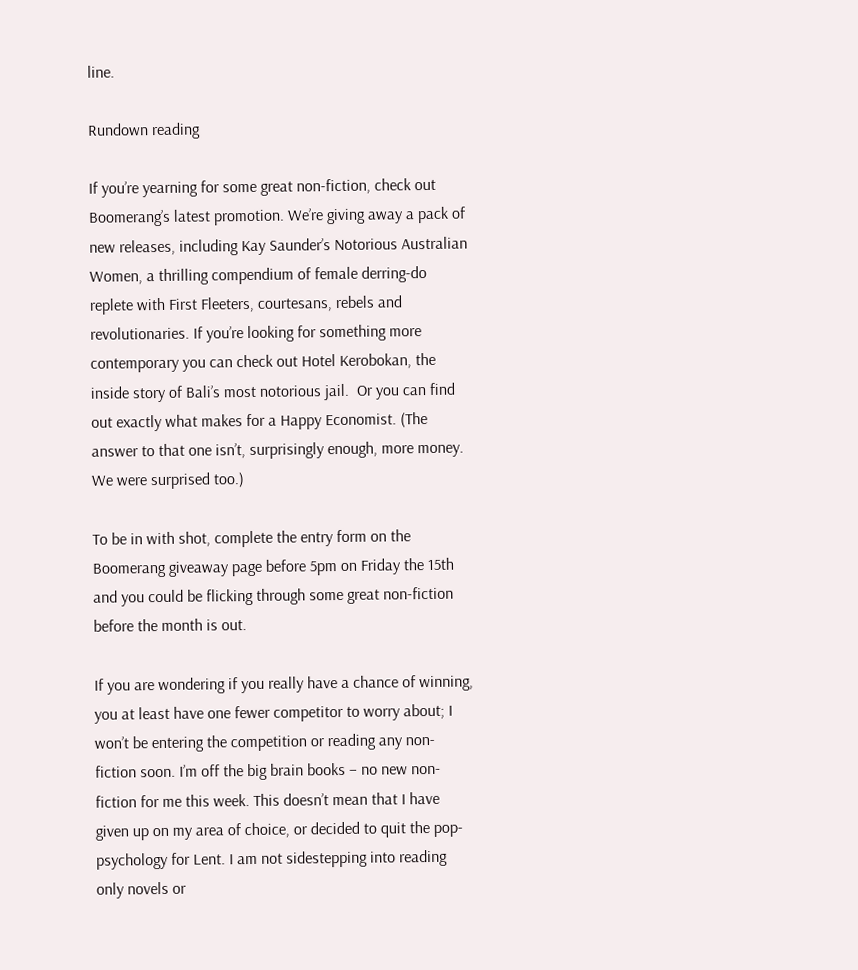line.

Rundown reading

If you’re yearning for some great non-fiction, check out Boomerang’s latest promotion. We’re giving away a pack of new releases, including Kay Saunder’s Notorious Australian Women, a thrilling compendium of female derring-do replete with First Fleeters, courtesans, rebels and revolutionaries. If you’re looking for something more contemporary you can check out Hotel Kerobokan, the inside story of Bali’s most notorious jail.  Or you can find out exactly what makes for a Happy Economist. (The answer to that one isn’t, surprisingly enough, more money. We were surprised too.)

To be in with shot, complete the entry form on the Boomerang giveaway page before 5pm on Friday the 15th and you could be flicking through some great non-fiction before the month is out.

If you are wondering if you really have a chance of winning, you at least have one fewer competitor to worry about; I won’t be entering the competition or reading any non-fiction soon. I’m off the big brain books – no new non-fiction for me this week. This doesn’t mean that I have given up on my area of choice, or decided to quit the pop-psychology for Lent. I am not sidestepping into reading only novels or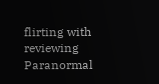flirting with reviewing Paranormal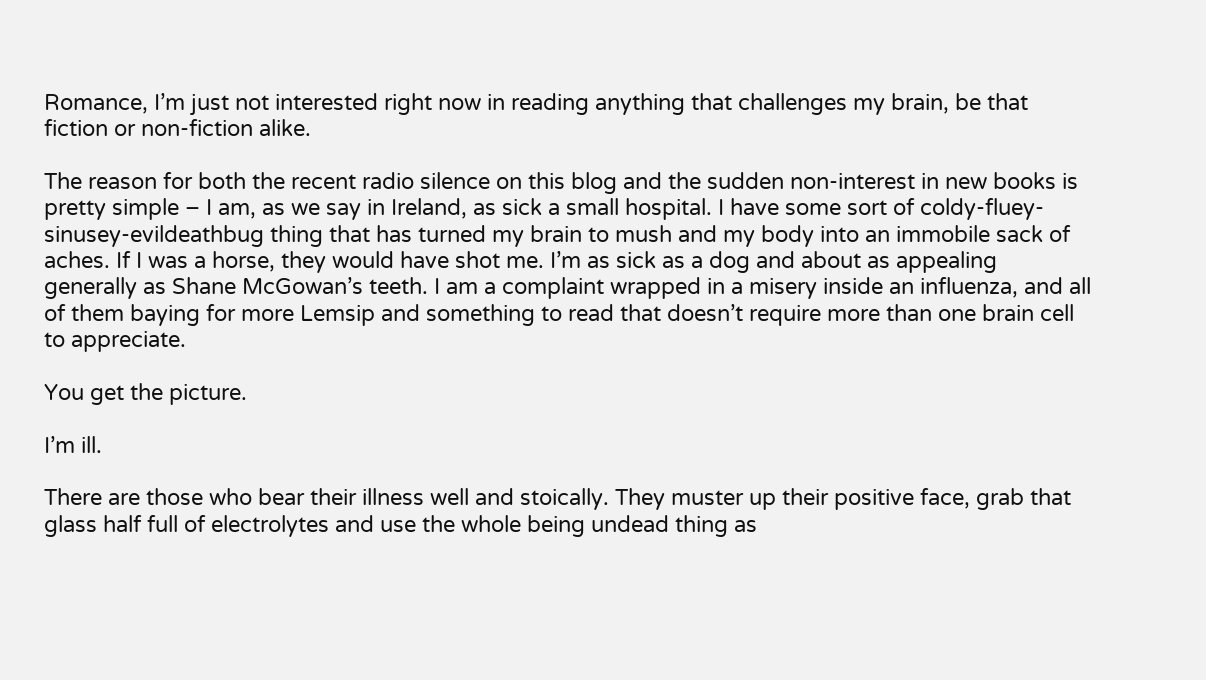Romance, I’m just not interested right now in reading anything that challenges my brain, be that fiction or non-fiction alike.

The reason for both the recent radio silence on this blog and the sudden non-interest in new books is pretty simple – I am, as we say in Ireland, as sick a small hospital. I have some sort of coldy-fluey-sinusey-evildeathbug thing that has turned my brain to mush and my body into an immobile sack of aches. If I was a horse, they would have shot me. I’m as sick as a dog and about as appealing generally as Shane McGowan’s teeth. I am a complaint wrapped in a misery inside an influenza, and all of them baying for more Lemsip and something to read that doesn’t require more than one brain cell to appreciate.

You get the picture.

I’m ill.

There are those who bear their illness well and stoically. They muster up their positive face, grab that glass half full of electrolytes and use the whole being undead thing as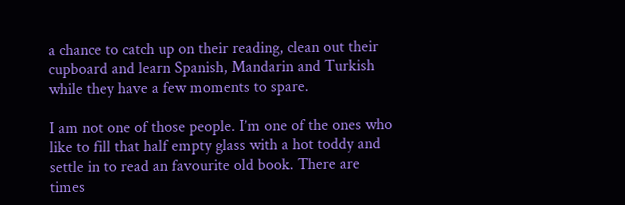a chance to catch up on their reading, clean out their cupboard and learn Spanish, Mandarin and Turkish while they have a few moments to spare.

I am not one of those people. I’m one of the ones who like to fill that half empty glass with a hot toddy and settle in to read an favourite old book. There are times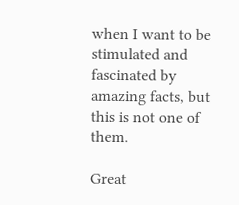when I want to be stimulated and fascinated by amazing facts, but this is not one of them.

Great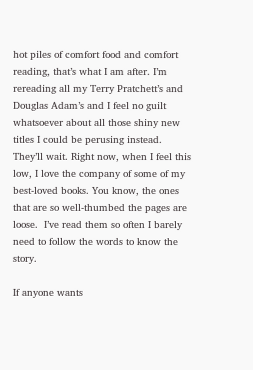hot piles of comfort food and comfort reading, that’s what I am after. I’m rereading all my Terry Pratchett’s and Douglas Adam’s and I feel no guilt whatsoever about all those shiny new titles I could be perusing instead. They’ll wait. Right now, when I feel this low, I love the company of some of my best-loved books. You know, the ones that are so well-thumbed the pages are loose.  I’ve read them so often I barely need to follow the words to know the story.

If anyone wants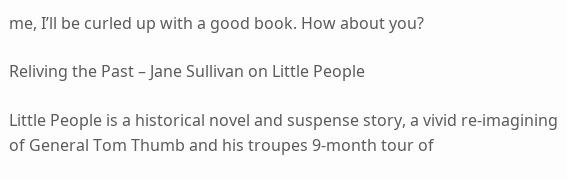me, I’ll be curled up with a good book. How about you?

Reliving the Past – Jane Sullivan on Little People

Little People is a historical novel and suspense story, a vivid re-imagining of General Tom Thumb and his troupes 9-month tour of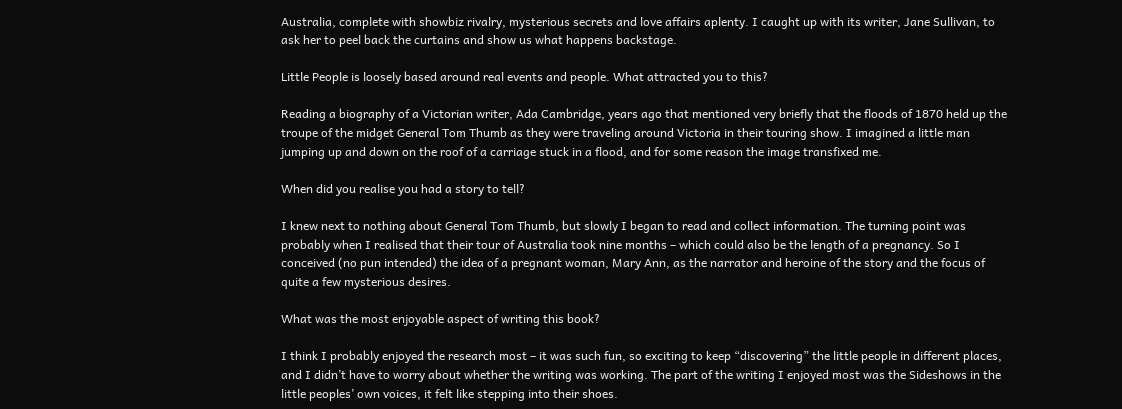Australia, complete with showbiz rivalry, mysterious secrets and love affairs aplenty. I caught up with its writer, Jane Sullivan, to ask her to peel back the curtains and show us what happens backstage.

Little People is loosely based around real events and people. What attracted you to this?

Reading a biography of a Victorian writer, Ada Cambridge, years ago that mentioned very briefly that the floods of 1870 held up the troupe of the midget General Tom Thumb as they were traveling around Victoria in their touring show. I imagined a little man jumping up and down on the roof of a carriage stuck in a flood, and for some reason the image transfixed me.

When did you realise you had a story to tell?

I knew next to nothing about General Tom Thumb, but slowly I began to read and collect information. The turning point was probably when I realised that their tour of Australia took nine months – which could also be the length of a pregnancy. So I conceived (no pun intended) the idea of a pregnant woman, Mary Ann, as the narrator and heroine of the story and the focus of quite a few mysterious desires.

What was the most enjoyable aspect of writing this book?

I think I probably enjoyed the research most – it was such fun, so exciting to keep “discovering” the little people in different places, and I didn’t have to worry about whether the writing was working. The part of the writing I enjoyed most was the Sideshows in the little peoples’ own voices, it felt like stepping into their shoes.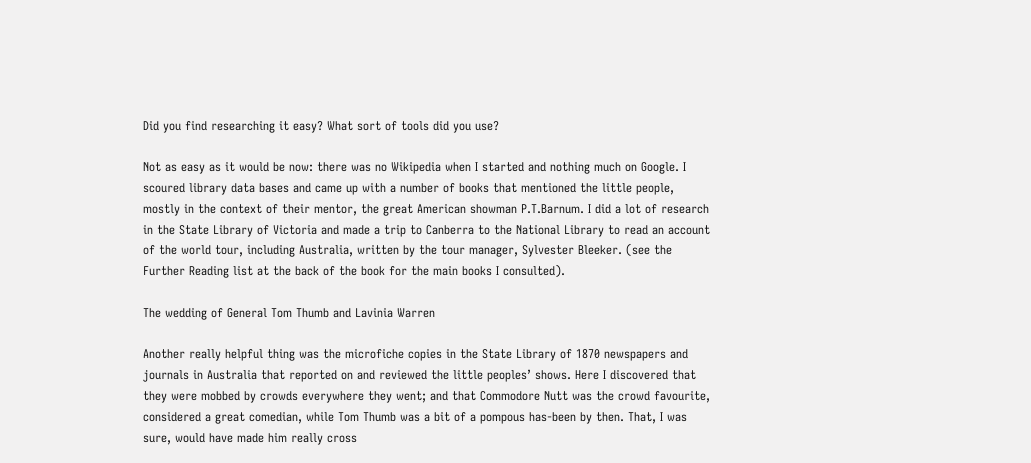Did you find researching it easy? What sort of tools did you use?

Not as easy as it would be now: there was no Wikipedia when I started and nothing much on Google. I scoured library data bases and came up with a number of books that mentioned the little people, mostly in the context of their mentor, the great American showman P.T.Barnum. I did a lot of research in the State Library of Victoria and made a trip to Canberra to the National Library to read an account of the world tour, including Australia, written by the tour manager, Sylvester Bleeker. (see the Further Reading list at the back of the book for the main books I consulted).

The wedding of General Tom Thumb and Lavinia Warren

Another really helpful thing was the microfiche copies in the State Library of 1870 newspapers and journals in Australia that reported on and reviewed the little peoples’ shows. Here I discovered that they were mobbed by crowds everywhere they went; and that Commodore Nutt was the crowd favourite, considered a great comedian, while Tom Thumb was a bit of a pompous has-been by then. That, I was sure, would have made him really cross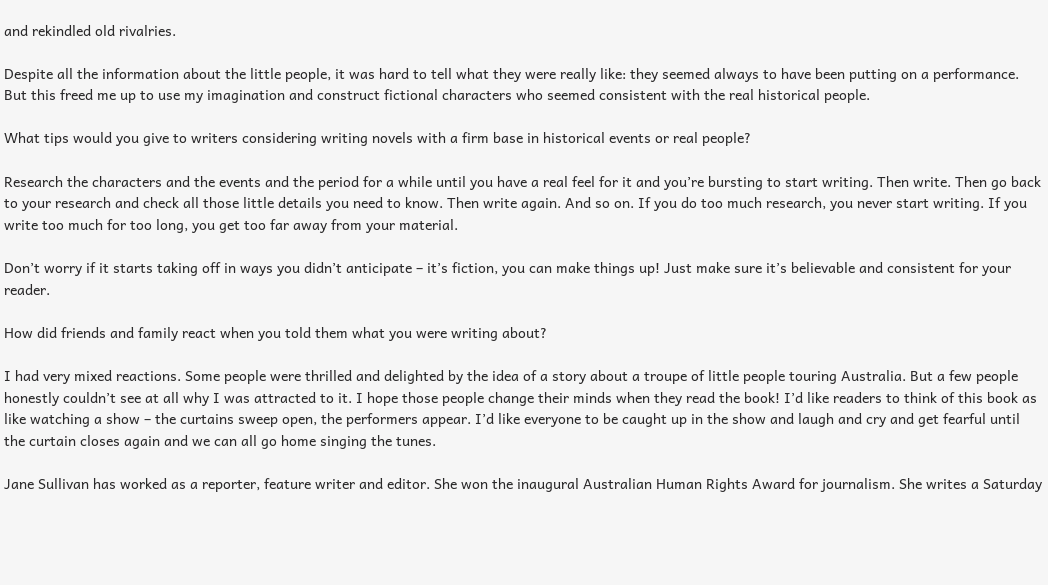and rekindled old rivalries.

Despite all the information about the little people, it was hard to tell what they were really like: they seemed always to have been putting on a performance. But this freed me up to use my imagination and construct fictional characters who seemed consistent with the real historical people.

What tips would you give to writers considering writing novels with a firm base in historical events or real people?

Research the characters and the events and the period for a while until you have a real feel for it and you’re bursting to start writing. Then write. Then go back to your research and check all those little details you need to know. Then write again. And so on. If you do too much research, you never start writing. If you write too much for too long, you get too far away from your material.

Don’t worry if it starts taking off in ways you didn’t anticipate – it’s fiction, you can make things up! Just make sure it’s believable and consistent for your reader.

How did friends and family react when you told them what you were writing about?

I had very mixed reactions. Some people were thrilled and delighted by the idea of a story about a troupe of little people touring Australia. But a few people honestly couldn’t see at all why I was attracted to it. I hope those people change their minds when they read the book! I’d like readers to think of this book as like watching a show – the curtains sweep open, the performers appear. I’d like everyone to be caught up in the show and laugh and cry and get fearful until the curtain closes again and we can all go home singing the tunes.

Jane Sullivan has worked as a reporter, feature writer and editor. She won the inaugural Australian Human Rights Award for journalism. She writes a Saturday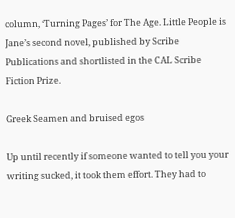column, ‘Turning Pages’ for The Age. Little People is Jane’s second novel, published by Scribe Publications and shortlisted in the CAL Scribe Fiction Prize.

Greek Seamen and bruised egos

Up until recently if someone wanted to tell you your writing sucked, it took them effort. They had to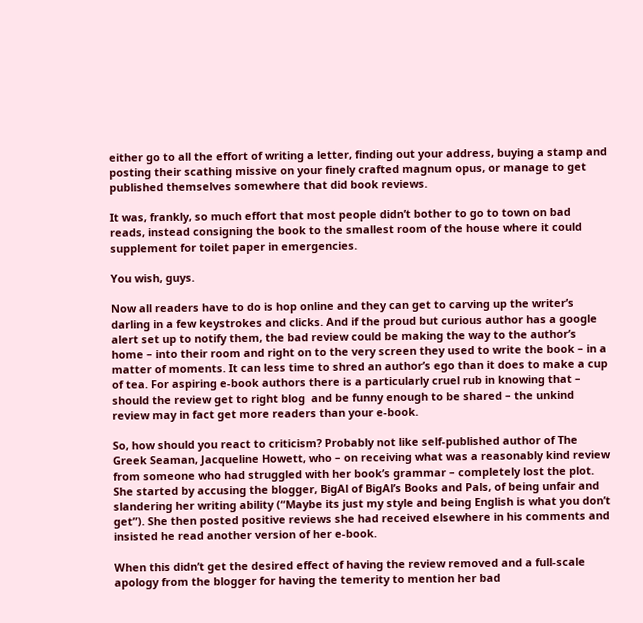either go to all the effort of writing a letter, finding out your address, buying a stamp and posting their scathing missive on your finely crafted magnum opus, or manage to get published themselves somewhere that did book reviews.

It was, frankly, so much effort that most people didn’t bother to go to town on bad reads, instead consigning the book to the smallest room of the house where it could supplement for toilet paper in emergencies.

You wish, guys.

Now all readers have to do is hop online and they can get to carving up the writer’s darling in a few keystrokes and clicks. And if the proud but curious author has a google alert set up to notify them, the bad review could be making the way to the author’s home – into their room and right on to the very screen they used to write the book – in a matter of moments. It can less time to shred an author’s ego than it does to make a cup of tea. For aspiring e-book authors there is a particularly cruel rub in knowing that – should the review get to right blog  and be funny enough to be shared – the unkind review may in fact get more readers than your e-book.

So, how should you react to criticism? Probably not like self-published author of The Greek Seaman, Jacqueline Howett, who – on receiving what was a reasonably kind review from someone who had struggled with her book’s grammar – completely lost the plot. She started by accusing the blogger, BigAl of BigAl’s Books and Pals, of being unfair and slandering her writing ability (“Maybe its just my style and being English is what you don’t get”). She then posted positive reviews she had received elsewhere in his comments and insisted he read another version of her e-book.

When this didn’t get the desired effect of having the review removed and a full-scale apology from the blogger for having the temerity to mention her bad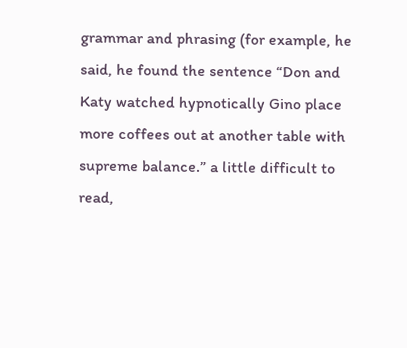grammar and phrasing (for example, he said, he found the sentence “Don and Katy watched hypnotically Gino place more coffees out at another table with supreme balance.” a little difficult to read,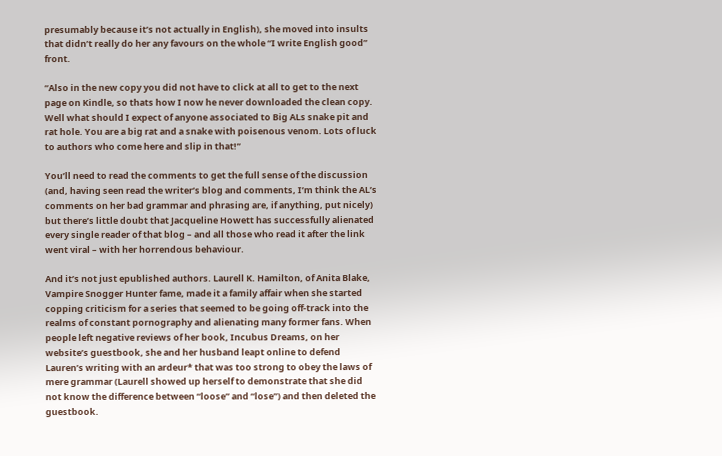presumably because it’s not actually in English), she moved into insults that didn’t really do her any favours on the whole “I write English good” front.

“Also in the new copy you did not have to click at all to get to the next page on Kindle, so thats how I now he never downloaded the clean copy. Well what should I expect of anyone associated to Big ALs snake pit and rat hole. You are a big rat and a snake with poisenous venom. Lots of luck to authors who come here and slip in that!”

You’ll need to read the comments to get the full sense of the discussion (and, having seen read the writer’s blog and comments, I’m think the AL’s comments on her bad grammar and phrasing are, if anything, put nicely) but there’s little doubt that Jacqueline Howett has successfully alienated every single reader of that blog – and all those who read it after the link went viral – with her horrendous behaviour.

And it’s not just epublished authors. Laurell K. Hamilton, of Anita Blake, Vampire Snogger Hunter fame, made it a family affair when she started copping criticism for a series that seemed to be going off-track into the realms of constant pornography and alienating many former fans. When people left negative reviews of her book, Incubus Dreams, on her website’s guestbook, she and her husband leapt online to defend Lauren’s writing with an ardeur* that was too strong to obey the laws of mere grammar (Laurell showed up herself to demonstrate that she did not know the difference between “loose” and “lose”) and then deleted the guestbook.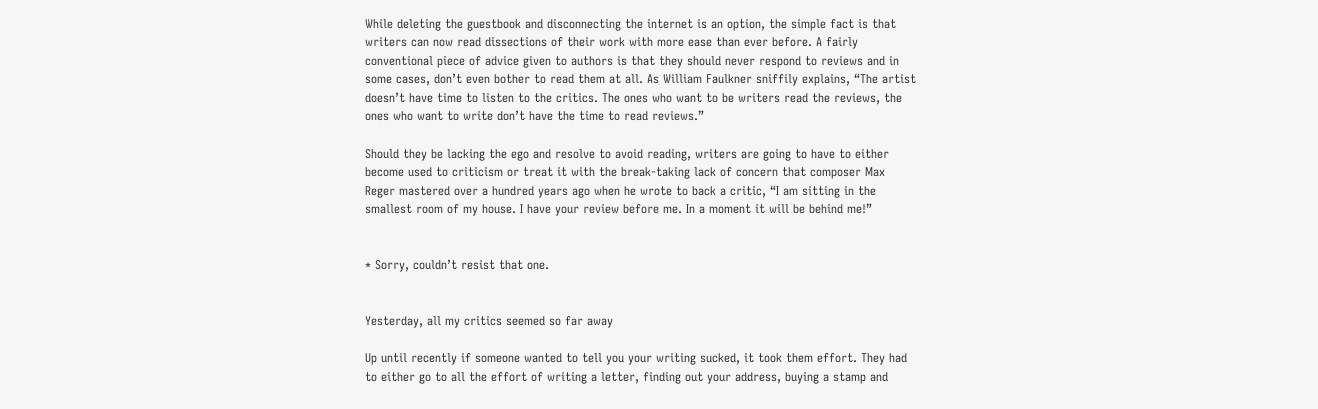While deleting the guestbook and disconnecting the internet is an option, the simple fact is that writers can now read dissections of their work with more ease than ever before. A fairly conventional piece of advice given to authors is that they should never respond to reviews and in some cases, don’t even bother to read them at all. As William Faulkner sniffily explains, “The artist doesn’t have time to listen to the critics. The ones who want to be writers read the reviews, the ones who want to write don’t have the time to read reviews.”

Should they be lacking the ego and resolve to avoid reading, writers are going to have to either become used to criticism or treat it with the break-taking lack of concern that composer Max Reger mastered over a hundred years ago when he wrote to back a critic, “I am sitting in the smallest room of my house. I have your review before me. In a moment it will be behind me!”


* Sorry, couldn’t resist that one.


Yesterday, all my critics seemed so far away

Up until recently if someone wanted to tell you your writing sucked, it took them effort. They had to either go to all the effort of writing a letter, finding out your address, buying a stamp and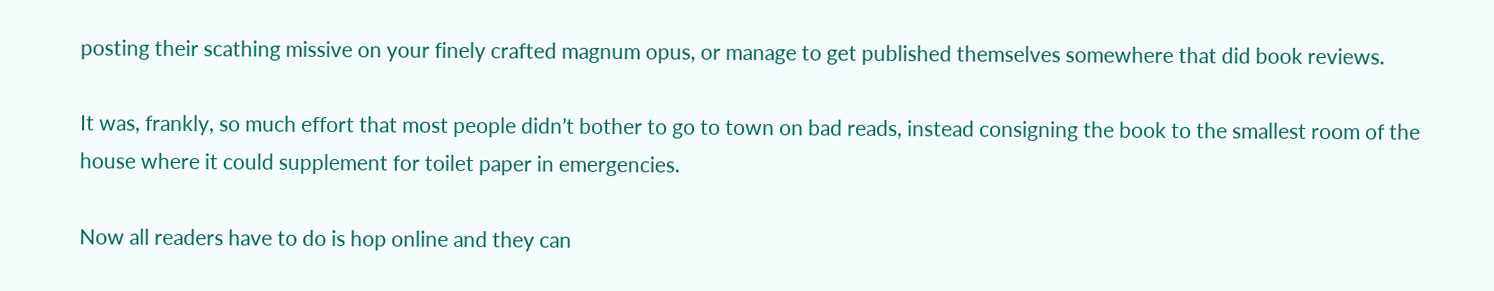posting their scathing missive on your finely crafted magnum opus, or manage to get published themselves somewhere that did book reviews.

It was, frankly, so much effort that most people didn’t bother to go to town on bad reads, instead consigning the book to the smallest room of the house where it could supplement for toilet paper in emergencies.

Now all readers have to do is hop online and they can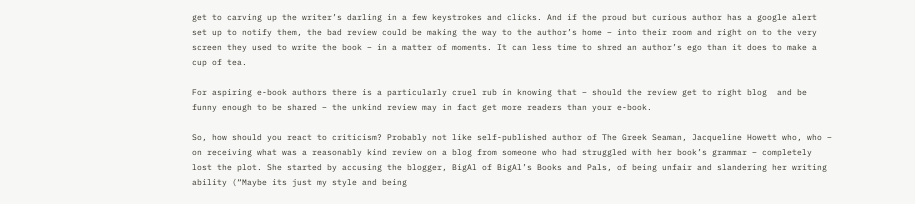get to carving up the writer’s darling in a few keystrokes and clicks. And if the proud but curious author has a google alert set up to notify them, the bad review could be making the way to the author’s home – into their room and right on to the very screen they used to write the book – in a matter of moments. It can less time to shred an author’s ego than it does to make a cup of tea.

For aspiring e-book authors there is a particularly cruel rub in knowing that – should the review get to right blog  and be funny enough to be shared – the unkind review may in fact get more readers than your e-book.

So, how should you react to criticism? Probably not like self-published author of The Greek Seaman, Jacqueline Howett who, who – on receiving what was a reasonably kind review on a blog from someone who had struggled with her book’s grammar – completely lost the plot. She started by accusing the blogger, BigAl of BigAl’s Books and Pals, of being unfair and slandering her writing ability (“Maybe its just my style and being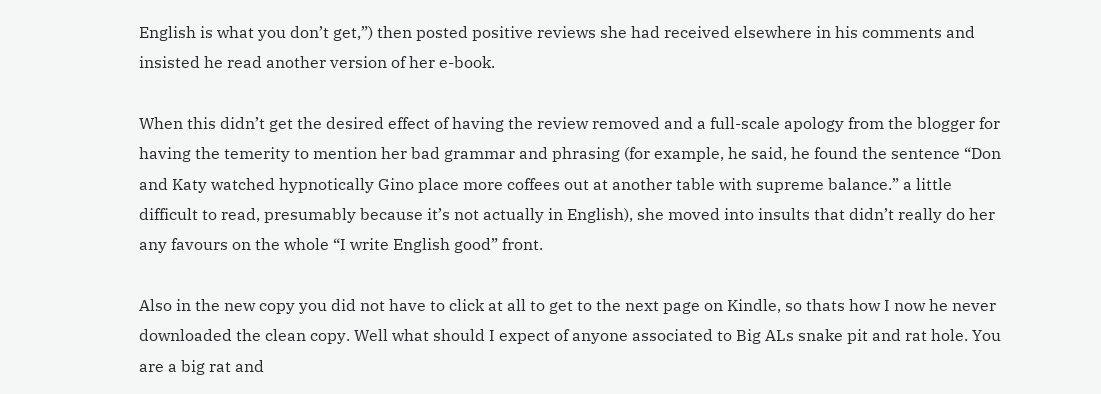English is what you don’t get,”) then posted positive reviews she had received elsewhere in his comments and insisted he read another version of her e-book.

When this didn’t get the desired effect of having the review removed and a full-scale apology from the blogger for having the temerity to mention her bad grammar and phrasing (for example, he said, he found the sentence “Don and Katy watched hypnotically Gino place more coffees out at another table with supreme balance.” a little difficult to read, presumably because it’s not actually in English), she moved into insults that didn’t really do her any favours on the whole “I write English good” front.

Also in the new copy you did not have to click at all to get to the next page on Kindle, so thats how I now he never downloaded the clean copy. Well what should I expect of anyone associated to Big ALs snake pit and rat hole. You are a big rat and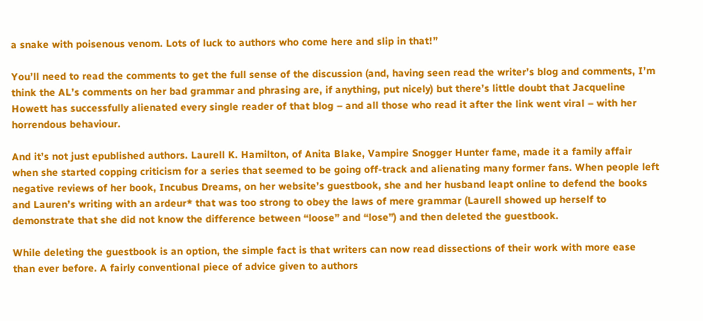a snake with poisenous venom. Lots of luck to authors who come here and slip in that!”

You’ll need to read the comments to get the full sense of the discussion (and, having seen read the writer’s blog and comments, I’m think the AL’s comments on her bad grammar and phrasing are, if anything, put nicely) but there’s little doubt that Jacqueline Howett has successfully alienated every single reader of that blog – and all those who read it after the link went viral – with her horrendous behaviour.

And it’s not just epublished authors. Laurell K. Hamilton, of Anita Blake, Vampire Snogger Hunter fame, made it a family affair when she started copping criticism for a series that seemed to be going off-track and alienating many former fans. When people left negative reviews of her book, Incubus Dreams, on her website’s guestbook, she and her husband leapt online to defend the books and Lauren’s writing with an ardeur* that was too strong to obey the laws of mere grammar (Laurell showed up herself to demonstrate that she did not know the difference between “loose” and “lose”) and then deleted the guestbook.

While deleting the guestbook is an option, the simple fact is that writers can now read dissections of their work with more ease than ever before. A fairly conventional piece of advice given to authors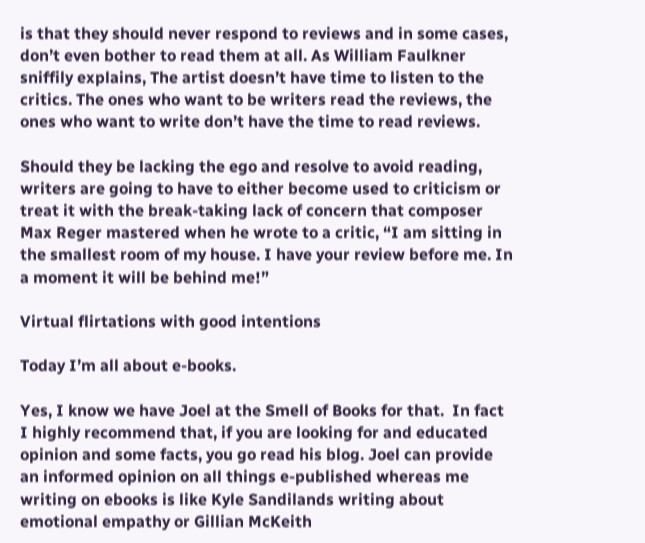is that they should never respond to reviews and in some cases, don’t even bother to read them at all. As William Faulkner sniffily explains, The artist doesn’t have time to listen to the critics. The ones who want to be writers read the reviews, the ones who want to write don’t have the time to read reviews.

Should they be lacking the ego and resolve to avoid reading, writers are going to have to either become used to criticism or treat it with the break-taking lack of concern that composer Max Reger mastered when he wrote to a critic, “I am sitting in the smallest room of my house. I have your review before me. In a moment it will be behind me!”

Virtual flirtations with good intentions

Today I’m all about e-books.

Yes, I know we have Joel at the Smell of Books for that.  In fact I highly recommend that, if you are looking for and educated opinion and some facts, you go read his blog. Joel can provide an informed opinion on all things e-published whereas me writing on ebooks is like Kyle Sandilands writing about emotional empathy or Gillian McKeith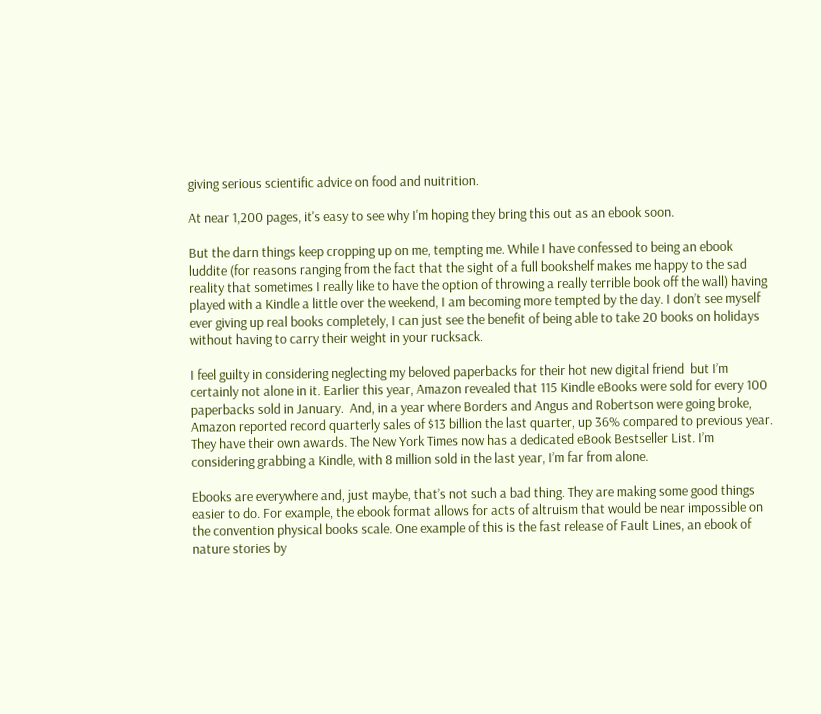giving serious scientific advice on food and nuitrition.

At near 1,200 pages, it's easy to see why I'm hoping they bring this out as an ebook soon.

But the darn things keep cropping up on me, tempting me. While I have confessed to being an ebook luddite (for reasons ranging from the fact that the sight of a full bookshelf makes me happy to the sad reality that sometimes I really like to have the option of throwing a really terrible book off the wall) having played with a Kindle a little over the weekend, I am becoming more tempted by the day. I don’t see myself ever giving up real books completely, I can just see the benefit of being able to take 20 books on holidays without having to carry their weight in your rucksack.

I feel guilty in considering neglecting my beloved paperbacks for their hot new digital friend  but I’m certainly not alone in it. Earlier this year, Amazon revealed that 115 Kindle eBooks were sold for every 100 paperbacks sold in January.  And, in a year where Borders and Angus and Robertson were going broke, Amazon reported record quarterly sales of $13 billion the last quarter, up 36% compared to previous year. They have their own awards. The New York Times now has a dedicated eBook Bestseller List. I’m considering grabbing a Kindle, with 8 million sold in the last year, I’m far from alone.

Ebooks are everywhere and, just maybe, that’s not such a bad thing. They are making some good things easier to do. For example, the ebook format allows for acts of altruism that would be near impossible on the convention physical books scale. One example of this is the fast release of Fault Lines, an ebook of nature stories by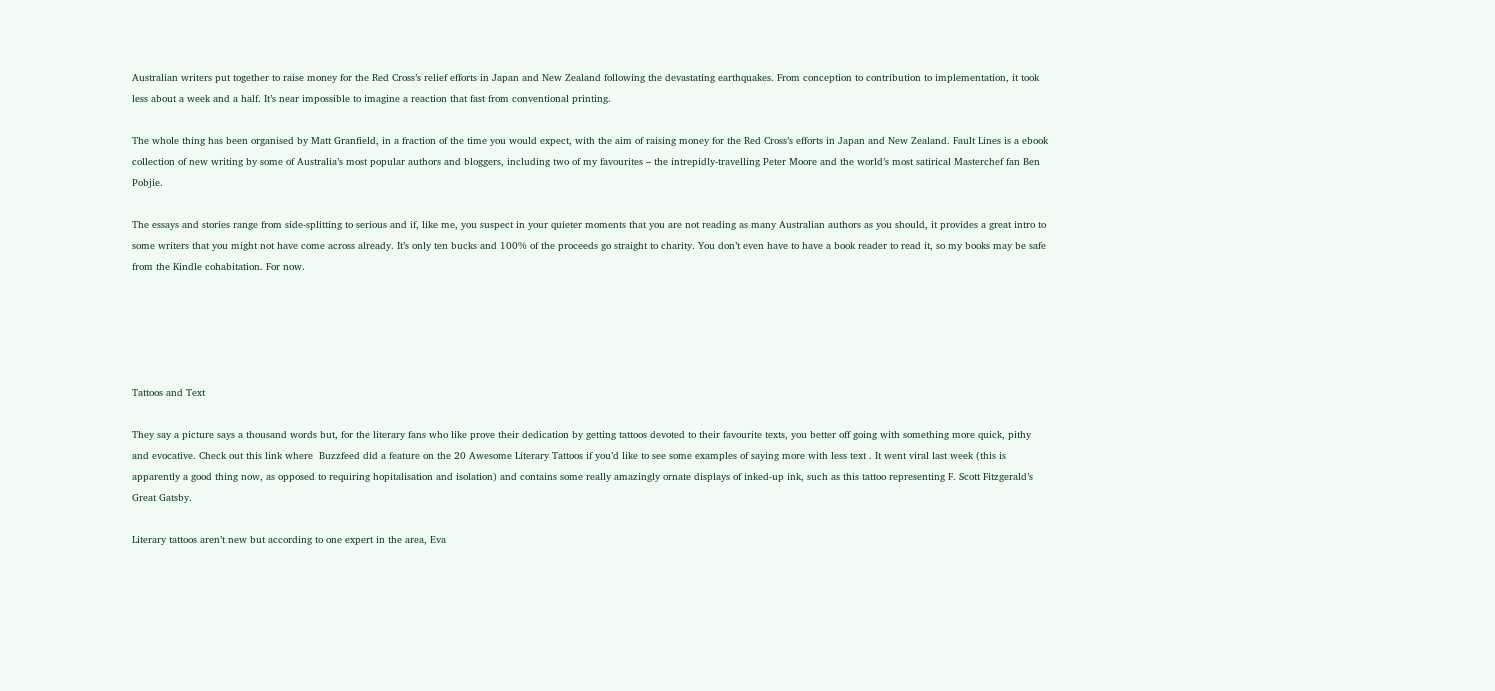Australian writers put together to raise money for the Red Cross’s relief efforts in Japan and New Zealand following the devastating earthquakes. From conception to contribution to implementation, it took less about a week and a half. It’s near impossible to imagine a reaction that fast from conventional printing.

The whole thing has been organised by Matt Granfield, in a fraction of the time you would expect, with the aim of raising money for the Red Cross’s efforts in Japan and New Zealand. Fault Lines is a ebook collection of new writing by some of Australia’s most popular authors and bloggers, including two of my favourites – the intrepidly-travelling Peter Moore and the world’s most satirical Masterchef fan Ben Pobjie.

The essays and stories range from side-splitting to serious and if, like me, you suspect in your quieter moments that you are not reading as many Australian authors as you should, it provides a great intro to some writers that you might not have come across already. It’s only ten bucks and 100% of the proceeds go straight to charity. You don’t even have to have a book reader to read it, so my books may be safe from the Kindle cohabitation. For now.





Tattoos and Text

They say a picture says a thousand words but, for the literary fans who like prove their dedication by getting tattoos devoted to their favourite texts, you better off going with something more quick, pithy and evocative. Check out this link where  Buzzfeed did a feature on the 20 Awesome Literary Tattoos if you’d like to see some examples of saying more with less text . It went viral last week (this is apparently a good thing now, as opposed to requiring hopitalisation and isolation) and contains some really amazingly ornate displays of inked-up ink, such as this tattoo representing F. Scott Fitzgerald’s Great Gatsby.

Literary tattoos aren’t new but according to one expert in the area, Eva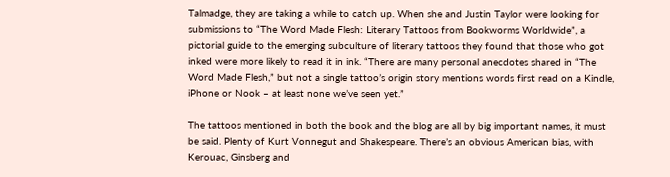Talmadge, they are taking a while to catch up. When she and Justin Taylor were looking for submissions to “The Word Made Flesh: Literary Tattoos from Bookworms Worldwide”, a pictorial guide to the emerging subculture of literary tattoos they found that those who got inked were more likely to read it in ink. “There are many personal anecdotes shared in “The Word Made Flesh,” but not a single tattoo’s origin story mentions words first read on a Kindle, iPhone or Nook – at least none we’ve seen yet.”

The tattoos mentioned in both the book and the blog are all by big important names, it must be said. Plenty of Kurt Vonnegut and Shakespeare. There’s an obvious American bias, with Kerouac, Ginsberg and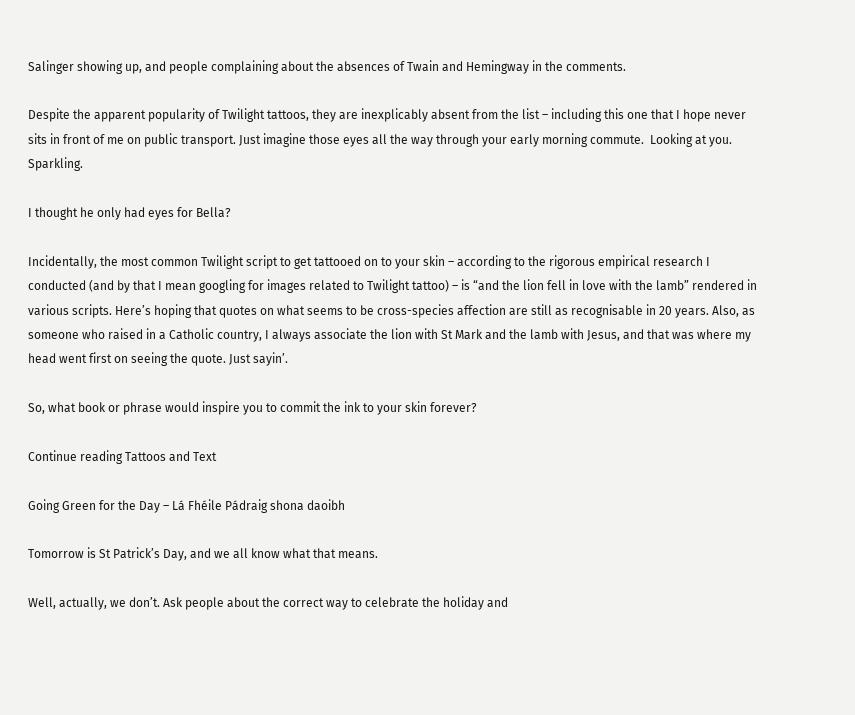Salinger showing up, and people complaining about the absences of Twain and Hemingway in the comments.

Despite the apparent popularity of Twilight tattoos, they are inexplicably absent from the list – including this one that I hope never sits in front of me on public transport. Just imagine those eyes all the way through your early morning commute.  Looking at you. Sparkling.

I thought he only had eyes for Bella?

Incidentally, the most common Twilight script to get tattooed on to your skin – according to the rigorous empirical research I conducted (and by that I mean googling for images related to Twilight tattoo) – is “and the lion fell in love with the lamb” rendered in various scripts. Here’s hoping that quotes on what seems to be cross-species affection are still as recognisable in 20 years. Also, as someone who raised in a Catholic country, I always associate the lion with St Mark and the lamb with Jesus, and that was where my head went first on seeing the quote. Just sayin’.

So, what book or phrase would inspire you to commit the ink to your skin forever?

Continue reading Tattoos and Text

Going Green for the Day – Lá Fhéile Pádraig shona daoibh

Tomorrow is St Patrick’s Day, and we all know what that means.

Well, actually, we don’t. Ask people about the correct way to celebrate the holiday and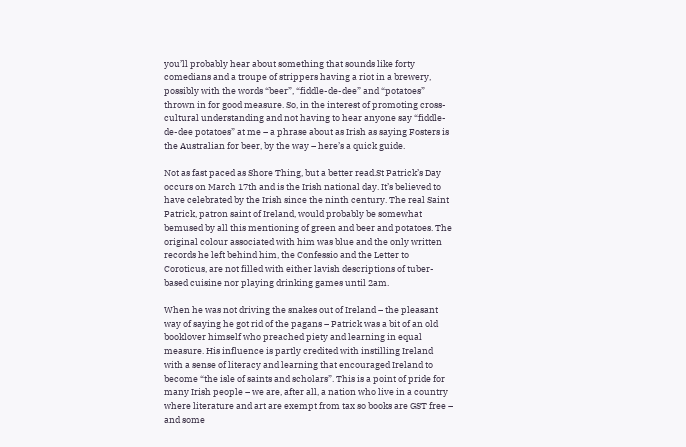you’ll probably hear about something that sounds like forty comedians and a troupe of strippers having a riot in a brewery, possibly with the words “beer”, “fiddle-de-dee” and “potatoes” thrown in for good measure. So, in the interest of promoting cross-cultural understanding and not having to hear anyone say “fiddle-de-dee potatoes” at me – a phrase about as Irish as saying Fosters is the Australian for beer, by the way – here’s a quick guide.

Not as fast paced as Shore Thing, but a better read.St Patrick’s Day occurs on March 17th and is the Irish national day. It’s believed to have celebrated by the Irish since the ninth century. The real Saint Patrick, patron saint of Ireland, would probably be somewhat bemused by all this mentioning of green and beer and potatoes. The original colour associated with him was blue and the only written records he left behind him, the Confessio and the Letter to Coroticus, are not filled with either lavish descriptions of tuber-based cuisine nor playing drinking games until 2am.

When he was not driving the snakes out of Ireland – the pleasant way of saying he got rid of the pagans – Patrick was a bit of an old booklover himself who preached piety and learning in equal measure. His influence is partly credited with instilling Ireland with a sense of literacy and learning that encouraged Ireland to become “the isle of saints and scholars”. This is a point of pride for many Irish people – we are, after all, a nation who live in a country where literature and art are exempt from tax so books are GST free – and some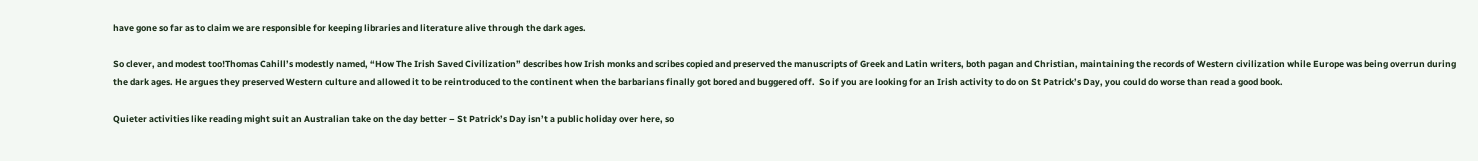have gone so far as to claim we are responsible for keeping libraries and literature alive through the dark ages.

So clever, and modest too!Thomas Cahill’s modestly named, “How The Irish Saved Civilization” describes how Irish monks and scribes copied and preserved the manuscripts of Greek and Latin writers, both pagan and Christian, maintaining the records of Western civilization while Europe was being overrun during the dark ages. He argues they preserved Western culture and allowed it to be reintroduced to the continent when the barbarians finally got bored and buggered off.  So if you are looking for an Irish activity to do on St Patrick’s Day, you could do worse than read a good book.

Quieter activities like reading might suit an Australian take on the day better – St Patrick’s Day isn’t a public holiday over here, so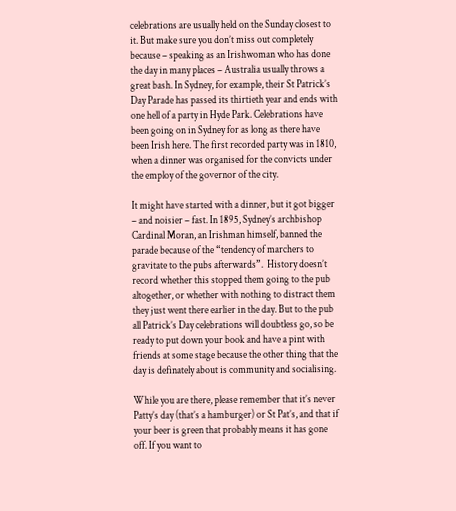celebrations are usually held on the Sunday closest to it. But make sure you don’t miss out completely because – speaking as an Irishwoman who has done the day in many places – Australia usually throws a great bash. In Sydney, for example, their St Patrick’s Day Parade has passed its thirtieth year and ends with one hell of a party in Hyde Park. Celebrations have been going on in Sydney for as long as there have been Irish here. The first recorded party was in 1810, when a dinner was organised for the convicts under the employ of the governor of the city.

It might have started with a dinner, but it got bigger – and noisier – fast. In 1895, Sydney’s archbishop Cardinal Moran, an Irishman himself, banned the parade because of the “tendency of marchers to gravitate to the pubs afterwards”.  History doesn’t record whether this stopped them going to the pub altogether, or whether with nothing to distract them they just went there earlier in the day. But to the pub all Patrick’s Day celebrations will doubtless go, so be ready to put down your book and have a pint with friends at some stage because the other thing that the day is definately about is community and socialising.

While you are there, please remember that it’s never Patty’s day (that’s a hamburger) or St Pat’s, and that if your beer is green that probably means it has gone off. If you want to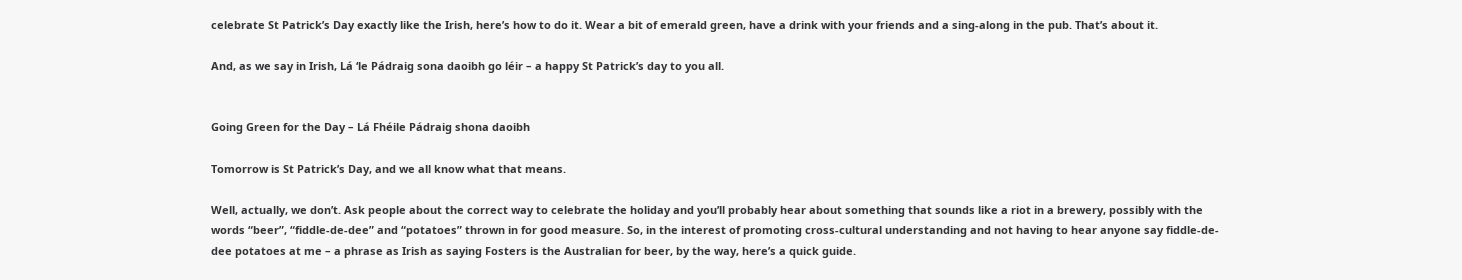celebrate St Patrick’s Day exactly like the Irish, here’s how to do it. Wear a bit of emerald green, have a drink with your friends and a sing-along in the pub. That’s about it.

And, as we say in Irish, Lá ‘le Pádraig sona daoibh go léir – a happy St Patrick’s day to you all.


Going Green for the Day – Lá Fhéile Pádraig shona daoibh

Tomorrow is St Patrick’s Day, and we all know what that means.

Well, actually, we don’t. Ask people about the correct way to celebrate the holiday and you’ll probably hear about something that sounds like a riot in a brewery, possibly with the words “beer”, “fiddle-de-dee” and “potatoes” thrown in for good measure. So, in the interest of promoting cross-cultural understanding and not having to hear anyone say fiddle-de-dee potatoes at me – a phrase as Irish as saying Fosters is the Australian for beer, by the way, here’s a quick guide.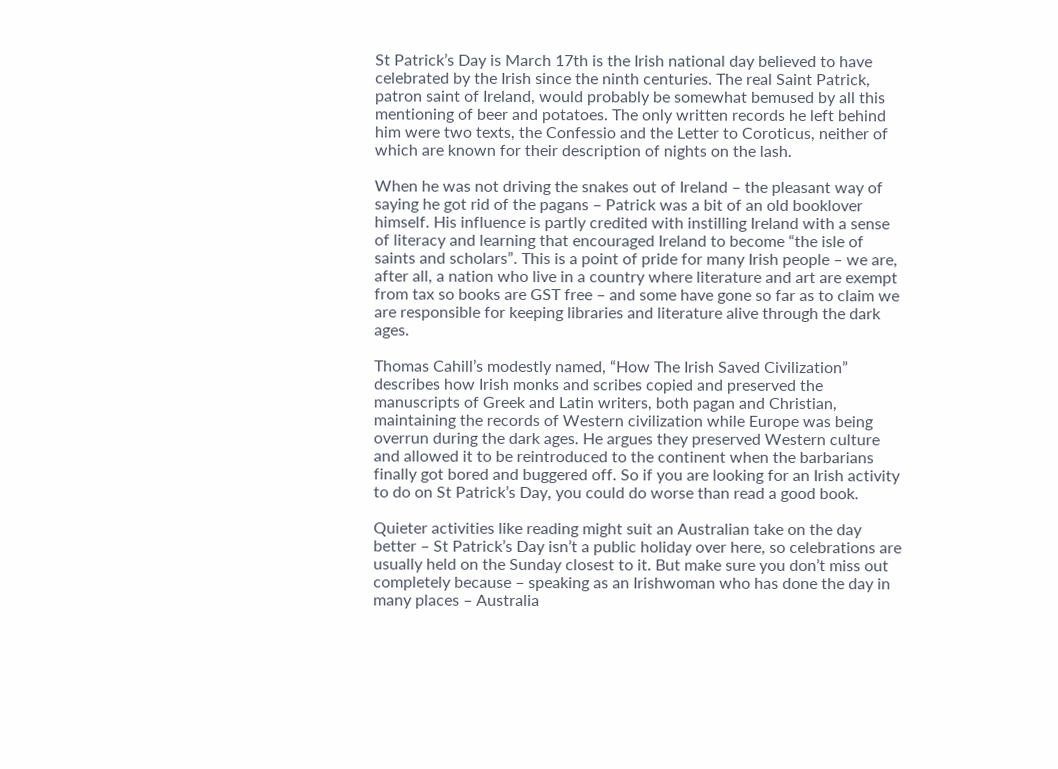St Patrick’s Day is March 17th is the Irish national day believed to have celebrated by the Irish since the ninth centuries. The real Saint Patrick, patron saint of Ireland, would probably be somewhat bemused by all this mentioning of beer and potatoes. The only written records he left behind him were two texts, the Confessio and the Letter to Coroticus, neither of which are known for their description of nights on the lash.

When he was not driving the snakes out of Ireland – the pleasant way of saying he got rid of the pagans – Patrick was a bit of an old booklover himself. His influence is partly credited with instilling Ireland with a sense of literacy and learning that encouraged Ireland to become “the isle of saints and scholars”. This is a point of pride for many Irish people – we are, after all, a nation who live in a country where literature and art are exempt from tax so books are GST free – and some have gone so far as to claim we are responsible for keeping libraries and literature alive through the dark ages.

Thomas Cahill’s modestly named, “How The Irish Saved Civilization” describes how Irish monks and scribes copied and preserved the manuscripts of Greek and Latin writers, both pagan and Christian, maintaining the records of Western civilization while Europe was being overrun during the dark ages. He argues they preserved Western culture and allowed it to be reintroduced to the continent when the barbarians finally got bored and buggered off. So if you are looking for an Irish activity to do on St Patrick’s Day, you could do worse than read a good book.

Quieter activities like reading might suit an Australian take on the day better – St Patrick’s Day isn’t a public holiday over here, so celebrations are usually held on the Sunday closest to it. But make sure you don’t miss out completely because – speaking as an Irishwoman who has done the day in many places – Australia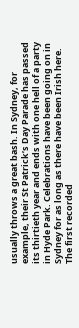usually throws a great bash. In Sydney, for example, their St Patrick’s Day Parade has passed its thirtieth year and ends with one hell of a party in Hyde Park. Celebrations have been going on in Sydney for as long as there have been Irish here. The first recorded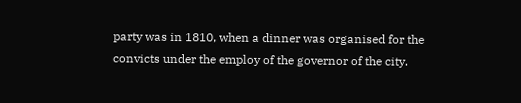party was in 1810, when a dinner was organised for the convicts under the employ of the governor of the city.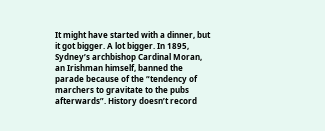It might have started with a dinner, but it got bigger. A lot bigger. In 1895, Sydney’s archbishop Cardinal Moran, an Irishman himself, banned the parade because of the “tendency of marchers to gravitate to the pubs afterwards”. History doesn’t record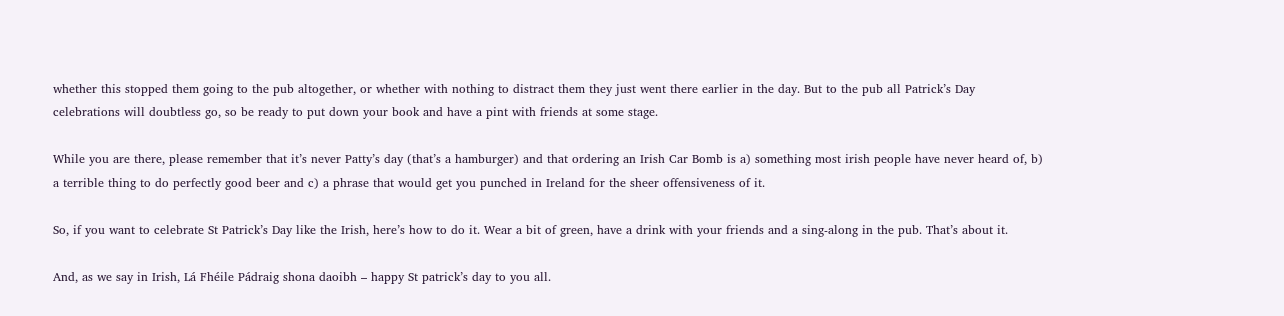whether this stopped them going to the pub altogether, or whether with nothing to distract them they just went there earlier in the day. But to the pub all Patrick’s Day celebrations will doubtless go, so be ready to put down your book and have a pint with friends at some stage.

While you are there, please remember that it’s never Patty’s day (that’s a hamburger) and that ordering an Irish Car Bomb is a) something most irish people have never heard of, b) a terrible thing to do perfectly good beer and c) a phrase that would get you punched in Ireland for the sheer offensiveness of it.

So, if you want to celebrate St Patrick’s Day like the Irish, here’s how to do it. Wear a bit of green, have a drink with your friends and a sing-along in the pub. That’s about it.

And, as we say in Irish, Lá Fhéile Pádraig shona daoibh – happy St patrick’s day to you all.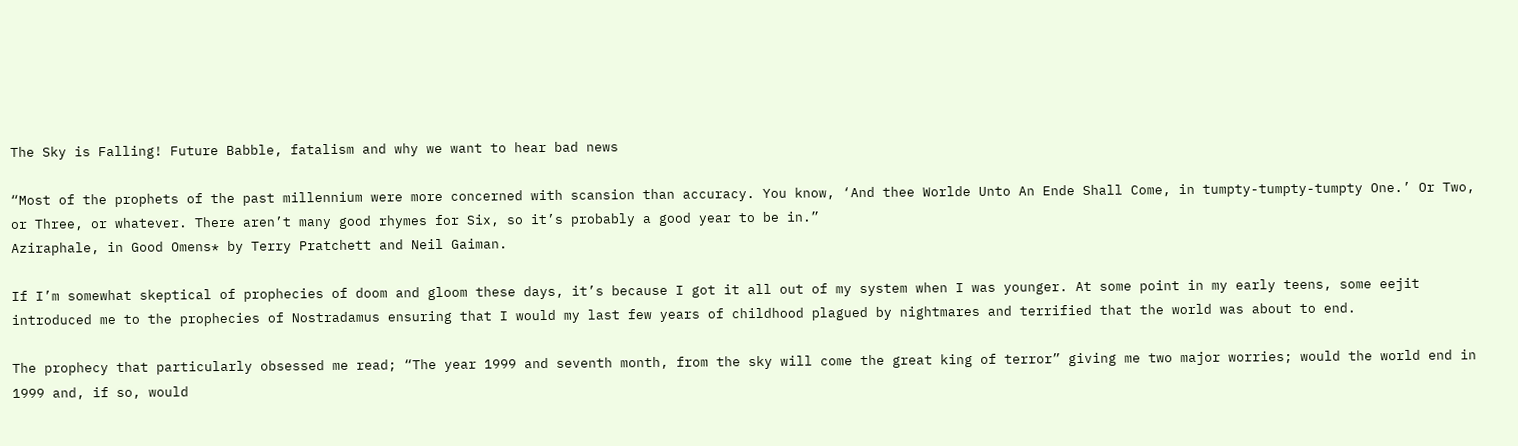The Sky is Falling! Future Babble, fatalism and why we want to hear bad news

“Most of the prophets of the past millennium were more concerned with scansion than accuracy. You know, ‘And thee Worlde Unto An Ende Shall Come, in tumpty-tumpty-tumpty One.’ Or Two, or Three, or whatever. There aren’t many good rhymes for Six, so it’s probably a good year to be in.”
Aziraphale, in Good Omens* by Terry Pratchett and Neil Gaiman.

If I’m somewhat skeptical of prophecies of doom and gloom these days, it’s because I got it all out of my system when I was younger. At some point in my early teens, some eejit introduced me to the prophecies of Nostradamus ensuring that I would my last few years of childhood plagued by nightmares and terrified that the world was about to end.

The prophecy that particularly obsessed me read; “The year 1999 and seventh month, from the sky will come the great king of terror” giving me two major worries; would the world end in 1999 and, if so, would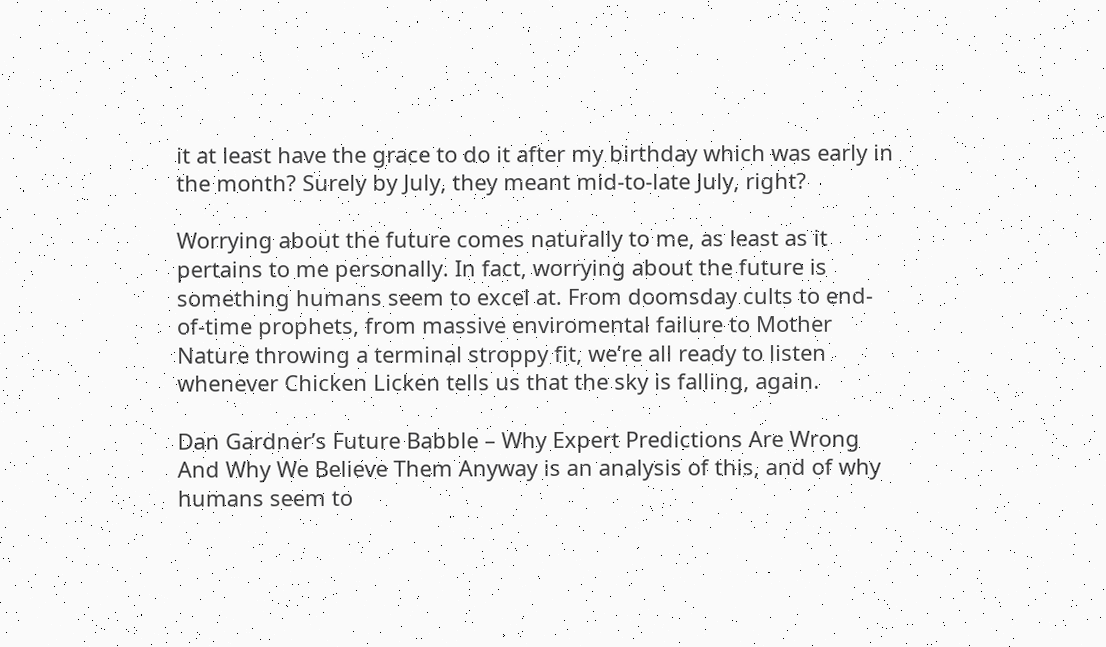it at least have the grace to do it after my birthday which was early in the month? Surely by July, they meant mid-to-late July, right?

Worrying about the future comes naturally to me, as least as it pertains to me personally. In fact, worrying about the future is something humans seem to excel at. From doomsday cults to end-of-time prophets, from massive enviromental failure to Mother Nature throwing a terminal stroppy fit, we’re all ready to listen whenever Chicken Licken tells us that the sky is falling, again.

Dan Gardner’s Future Babble – Why Expert Predictions Are Wrong And Why We Believe Them Anyway is an analysis of this, and of why humans seem to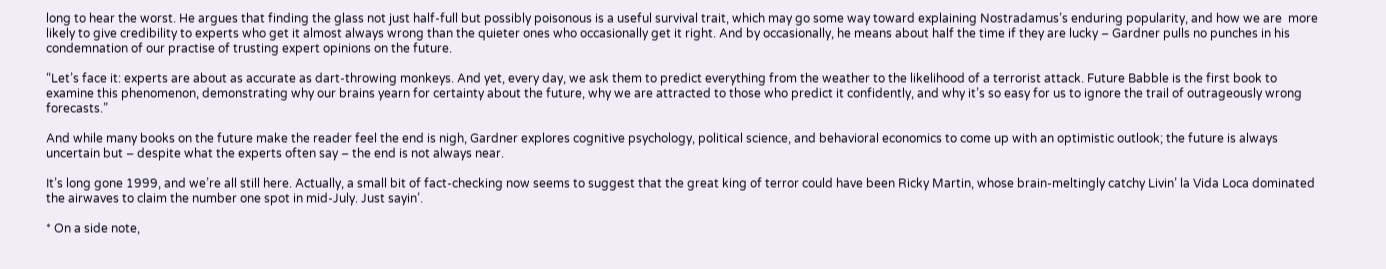long to hear the worst. He argues that finding the glass not just half-full but possibly poisonous is a useful survival trait, which may go some way toward explaining Nostradamus’s enduring popularity, and how we are  more likely to give credibility to experts who get it almost always wrong than the quieter ones who occasionally get it right. And by occasionally, he means about half the time if they are lucky – Gardner pulls no punches in his condemnation of our practise of trusting expert opinions on the future.

“Let’s face it: experts are about as accurate as dart-throwing monkeys. And yet, every day, we ask them to predict everything from the weather to the likelihood of a terrorist attack. Future Babble is the first book to examine this phenomenon, demonstrating why our brains yearn for certainty about the future, why we are attracted to those who predict it confidently, and why it’s so easy for us to ignore the trail of outrageously wrong forecasts.”

And while many books on the future make the reader feel the end is nigh, Gardner explores cognitive psychology, political science, and behavioral economics to come up with an optimistic outlook; the future is always uncertain but – despite what the experts often say – the end is not always near.

It’s long gone 1999, and we’re all still here. Actually, a small bit of fact-checking now seems to suggest that the great king of terror could have been Ricky Martin, whose brain-meltingly catchy Livin’ la Vida Loca dominated the airwaves to claim the number one spot in mid-July. Just sayin’.

* On a side note,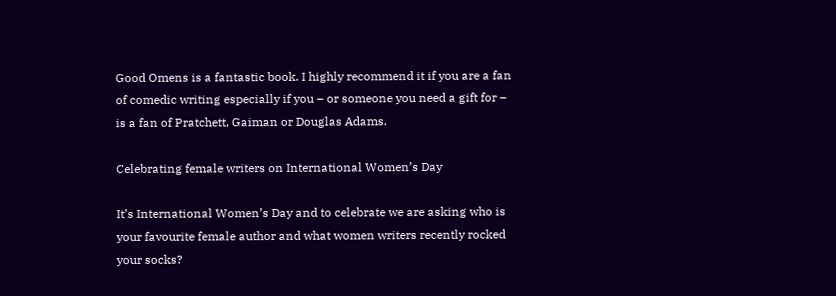Good Omens is a fantastic book. I highly recommend it if you are a fan of comedic writing especially if you – or someone you need a gift for – is a fan of Pratchett, Gaiman or Douglas Adams.

Celebrating female writers on International Women’s Day

It’s International Women’s Day and to celebrate we are asking who is your favourite female author and what women writers recently rocked your socks?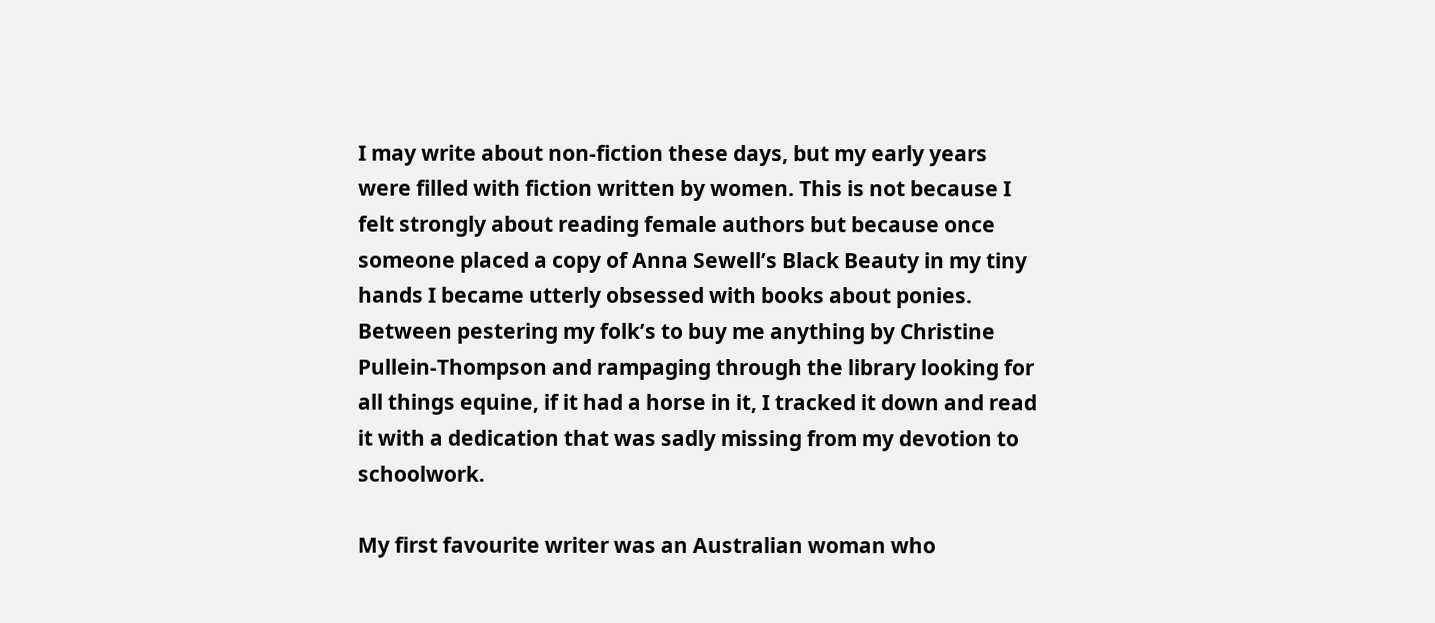I may write about non-fiction these days, but my early years were filled with fiction written by women. This is not because I felt strongly about reading female authors but because once someone placed a copy of Anna Sewell’s Black Beauty in my tiny hands I became utterly obsessed with books about ponies. Between pestering my folk’s to buy me anything by Christine Pullein-Thompson and rampaging through the library looking for all things equine, if it had a horse in it, I tracked it down and read it with a dedication that was sadly missing from my devotion to schoolwork.

My first favourite writer was an Australian woman who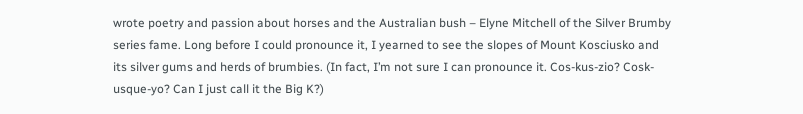wrote poetry and passion about horses and the Australian bush – Elyne Mitchell of the Silver Brumby series fame. Long before I could pronounce it, I yearned to see the slopes of Mount Kosciusko and its silver gums and herds of brumbies. (In fact, I’m not sure I can pronounce it. Cos-kus-zio? Cosk-usque-yo? Can I just call it the Big K?)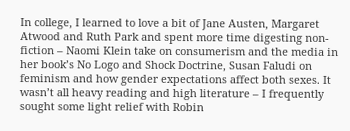In college, I learned to love a bit of Jane Austen, Margaret Atwood and Ruth Park and spent more time digesting non-fiction – Naomi Klein take on consumerism and the media in her book’s No Logo and Shock Doctrine, Susan Faludi on feminism and how gender expectations affect both sexes. It wasn’t all heavy reading and high literature – I frequently sought some light relief with Robin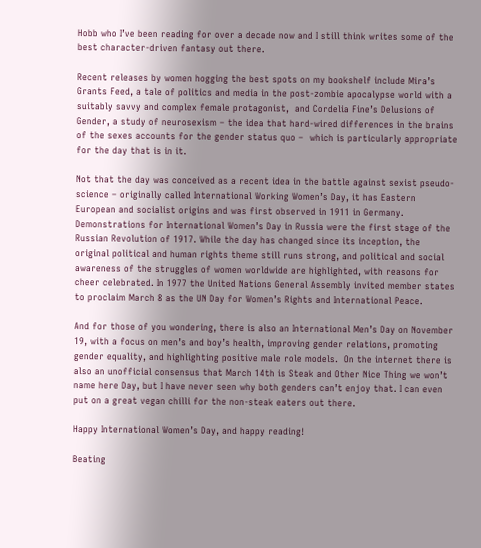Hobb who I’ve been reading for over a decade now and I still think writes some of the best character-driven fantasy out there.

Recent releases by women hogging the best spots on my bookshelf include Mira’s Grants Feed, a tale of politics and media in the post-zombie apocalypse world with a suitably savvy and complex female protagonist,  and Cordelia Fine’s Delusions of Gender, a study of neurosexism – the idea that hard-wired differences in the brains of the sexes accounts for the gender status quo –  which is particularly appropriate for the day that is in it.

Not that the day was conceived as a recent idea in the battle against sexist pseudo-science – originally called International Working Women’s Day, it has Eastern European and socialist origins and was first observed in 1911 in Germany. Demonstrations for International Women’s Day in Russia were the first stage of the Russian Revolution of 1917. While the day has changed since its inception, the original political and human rights theme still runs strong, and political and social awareness of the struggles of women worldwide are highlighted, with reasons for cheer celebrated. In 1977 the United Nations General Assembly invited member states to proclaim March 8 as the UN Day for Women’s Rights and International Peace.

And for those of you wondering, there is also an International Men’s Day on November 19, with a focus on men’s and boy’s health, improving gender relations, promoting gender equality, and highlighting positive male role models.  On the internet there is also an unofficial consensus that March 14th is Steak and Other Nice Thing we won’t name here Day, but I have never seen why both genders can’t enjoy that. I can even put on a great vegan chilli for the non-steak eaters out there.

Happy International Women’s Day, and happy reading!

Beating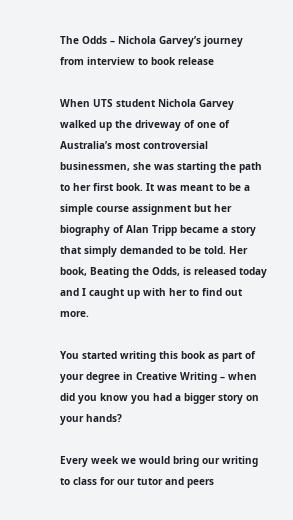The Odds – Nichola Garvey’s journey from interview to book release

When UTS student Nichola Garvey walked up the driveway of one of Australia’s most controversial businessmen, she was starting the path to her first book. It was meant to be a simple course assignment but her biography of Alan Tripp became a story that simply demanded to be told. Her book, Beating the Odds, is released today and I caught up with her to find out more.

You started writing this book as part of your degree in Creative Writing – when did you know you had a bigger story on your hands?

Every week we would bring our writing to class for our tutor and peers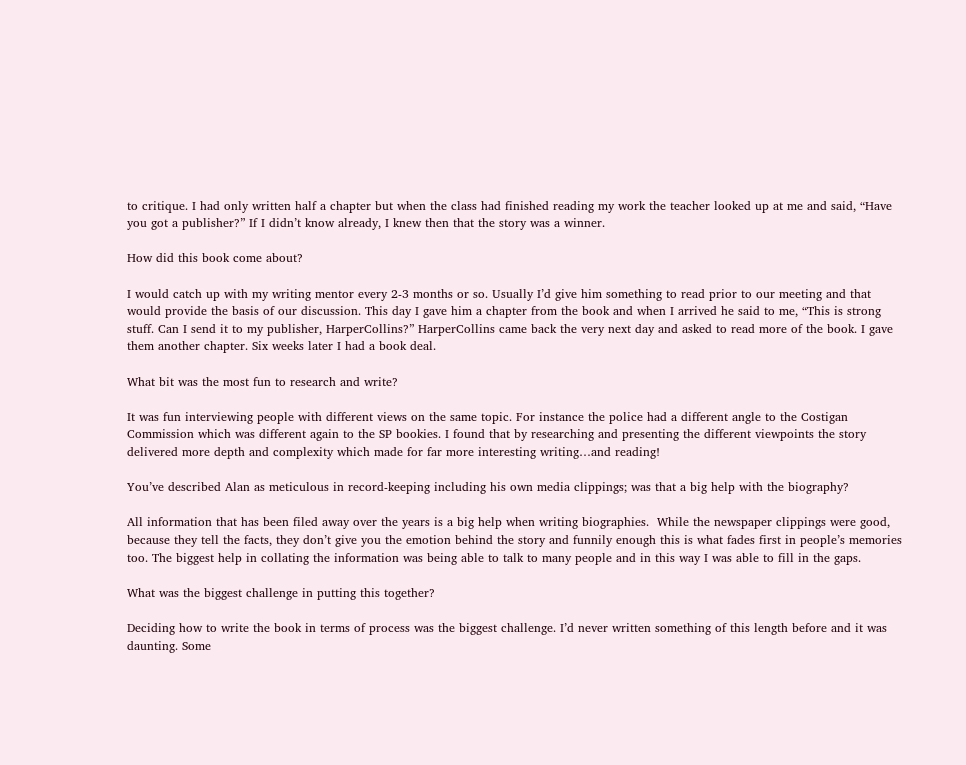to critique. I had only written half a chapter but when the class had finished reading my work the teacher looked up at me and said, “Have you got a publisher?” If I didn’t know already, I knew then that the story was a winner.

How did this book come about?

I would catch up with my writing mentor every 2-3 months or so. Usually I’d give him something to read prior to our meeting and that would provide the basis of our discussion. This day I gave him a chapter from the book and when I arrived he said to me, “This is strong stuff. Can I send it to my publisher, HarperCollins?” HarperCollins came back the very next day and asked to read more of the book. I gave them another chapter. Six weeks later I had a book deal.

What bit was the most fun to research and write?

It was fun interviewing people with different views on the same topic. For instance the police had a different angle to the Costigan Commission which was different again to the SP bookies. I found that by researching and presenting the different viewpoints the story delivered more depth and complexity which made for far more interesting writing…and reading!

You’ve described Alan as meticulous in record-keeping including his own media clippings; was that a big help with the biography?

All information that has been filed away over the years is a big help when writing biographies.  While the newspaper clippings were good, because they tell the facts, they don’t give you the emotion behind the story and funnily enough this is what fades first in people’s memories too. The biggest help in collating the information was being able to talk to many people and in this way I was able to fill in the gaps.

What was the biggest challenge in putting this together?

Deciding how to write the book in terms of process was the biggest challenge. I’d never written something of this length before and it was daunting. Some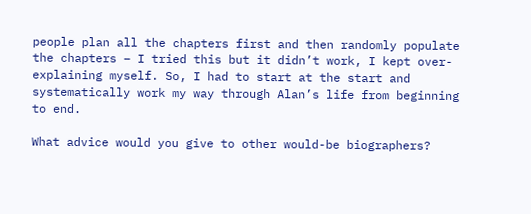people plan all the chapters first and then randomly populate the chapters – I tried this but it didn’t work, I kept over-explaining myself. So, I had to start at the start and systematically work my way through Alan’s life from beginning to end.

What advice would you give to other would-be biographers?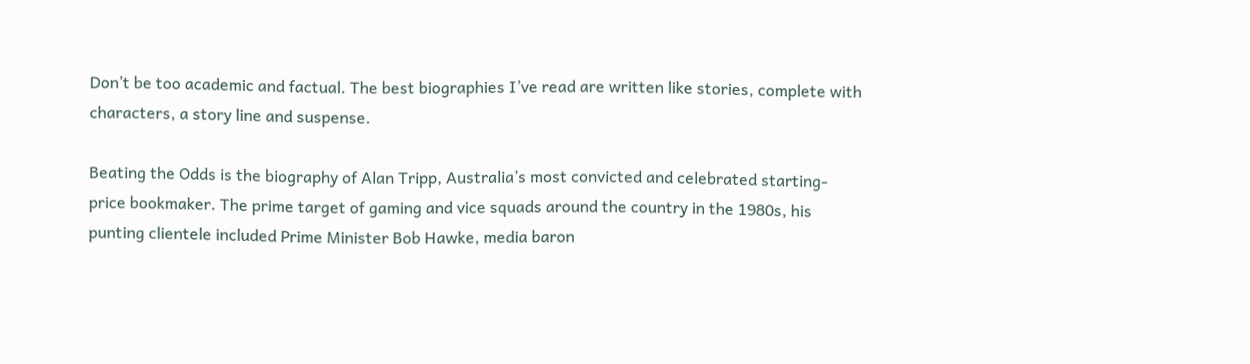Don’t be too academic and factual. The best biographies I’ve read are written like stories, complete with characters, a story line and suspense.

Beating the Odds is the biography of Alan Tripp, Australia’s most convicted and celebrated starting-price bookmaker. The prime target of gaming and vice squads around the country in the 1980s, his punting clientele included Prime Minister Bob Hawke, media baron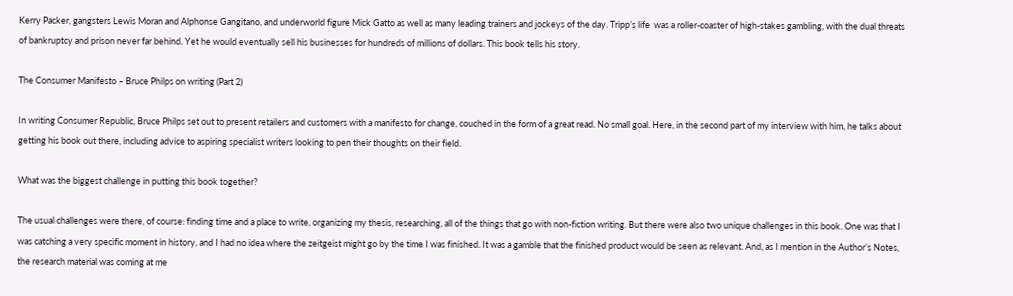Kerry Packer, gangsters Lewis Moran and Alphonse Gangitano, and underworld figure Mick Gatto as well as many leading trainers and jockeys of the day. Tripp’s life  was a roller-coaster of high-stakes gambling, with the dual threats of bankruptcy and prison never far behind. Yet he would eventually sell his businesses for hundreds of millions of dollars. This book tells his story.

The Consumer Manifesto – Bruce Philps on writing (Part 2)

In writing Consumer Republic, Bruce Philps set out to present retailers and customers with a manifesto for change, couched in the form of a great read. No small goal. Here, in the second part of my interview with him, he talks about getting his book out there, including advice to aspiring specialist writers looking to pen their thoughts on their field.

What was the biggest challenge in putting this book together?

The usual challenges were there, of course: finding time and a place to write, organizing my thesis, researching, all of the things that go with non-fiction writing. But there were also two unique challenges in this book. One was that I was catching a very specific moment in history, and I had no idea where the zeitgeist might go by the time I was finished. It was a gamble that the finished product would be seen as relevant. And, as I mention in the Author’s Notes, the research material was coming at me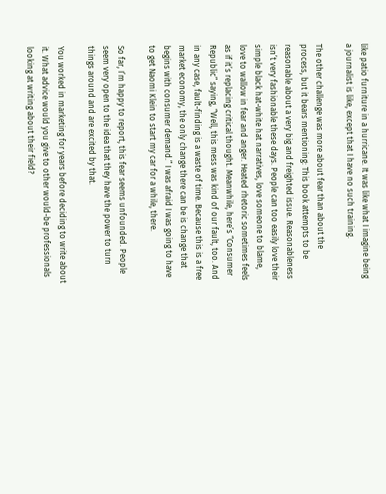like patio furniture in a hurricane. It was like what I imagine being a journalist is like, except that I have no such training.

The other challenge was more about fear than about the process, but it bears mentioning: This book attempts to be reasonable about a very big and freighted issue. Reasonableness isn’t very fashionable these days. People can too easily love their simple black hat-white hat narratives, love someone to blame, love to wallow in fear and anger. Heated rhetoric sometimes feels as if it’s replacing critical thought. Meanwhile, here’s “Consumer Republic” saying, “Well, this mess was kind of our fault, too. And in any case, fault-finding is a waste of time. Because this is a free market economy, the only change there can be is change that begins with consumer demand.” I was afraid I was going to have to get Naomi Klein to start my car for a while, there.

So far, I’m happy to report, this fear seems unfounded. People seem very open to the idea that they have the power to turn things around and are excited by that.

You worked in marketing for years before deciding to write about it. What advice would you give to other would-be professionals looking at writing about their field?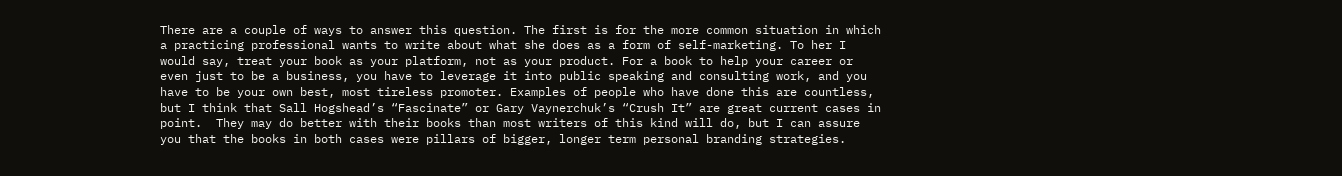There are a couple of ways to answer this question. The first is for the more common situation in which a practicing professional wants to write about what she does as a form of self-marketing. To her I would say, treat your book as your platform, not as your product. For a book to help your career or even just to be a business, you have to leverage it into public speaking and consulting work, and you have to be your own best, most tireless promoter. Examples of people who have done this are countless, but I think that Sall Hogshead’s “Fascinate” or Gary Vaynerchuk’s “Crush It” are great current cases in point.  They may do better with their books than most writers of this kind will do, but I can assure you that the books in both cases were pillars of bigger, longer term personal branding strategies.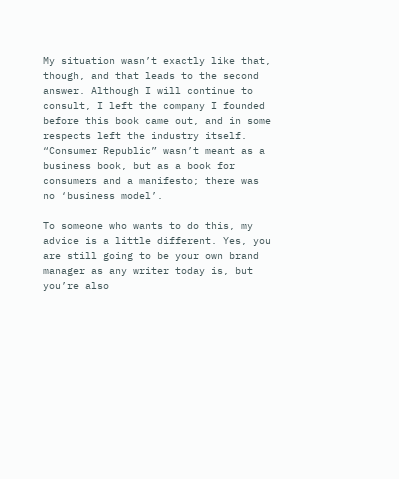My situation wasn’t exactly like that, though, and that leads to the second answer. Although I will continue to consult, I left the company I founded before this book came out, and in some respects left the industry itself. “Consumer Republic” wasn’t meant as a business book, but as a book for consumers and a manifesto; there was no ‘business model’.

To someone who wants to do this, my advice is a little different. Yes, you are still going to be your own brand manager as any writer today is, but you’re also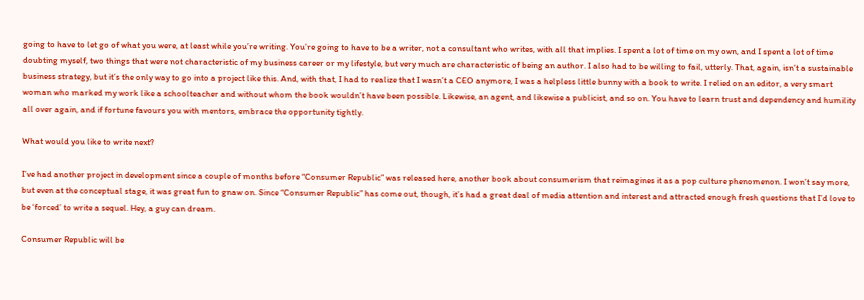going to have to let go of what you were, at least while you’re writing. You’re going to have to be a writer, not a consultant who writes, with all that implies. I spent a lot of time on my own, and I spent a lot of time doubting myself, two things that were not characteristic of my business career or my lifestyle, but very much are characteristic of being an author. I also had to be willing to fail, utterly. That, again, isn’t a sustainable business strategy, but it’s the only way to go into a project like this. And, with that, I had to realize that I wasn’t a CEO anymore, I was a helpless little bunny with a book to write. I relied on an editor, a very smart woman who marked my work like a schoolteacher and without whom the book wouldn’t have been possible. Likewise, an agent, and likewise a publicist, and so on. You have to learn trust and dependency and humility all over again, and if fortune favours you with mentors, embrace the opportunity tightly.

What would you like to write next?

I’ve had another project in development since a couple of months before “Consumer Republic” was released here, another book about consumerism that reimagines it as a pop culture phenomenon. I won’t say more, but even at the conceptual stage, it was great fun to gnaw on. Since “Consumer Republic” has come out, though, it’s had a great deal of media attention and interest and attracted enough fresh questions that I’d love to be ‘forced’ to write a sequel. Hey, a guy can dream.

Consumer Republic will be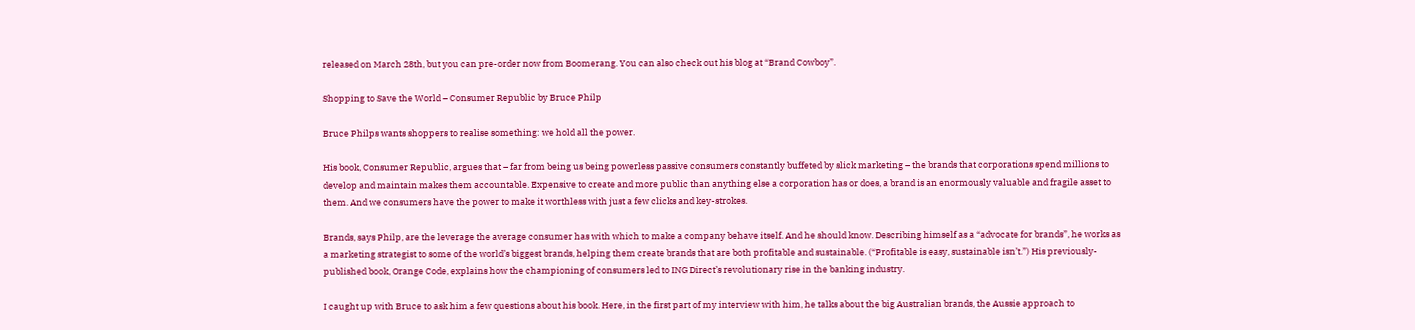released on March 28th, but you can pre-order now from Boomerang. You can also check out his blog at “Brand Cowboy”.

Shopping to Save the World – Consumer Republic by Bruce Philp

Bruce Philps wants shoppers to realise something: we hold all the power.

His book, Consumer Republic, argues that – far from being us being powerless passive consumers constantly buffeted by slick marketing – the brands that corporations spend millions to develop and maintain makes them accountable. Expensive to create and more public than anything else a corporation has or does, a brand is an enormously valuable and fragile asset to them. And we consumers have the power to make it worthless with just a few clicks and key-strokes.

Brands, says Philp, are the leverage the average consumer has with which to make a company behave itself. And he should know. Describing himself as a “advocate for brands”, he works as a marketing strategist to some of the world’s biggest brands, helping them create brands that are both profitable and sustainable. (“Profitable is easy, sustainable isn’t.”) His previously-published book, Orange Code, explains how the championing of consumers led to ING Direct’s revolutionary rise in the banking industry.

I caught up with Bruce to ask him a few questions about his book. Here, in the first part of my interview with him, he talks about the big Australian brands, the Aussie approach to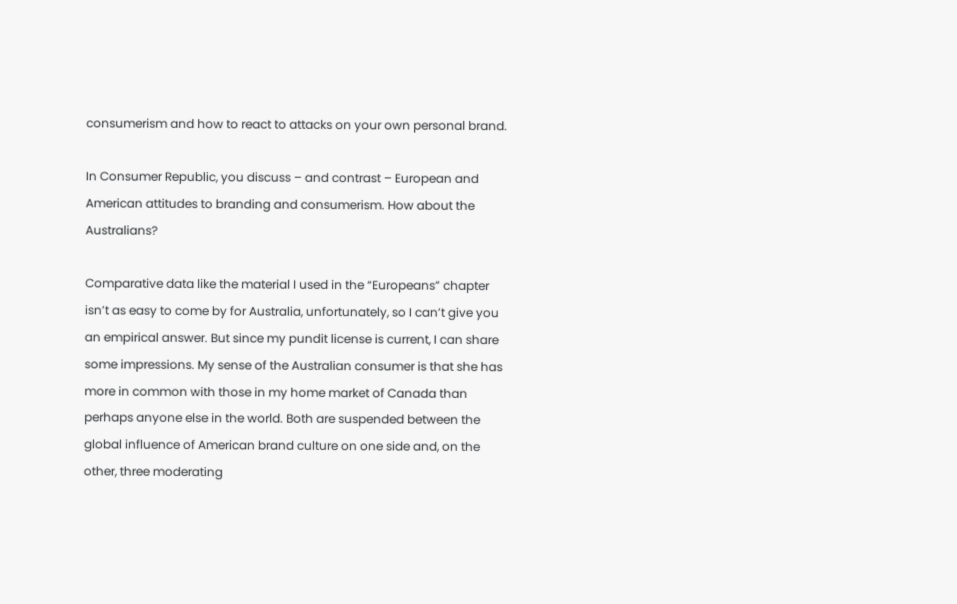consumerism and how to react to attacks on your own personal brand.

In Consumer Republic, you discuss – and contrast – European and American attitudes to branding and consumerism. How about the Australians?

Comparative data like the material I used in the “Europeans” chapter isn’t as easy to come by for Australia, unfortunately, so I can’t give you an empirical answer. But since my pundit license is current, I can share some impressions. My sense of the Australian consumer is that she has more in common with those in my home market of Canada than perhaps anyone else in the world. Both are suspended between the global influence of American brand culture on one side and, on the other, three moderating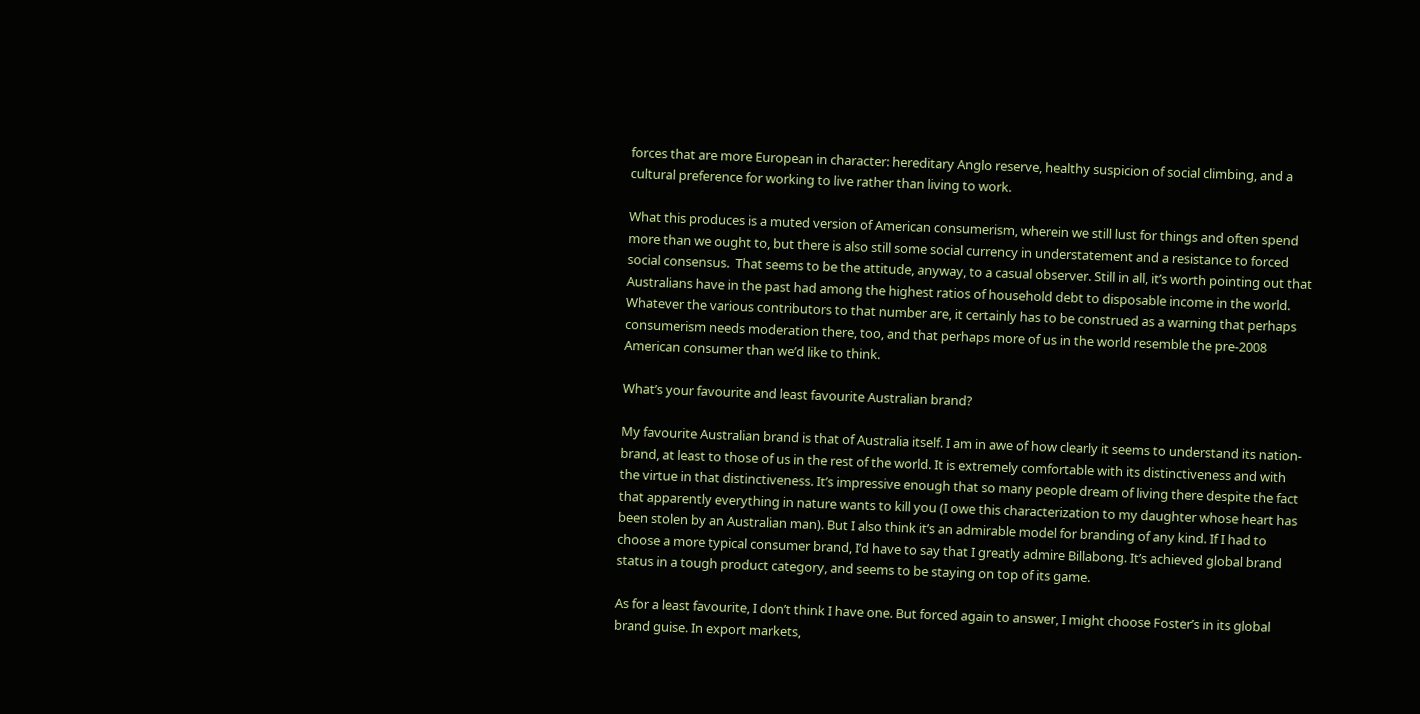forces that are more European in character: hereditary Anglo reserve, healthy suspicion of social climbing, and a cultural preference for working to live rather than living to work.

What this produces is a muted version of American consumerism, wherein we still lust for things and often spend more than we ought to, but there is also still some social currency in understatement and a resistance to forced social consensus.  That seems to be the attitude, anyway, to a casual observer. Still in all, it’s worth pointing out that Australians have in the past had among the highest ratios of household debt to disposable income in the world. Whatever the various contributors to that number are, it certainly has to be construed as a warning that perhaps consumerism needs moderation there, too, and that perhaps more of us in the world resemble the pre-2008 American consumer than we’d like to think.

What’s your favourite and least favourite Australian brand?

My favourite Australian brand is that of Australia itself. I am in awe of how clearly it seems to understand its nation-brand, at least to those of us in the rest of the world. It is extremely comfortable with its distinctiveness and with the virtue in that distinctiveness. It’s impressive enough that so many people dream of living there despite the fact that apparently everything in nature wants to kill you (I owe this characterization to my daughter whose heart has been stolen by an Australian man). But I also think it’s an admirable model for branding of any kind. If I had to choose a more typical consumer brand, I’d have to say that I greatly admire Billabong. It’s achieved global brand status in a tough product category, and seems to be staying on top of its game.

As for a least favourite, I don’t think I have one. But forced again to answer, I might choose Foster’s in its global brand guise. In export markets,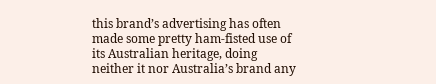this brand’s advertising has often made some pretty ham-fisted use of its Australian heritage, doing neither it nor Australia’s brand any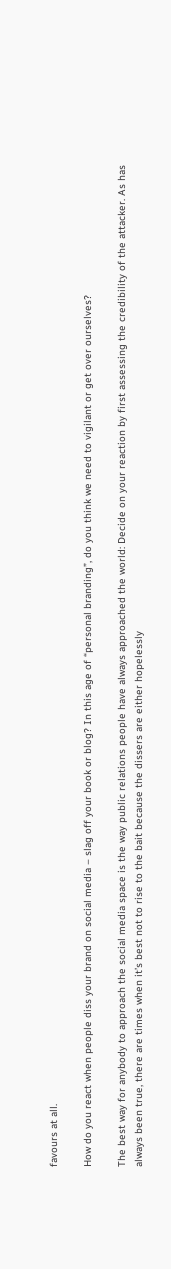favours at all.

How do you react when people diss your brand on social media – slag off your book or blog? In this age of “personal branding”, do you think we need to vigilant or get over ourselves?

The best way for anybody to approach the social media space is the way public relations people have always approached the world: Decide on your reaction by first assessing the credibility of the attacker. As has always been true, there are times when it’s best not to rise to the bait because the dissers are either hopelessly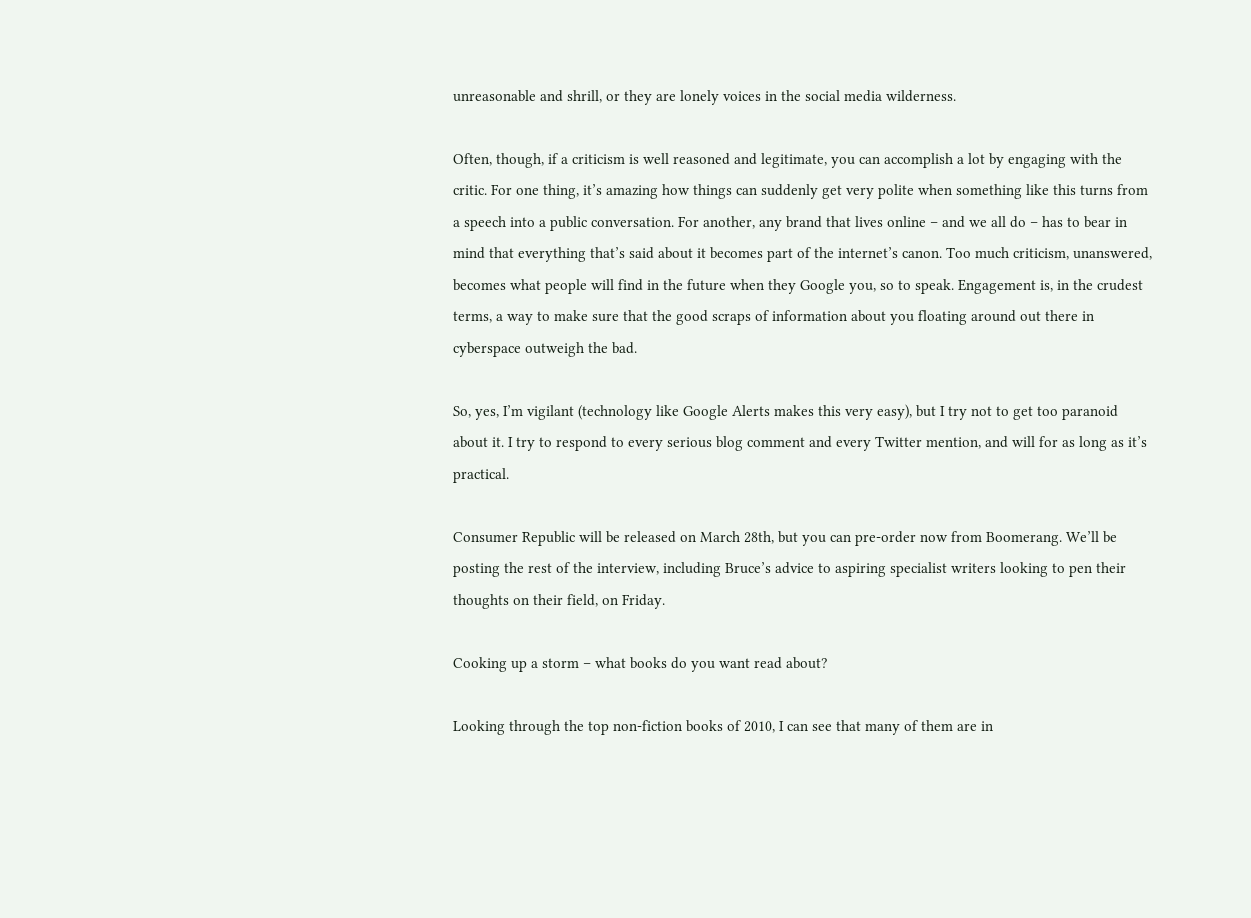unreasonable and shrill, or they are lonely voices in the social media wilderness.

Often, though, if a criticism is well reasoned and legitimate, you can accomplish a lot by engaging with the critic. For one thing, it’s amazing how things can suddenly get very polite when something like this turns from a speech into a public conversation. For another, any brand that lives online – and we all do – has to bear in mind that everything that’s said about it becomes part of the internet’s canon. Too much criticism, unanswered, becomes what people will find in the future when they Google you, so to speak. Engagement is, in the crudest terms, a way to make sure that the good scraps of information about you floating around out there in cyberspace outweigh the bad.

So, yes, I’m vigilant (technology like Google Alerts makes this very easy), but I try not to get too paranoid about it. I try to respond to every serious blog comment and every Twitter mention, and will for as long as it’s practical.

Consumer Republic will be released on March 28th, but you can pre-order now from Boomerang. We’ll be posting the rest of the interview, including Bruce’s advice to aspiring specialist writers looking to pen their thoughts on their field, on Friday.

Cooking up a storm – what books do you want read about?

Looking through the top non-fiction books of 2010, I can see that many of them are in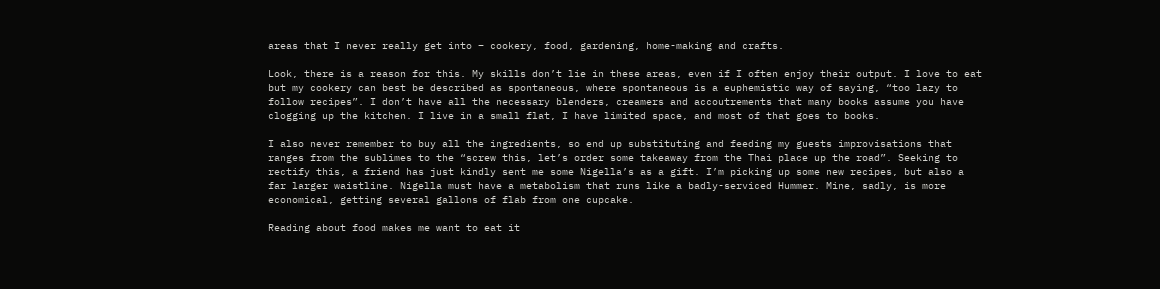areas that I never really get into – cookery, food, gardening, home-making and crafts.

Look, there is a reason for this. My skills don’t lie in these areas, even if I often enjoy their output. I love to eat but my cookery can best be described as spontaneous, where spontaneous is a euphemistic way of saying, “too lazy to follow recipes”. I don’t have all the necessary blenders, creamers and accoutrements that many books assume you have clogging up the kitchen. I live in a small flat, I have limited space, and most of that goes to books.

I also never remember to buy all the ingredients, so end up substituting and feeding my guests improvisations that ranges from the sublimes to the “screw this, let’s order some takeaway from the Thai place up the road”. Seeking to rectify this, a friend has just kindly sent me some Nigella’s as a gift. I’m picking up some new recipes, but also a far larger waistline. Nigella must have a metabolism that runs like a badly-serviced Hummer. Mine, sadly, is more economical, getting several gallons of flab from one cupcake.

Reading about food makes me want to eat it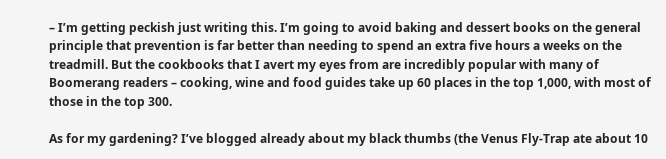– I’m getting peckish just writing this. I’m going to avoid baking and dessert books on the general principle that prevention is far better than needing to spend an extra five hours a weeks on the treadmill. But the cookbooks that I avert my eyes from are incredibly popular with many of Boomerang readers – cooking, wine and food guides take up 60 places in the top 1,000, with most of those in the top 300.

As for my gardening? I’ve blogged already about my black thumbs (the Venus Fly-Trap ate about 10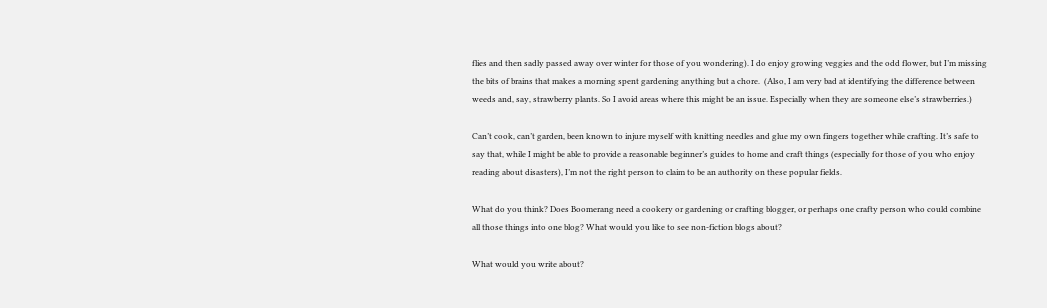flies and then sadly passed away over winter for those of you wondering). I do enjoy growing veggies and the odd flower, but I’m missing the bits of brains that makes a morning spent gardening anything but a chore.  (Also, I am very bad at identifying the difference between weeds and, say, strawberry plants. So I avoid areas where this might be an issue. Especially when they are someone else’s strawberries.)

Can’t cook, can’t garden, been known to injure myself with knitting needles and glue my own fingers together while crafting. It’s safe to say that, while I might be able to provide a reasonable beginner’s guides to home and craft things (especially for those of you who enjoy reading about disasters), I’m not the right person to claim to be an authority on these popular fields.

What do you think? Does Boomerang need a cookery or gardening or crafting blogger, or perhaps one crafty person who could combine all those things into one blog? What would you like to see non-fiction blogs about?

What would you write about?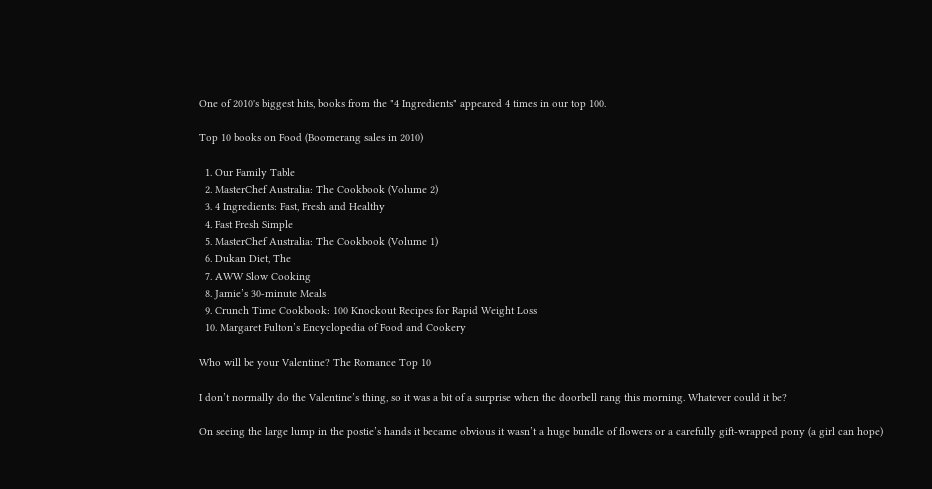One of 2010's biggest hits, books from the "4 Ingredients" appeared 4 times in our top 100.

Top 10 books on Food (Boomerang sales in 2010)

  1. Our Family Table
  2. MasterChef Australia: The Cookbook (Volume 2)
  3. 4 Ingredients: Fast, Fresh and Healthy
  4. Fast Fresh Simple
  5. MasterChef Australia: The Cookbook (Volume 1)
  6. Dukan Diet, The
  7. AWW Slow Cooking
  8. Jamie’s 30-minute Meals
  9. Crunch Time Cookbook: 100 Knockout Recipes for Rapid Weight Loss
  10. Margaret Fulton’s Encyclopedia of Food and Cookery

Who will be your Valentine? The Romance Top 10

I don’t normally do the Valentine’s thing, so it was a bit of a surprise when the doorbell rang this morning. Whatever could it be?

On seeing the large lump in the postie’s hands it became obvious it wasn’t a huge bundle of flowers or a carefully gift-wrapped pony (a girl can hope)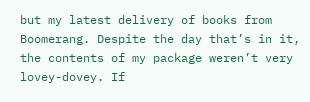but my latest delivery of books from Boomerang. Despite the day that’s in it, the contents of my package weren’t very lovey-dovey. If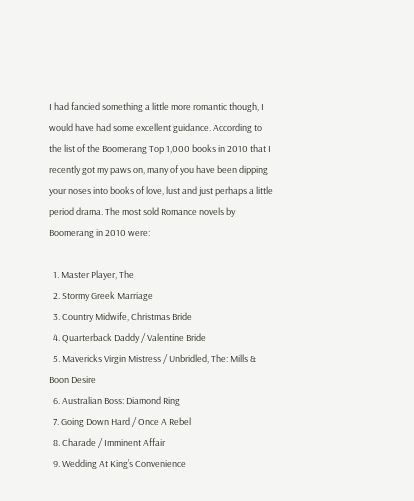I had fancied something a little more romantic though, I would have had some excellent guidance. According to the list of the Boomerang Top 1,000 books in 2010 that I recently got my paws on, many of you have been dipping your noses into books of love, lust and just perhaps a little period drama. The most sold Romance novels by Boomerang in 2010 were:

  1. Master Player, The
  2. Stormy Greek Marriage
  3. Country Midwife, Christmas Bride
  4. Quarterback Daddy / Valentine Bride
  5. Mavericks Virgin Mistress / Unbridled, The: Mills & Boon Desire
  6. Australian Boss: Diamond Ring
  7. Going Down Hard / Once A Rebel
  8. Charade / Imminent Affair
  9. Wedding At King’s Convenience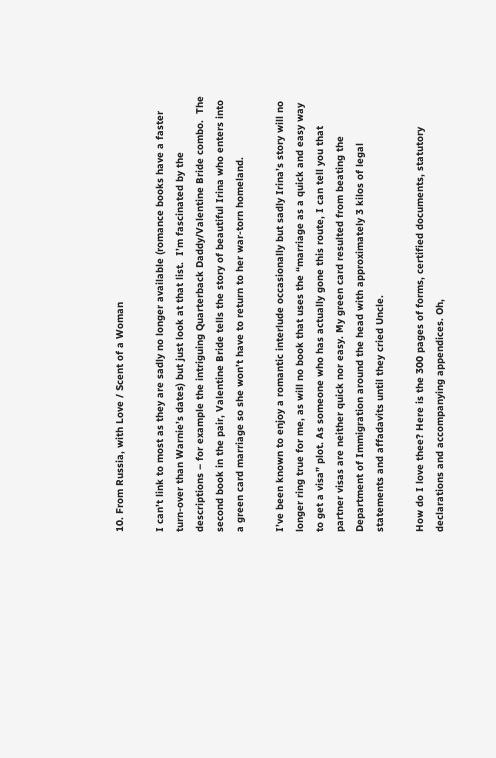10. From Russia, with Love / Scent of a Woman

I can’t link to most as they are sadly no longer available (romance books have a faster turn-over than Warnie’s dates) but just look at that list.  I’m fascinated by the descriptions – for example the intriguing Quarterback Daddy/Valentine Bride combo.  The second book in the pair, Valentine Bride tells the story of beautiful Irina who enters into a green card marriage so she won’t have to return to her war-torn homeland.

I’ve been known to enjoy a romantic interlude occasionally but sadly Irina’s story will no longer ring true for me, as will no book that uses the “marriage as a quick and easy way to get a visa” plot. As someone who has actually gone this route, I can tell you that partner visas are neither quick nor easy. My green card resulted from beating the Department of Immigration around the head with approximately 3 kilos of legal statements and affadavits until they cried Uncle.

How do I love thee? Here is the 300 pages of forms, certified documents, statutory declarations and accompanying appendices. Oh,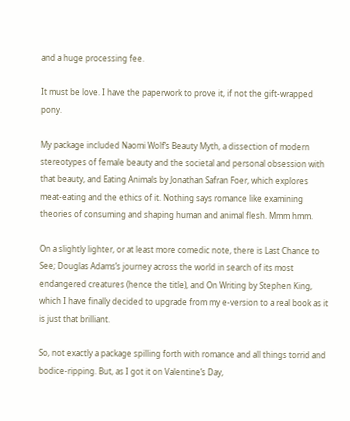and a huge processing fee.

It must be love. I have the paperwork to prove it, if not the gift-wrapped pony.

My package included Naomi Wolf’s Beauty Myth, a dissection of modern stereotypes of female beauty and the societal and personal obsession with that beauty, and Eating Animals by Jonathan Safran Foer, which explores meat-eating and the ethics of it. Nothing says romance like examining theories of consuming and shaping human and animal flesh. Mmm hmm.

On a slightly lighter, or at least more comedic note, there is Last Chance to See; Douglas Adams’s journey across the world in search of its most endangered creatures (hence the title), and On Writing by Stephen King, which I have finally decided to upgrade from my e-version to a real book as it is just that brilliant.

So, not exactly a package spilling forth with romance and all things torrid and bodice-ripping. But, as I got it on Valentine’s Day,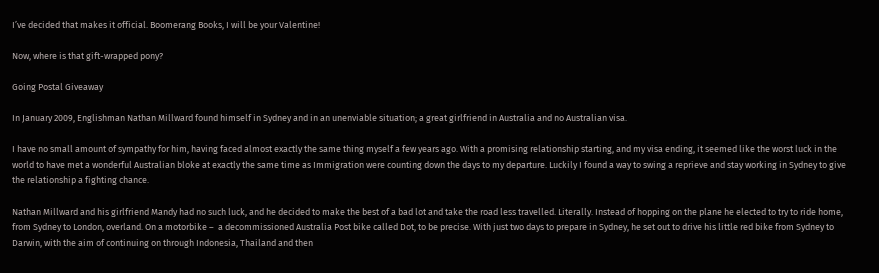I’ve decided that makes it official. Boomerang Books, I will be your Valentine!

Now, where is that gift-wrapped pony?

Going Postal Giveaway

In January 2009, Englishman Nathan Millward found himself in Sydney and in an unenviable situation; a great girlfriend in Australia and no Australian visa.

I have no small amount of sympathy for him, having faced almost exactly the same thing myself a few years ago. With a promising relationship starting, and my visa ending, it seemed like the worst luck in the world to have met a wonderful Australian bloke at exactly the same time as Immigration were counting down the days to my departure. Luckily I found a way to swing a reprieve and stay working in Sydney to give the relationship a fighting chance.

Nathan Millward and his girlfriend Mandy had no such luck, and he decided to make the best of a bad lot and take the road less travelled. Literally. Instead of hopping on the plane he elected to try to ride home, from Sydney to London, overland. On a motorbike –  a decommissioned Australia Post bike called Dot, to be precise. With just two days to prepare in Sydney, he set out to drive his little red bike from Sydney to Darwin, with the aim of continuing on through Indonesia, Thailand and then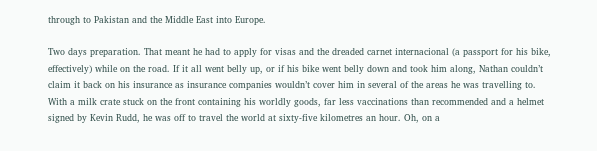through to Pakistan and the Middle East into Europe.

Two days preparation. That meant he had to apply for visas and the dreaded carnet internacional (a passport for his bike, effectively) while on the road. If it all went belly up, or if his bike went belly down and took him along, Nathan couldn’t claim it back on his insurance as insurance companies wouldn’t cover him in several of the areas he was travelling to. With a milk crate stuck on the front containing his worldly goods, far less vaccinations than recommended and a helmet signed by Kevin Rudd, he was off to travel the world at sixty-five kilometres an hour. Oh, on a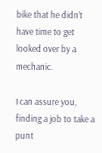bike that he didn’t have time to get looked over by a mechanic.

I can assure you, finding a job to take a punt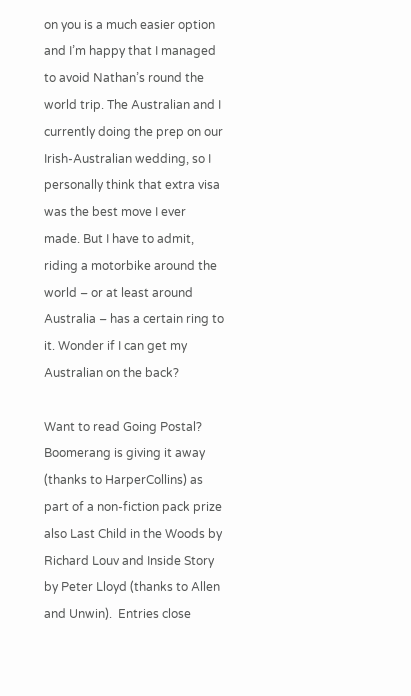on you is a much easier option and I’m happy that I managed to avoid Nathan’s round the world trip. The Australian and I currently doing the prep on our Irish-Australian wedding, so I personally think that extra visa was the best move I ever made. But I have to admit, riding a motorbike around the world – or at least around Australia – has a certain ring to it. Wonder if I can get my Australian on the back?

Want to read Going Postal? Boomerang is giving it away (thanks to HarperCollins) as part of a non-fiction pack prize also Last Child in the Woods by Richard Louv and Inside Story by Peter Lloyd (thanks to Allen and Unwin).  Entries close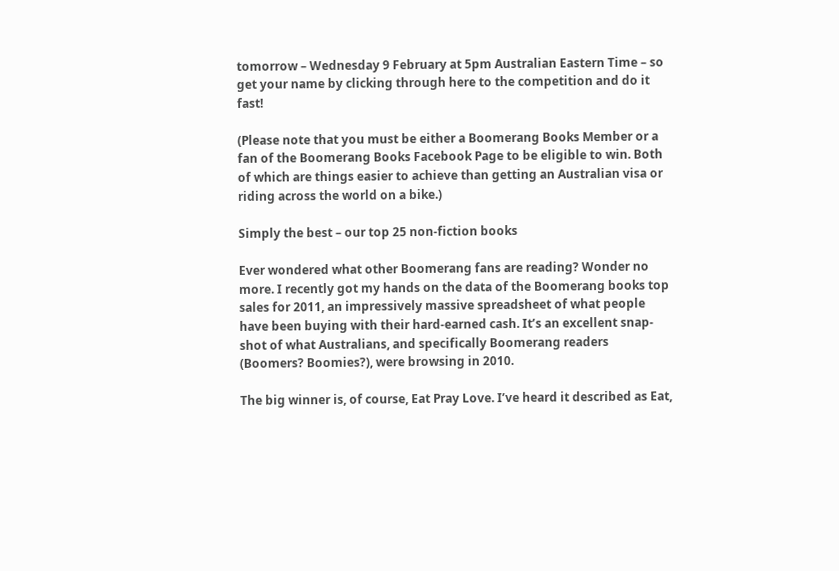tomorrow – Wednesday 9 February at 5pm Australian Eastern Time – so get your name by clicking through here to the competition and do it fast!

(Please note that you must be either a Boomerang Books Member or a fan of the Boomerang Books Facebook Page to be eligible to win. Both of which are things easier to achieve than getting an Australian visa or riding across the world on a bike.)

Simply the best – our top 25 non-fiction books

Ever wondered what other Boomerang fans are reading? Wonder no more. I recently got my hands on the data of the Boomerang books top sales for 2011, an impressively massive spreadsheet of what people have been buying with their hard-earned cash. It’s an excellent snap-shot of what Australians, and specifically Boomerang readers (Boomers? Boomies?), were browsing in 2010.

The big winner is, of course, Eat Pray Love. I’ve heard it described as Eat,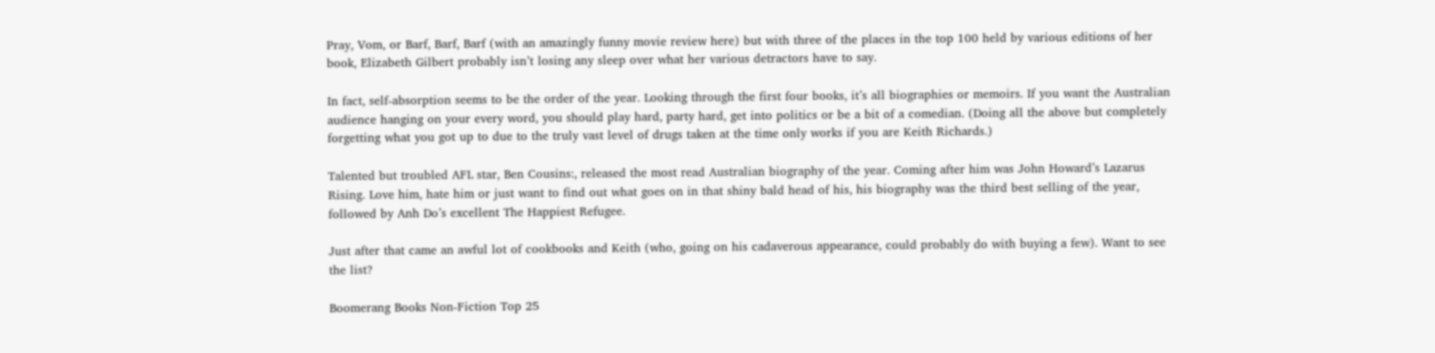Pray, Vom, or Barf, Barf, Barf (with an amazingly funny movie review here) but with three of the places in the top 100 held by various editions of her book, Elizabeth Gilbert probably isn’t losing any sleep over what her various detractors have to say.

In fact, self-absorption seems to be the order of the year. Looking through the first four books, it’s all biographies or memoirs. If you want the Australian audience hanging on your every word, you should play hard, party hard, get into politics or be a bit of a comedian. (Doing all the above but completely forgetting what you got up to due to the truly vast level of drugs taken at the time only works if you are Keith Richards.)

Talented but troubled AFL star, Ben Cousins:, released the most read Australian biography of the year. Coming after him was John Howard’s Lazarus Rising. Love him, hate him or just want to find out what goes on in that shiny bald head of his, his biography was the third best selling of the year, followed by Anh Do’s excellent The Happiest Refugee.

Just after that came an awful lot of cookbooks and Keith (who, going on his cadaverous appearance, could probably do with buying a few). Want to see the list?

Boomerang Books Non-Fiction Top 25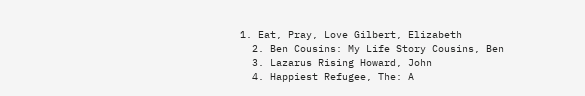1. Eat, Pray, Love Gilbert, Elizabeth
  2. Ben Cousins: My Life Story Cousins, Ben
  3. Lazarus Rising Howard, John
  4. Happiest Refugee, The: A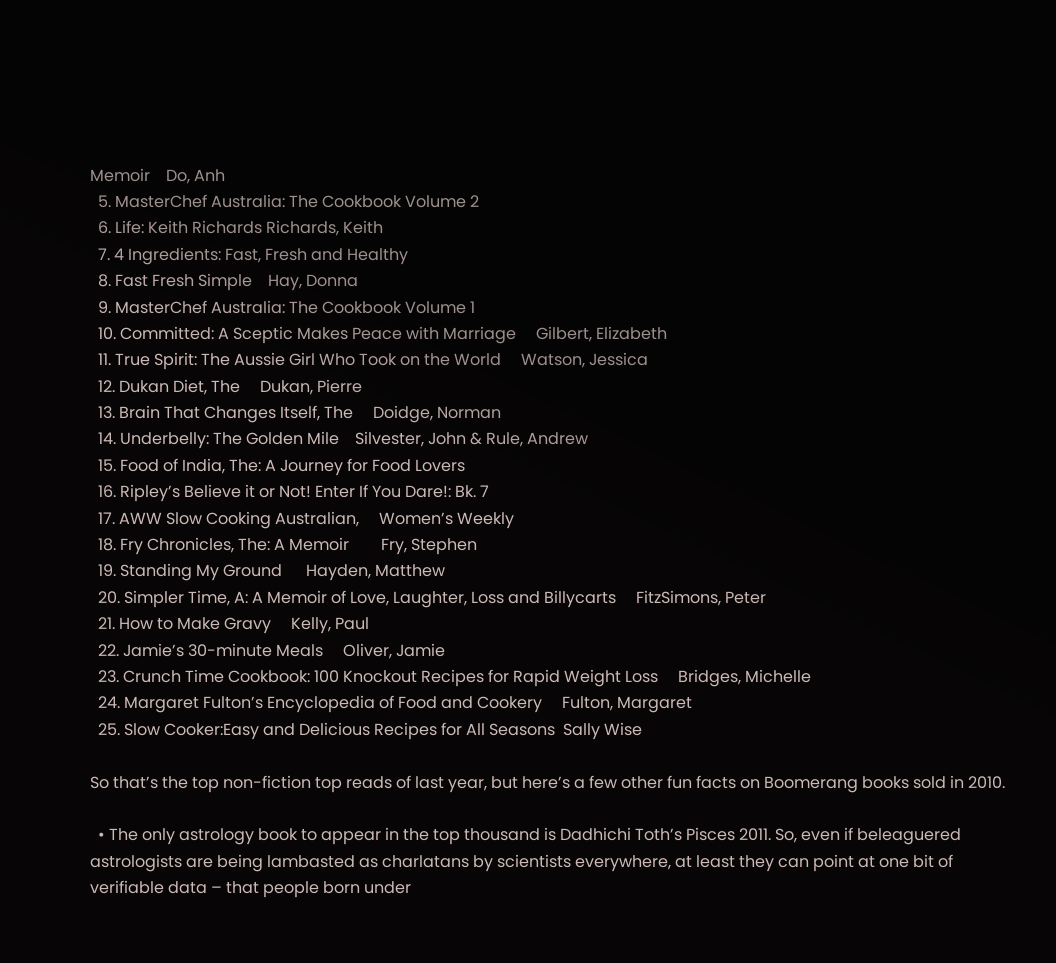Memoir    Do, Anh
  5. MasterChef Australia: The Cookbook Volume 2
  6. Life: Keith Richards Richards, Keith
  7. 4 Ingredients: Fast, Fresh and Healthy
  8. Fast Fresh Simple    Hay, Donna
  9. MasterChef Australia: The Cookbook Volume 1
  10. Committed: A Sceptic Makes Peace with Marriage     Gilbert, Elizabeth
  11. True Spirit: The Aussie Girl Who Took on the World     Watson, Jessica
  12. Dukan Diet, The     Dukan, Pierre
  13. Brain That Changes Itself, The     Doidge, Norman
  14. Underbelly: The Golden Mile    Silvester, John & Rule, Andrew
  15. Food of India, The: A Journey for Food Lovers
  16. Ripley’s Believe it or Not! Enter If You Dare!: Bk. 7
  17. AWW Slow Cooking Australian,     Women’s Weekly
  18. Fry Chronicles, The: A Memoir        Fry, Stephen
  19. Standing My Ground      Hayden, Matthew
  20. Simpler Time, A: A Memoir of Love, Laughter, Loss and Billycarts     FitzSimons, Peter
  21. How to Make Gravy     Kelly, Paul
  22. Jamie’s 30-minute Meals     Oliver, Jamie
  23. Crunch Time Cookbook: 100 Knockout Recipes for Rapid Weight Loss     Bridges, Michelle
  24. Margaret Fulton’s Encyclopedia of Food and Cookery     Fulton, Margaret
  25. Slow Cooker:Easy and Delicious Recipes for All Seasons  Sally Wise

So that’s the top non-fiction top reads of last year, but here’s a few other fun facts on Boomerang books sold in 2010.

  • The only astrology book to appear in the top thousand is Dadhichi Toth’s Pisces 2011. So, even if beleaguered astrologists are being lambasted as charlatans by scientists everywhere, at least they can point at one bit of verifiable data – that people born under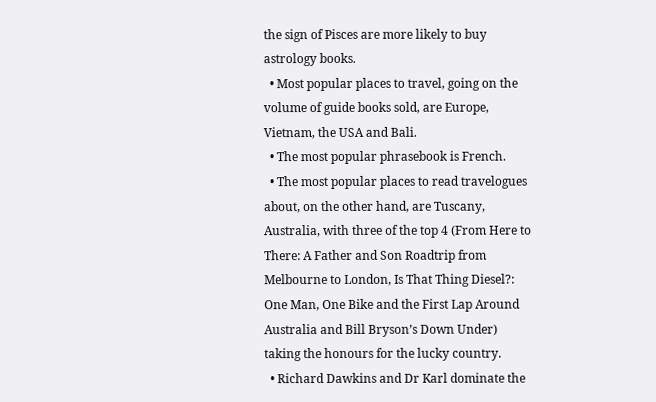the sign of Pisces are more likely to buy astrology books.
  • Most popular places to travel, going on the volume of guide books sold, are Europe, Vietnam, the USA and Bali.
  • The most popular phrasebook is French.
  • The most popular places to read travelogues about, on the other hand, are Tuscany, Australia, with three of the top 4 (From Here to There: A Father and Son Roadtrip from Melbourne to London, Is That Thing Diesel?: One Man, One Bike and the First Lap Around Australia and Bill Bryson’s Down Under) taking the honours for the lucky country.
  • Richard Dawkins and Dr Karl dominate the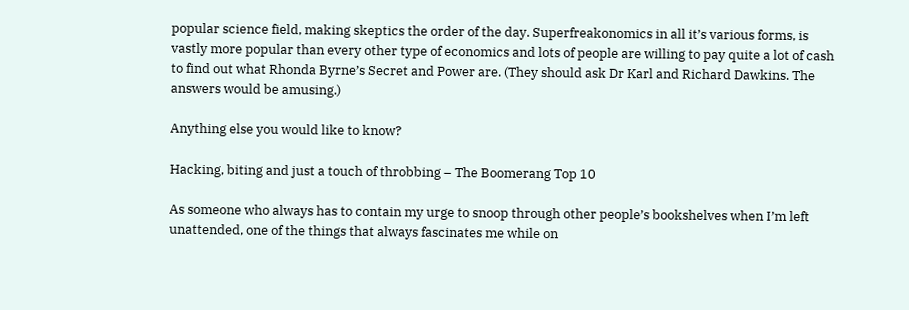popular science field, making skeptics the order of the day. Superfreakonomics in all it’s various forms, is vastly more popular than every other type of economics and lots of people are willing to pay quite a lot of cash to find out what Rhonda Byrne’s Secret and Power are. (They should ask Dr Karl and Richard Dawkins. The answers would be amusing.)

Anything else you would like to know?

Hacking, biting and just a touch of throbbing – The Boomerang Top 10

As someone who always has to contain my urge to snoop through other people’s bookshelves when I’m left unattended, one of the things that always fascinates me while on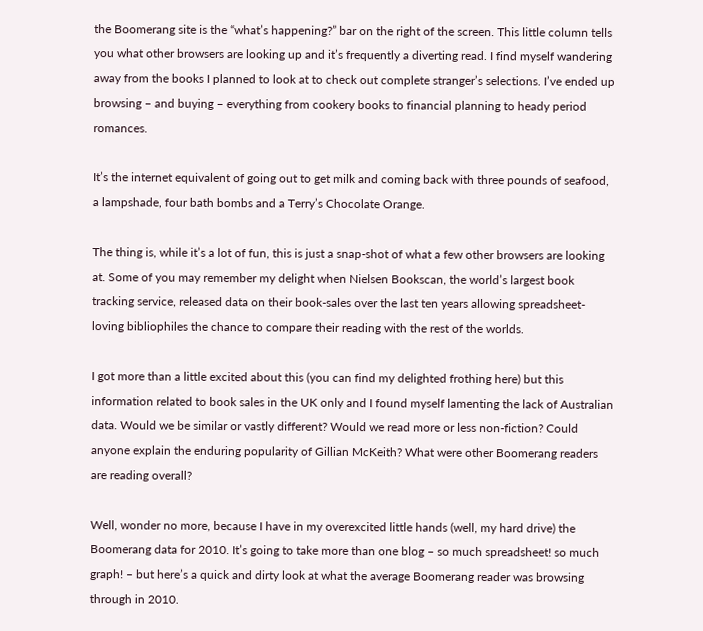the Boomerang site is the “what’s happening?” bar on the right of the screen. This little column tells you what other browsers are looking up and it’s frequently a diverting read. I find myself wandering away from the books I planned to look at to check out complete stranger’s selections. I’ve ended up browsing – and buying – everything from cookery books to financial planning to heady period romances.

It’s the internet equivalent of going out to get milk and coming back with three pounds of seafood, a lampshade, four bath bombs and a Terry’s Chocolate Orange.

The thing is, while it’s a lot of fun, this is just a snap-shot of what a few other browsers are looking at. Some of you may remember my delight when Nielsen Bookscan, the world’s largest book tracking service, released data on their book-sales over the last ten years allowing spreadsheet-loving bibliophiles the chance to compare their reading with the rest of the worlds.

I got more than a little excited about this (you can find my delighted frothing here) but this information related to book sales in the UK only and I found myself lamenting the lack of Australian data. Would we be similar or vastly different? Would we read more or less non-fiction? Could anyone explain the enduring popularity of Gillian McKeith? What were other Boomerang readers are reading overall?

Well, wonder no more, because I have in my overexcited little hands (well, my hard drive) the Boomerang data for 2010. It’s going to take more than one blog – so much spreadsheet! so much graph! – but here’s a quick and dirty look at what the average Boomerang reader was browsing through in 2010.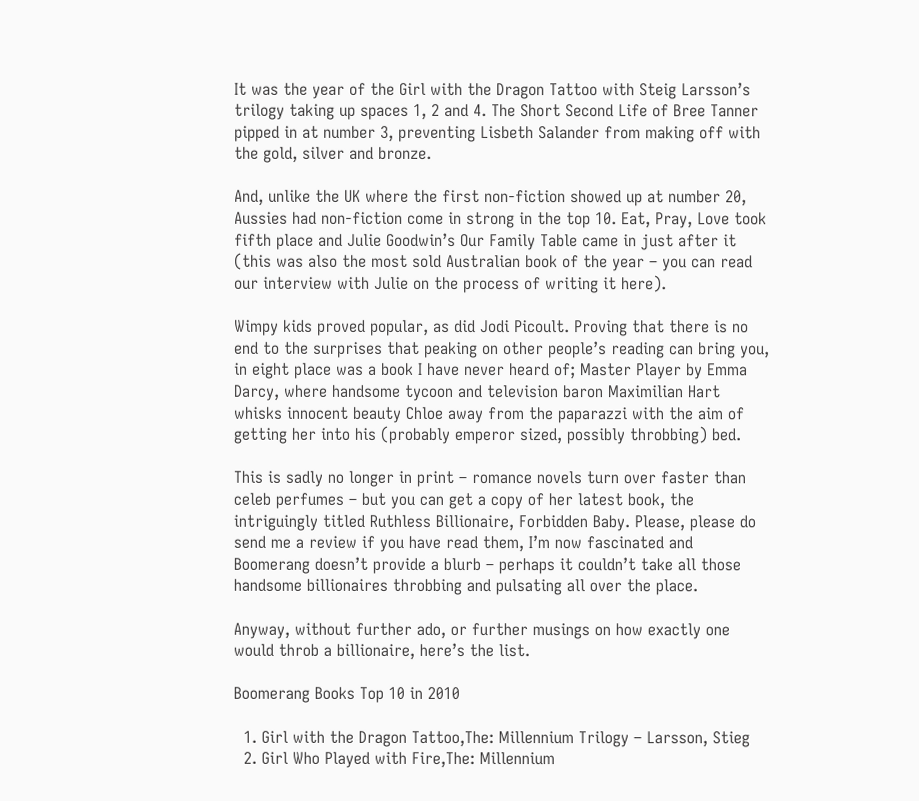It was the year of the Girl with the Dragon Tattoo with Steig Larsson’s trilogy taking up spaces 1, 2 and 4. The Short Second Life of Bree Tanner pipped in at number 3, preventing Lisbeth Salander from making off with the gold, silver and bronze.

And, unlike the UK where the first non-fiction showed up at number 20, Aussies had non-fiction come in strong in the top 10. Eat, Pray, Love took fifth place and Julie Goodwin’s Our Family Table came in just after it (this was also the most sold Australian book of the year – you can read our interview with Julie on the process of writing it here).

Wimpy kids proved popular, as did Jodi Picoult. Proving that there is no end to the surprises that peaking on other people’s reading can bring you, in eight place was a book I have never heard of; Master Player by Emma Darcy, where handsome tycoon and television baron Maximilian Hart whisks innocent beauty Chloe away from the paparazzi with the aim of getting her into his (probably emperor sized, possibly throbbing) bed.

This is sadly no longer in print – romance novels turn over faster than celeb perfumes – but you can get a copy of her latest book, the intriguingly titled Ruthless Billionaire, Forbidden Baby. Please, please do send me a review if you have read them, I’m now fascinated and Boomerang doesn’t provide a blurb – perhaps it couldn’t take all those handsome billionaires throbbing and pulsating all over the place.

Anyway, without further ado, or further musings on how exactly one would throb a billionaire, here’s the list.

Boomerang Books Top 10 in 2010

  1. Girl with the Dragon Tattoo,The: Millennium Trilogy – Larsson, Stieg
  2. Girl Who Played with Fire,The: Millennium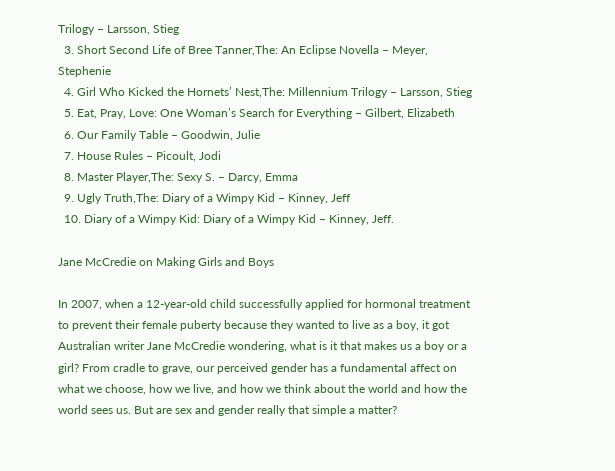Trilogy – Larsson, Stieg
  3. Short Second Life of Bree Tanner,The: An Eclipse Novella – Meyer, Stephenie
  4. Girl Who Kicked the Hornets’ Nest,The: Millennium Trilogy – Larsson, Stieg
  5. Eat, Pray, Love: One Woman’s Search for Everything – Gilbert, Elizabeth
  6. Our Family Table – Goodwin, Julie
  7. House Rules – Picoult, Jodi
  8. Master Player,The: Sexy S. – Darcy, Emma
  9. Ugly Truth,The: Diary of a Wimpy Kid – Kinney, Jeff
  10. Diary of a Wimpy Kid: Diary of a Wimpy Kid – Kinney, Jeff.

Jane McCredie on Making Girls and Boys

In 2007, when a 12-year-old child successfully applied for hormonal treatment to prevent their female puberty because they wanted to live as a boy, it got Australian writer Jane McCredie wondering, what is it that makes us a boy or a girl? From cradle to grave, our perceived gender has a fundamental affect on what we choose, how we live, and how we think about the world and how the world sees us. But are sex and gender really that simple a matter?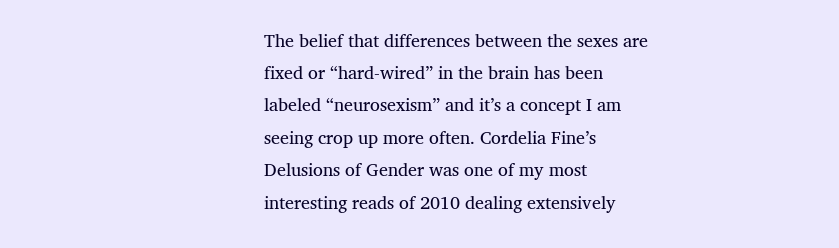The belief that differences between the sexes are fixed or “hard-wired” in the brain has been labeled “neurosexism” and it’s a concept I am seeing crop up more often. Cordelia Fine’s Delusions of Gender was one of my most interesting reads of 2010 dealing extensively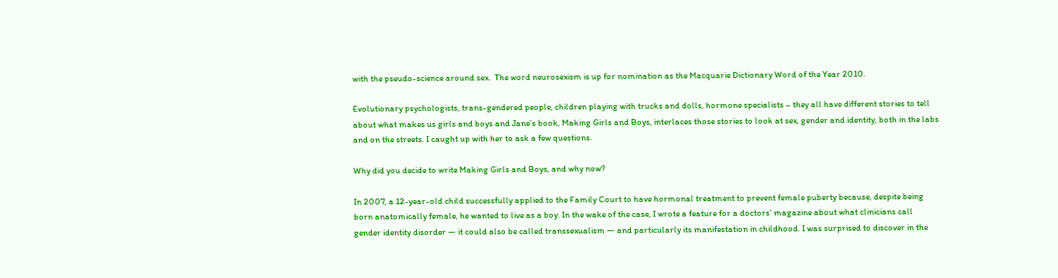with the pseudo-science around sex.  The word neurosexism is up for nomination as the Macquarie Dictionary Word of the Year 2010.

Evolutionary psychologists, trans-gendered people, children playing with trucks and dolls, hormone specialists – they all have different stories to tell about what makes us girls and boys and Jane’s book, Making Girls and Boys, interlaces those stories to look at sex, gender and identity, both in the labs and on the streets. I caught up with her to ask a few questions.

Why did you decide to write Making Girls and Boys, and why now?

In 2007, a 12-year-old child successfully applied to the Family Court to have hormonal treatment to prevent female puberty because, despite being born anatomically female, he wanted to live as a boy. In the wake of the case, I wrote a feature for a doctors’ magazine about what clinicians call gender identity disorder — it could also be called transsexualism — and particularly its manifestation in childhood. I was surprised to discover in the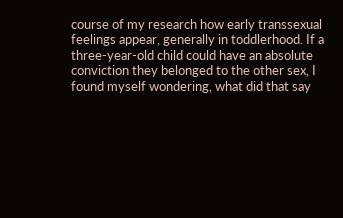course of my research how early transsexual feelings appear, generally in toddlerhood. If a three-year-old child could have an absolute conviction they belonged to the other sex, I found myself wondering, what did that say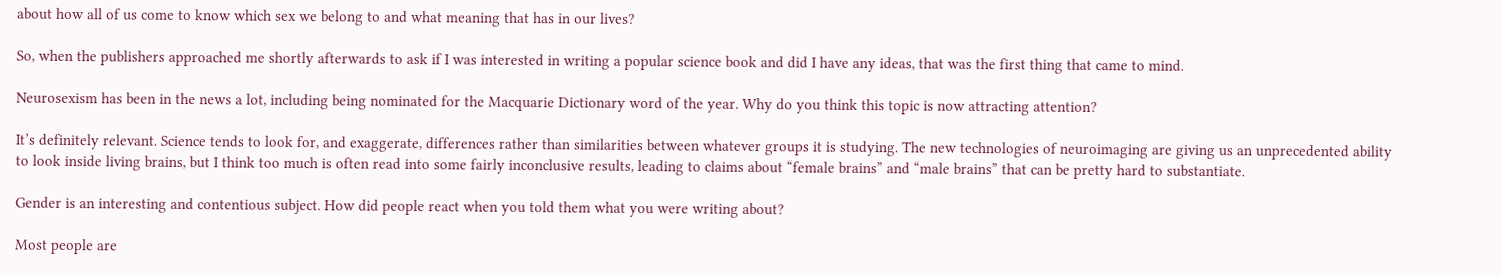about how all of us come to know which sex we belong to and what meaning that has in our lives?

So, when the publishers approached me shortly afterwards to ask if I was interested in writing a popular science book and did I have any ideas, that was the first thing that came to mind.

Neurosexism has been in the news a lot, including being nominated for the Macquarie Dictionary word of the year. Why do you think this topic is now attracting attention?

It’s definitely relevant. Science tends to look for, and exaggerate, differences rather than similarities between whatever groups it is studying. The new technologies of neuroimaging are giving us an unprecedented ability to look inside living brains, but I think too much is often read into some fairly inconclusive results, leading to claims about “female brains” and “male brains” that can be pretty hard to substantiate.

Gender is an interesting and contentious subject. How did people react when you told them what you were writing about?

Most people are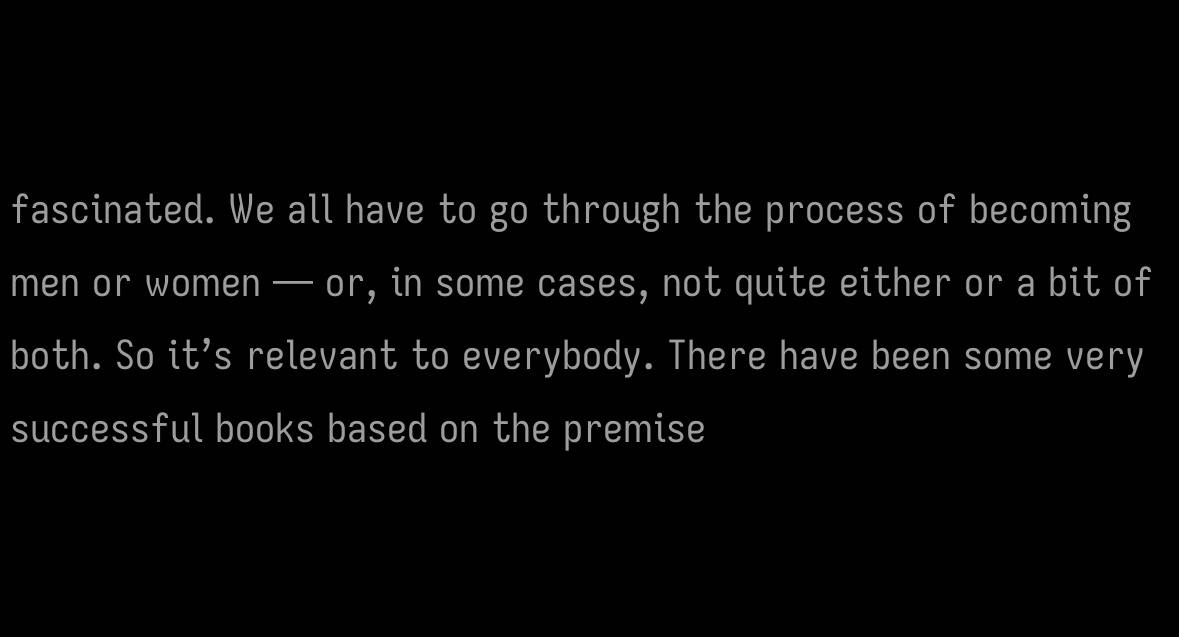fascinated. We all have to go through the process of becoming men or women — or, in some cases, not quite either or a bit of both. So it’s relevant to everybody. There have been some very successful books based on the premise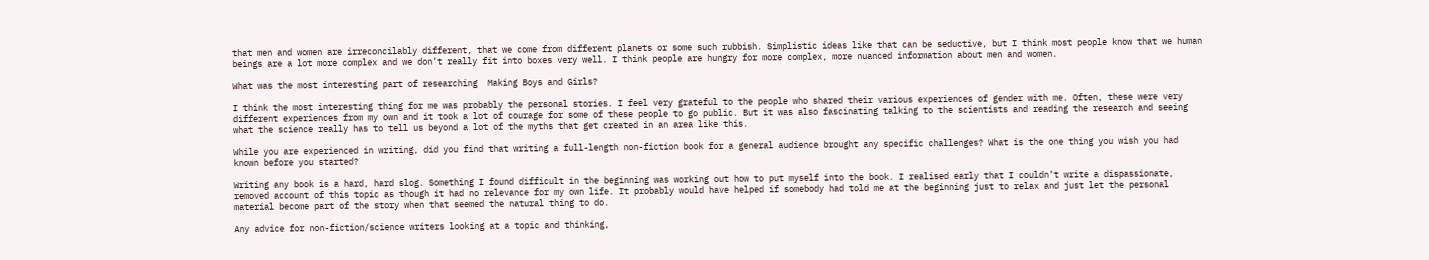that men and women are irreconcilably different, that we come from different planets or some such rubbish. Simplistic ideas like that can be seductive, but I think most people know that we human beings are a lot more complex and we don’t really fit into boxes very well. I think people are hungry for more complex, more nuanced information about men and women.

What was the most interesting part of researching  Making Boys and Girls?

I think the most interesting thing for me was probably the personal stories. I feel very grateful to the people who shared their various experiences of gender with me. Often, these were very different experiences from my own and it took a lot of courage for some of these people to go public. But it was also fascinating talking to the scientists and reading the research and seeing what the science really has to tell us beyond a lot of the myths that get created in an area like this.

While you are experienced in writing, did you find that writing a full-length non-fiction book for a general audience brought any specific challenges? What is the one thing you wish you had known before you started?

Writing any book is a hard, hard slog. Something I found difficult in the beginning was working out how to put myself into the book. I realised early that I couldn’t write a dispassionate, removed account of this topic as though it had no relevance for my own life. It probably would have helped if somebody had told me at the beginning just to relax and just let the personal material become part of the story when that seemed the natural thing to do.

Any advice for non-fiction/science writers looking at a topic and thinking,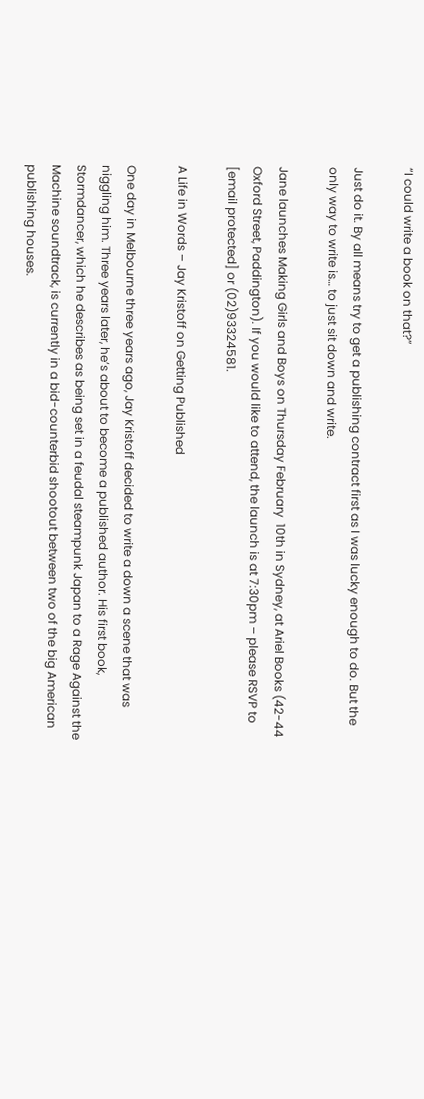“I could write a book on that?”

Just do it. By all means try to get a publishing contract first as I was lucky enough to do. But the only way to write is… to just sit down and write.

Jane launches Making Girls and Boys on Thursday February  10th in Sydney, at Ariel Books (42-44 Oxford Street, Paddington). If you would like to attend, the launch is at 7:30pm – please RSVP to [email protected] or (02)93324581.

A Life in Words – Jay Kristoff on Getting Published

One day in Melbourne three years ago, Jay Kristoff decided to write a down a scene that was niggling him. Three years later, he’s about to become a published author. His first book, Stormdancer, which he describes as being set in a feudal steampunk Japan to a Rage Against the Machine soundtrack, is currently in a bid-counterbid shootout between two of the big American publishing houses.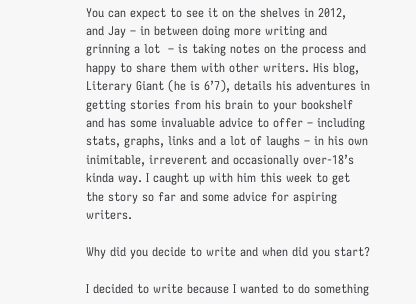You can expect to see it on the shelves in 2012,  and Jay – in between doing more writing and grinning a lot  – is taking notes on the process and happy to share them with other writers. His blog, Literary Giant (he is 6’7), details his adventures in getting stories from his brain to your bookshelf and has some invaluable advice to offer – including stats, graphs, links and a lot of laughs – in his own inimitable, irreverent and occasionally over-18’s kinda way. I caught up with him this week to get the story so far and some advice for aspiring writers.

Why did you decide to write and when did you start?

I decided to write because I wanted to do something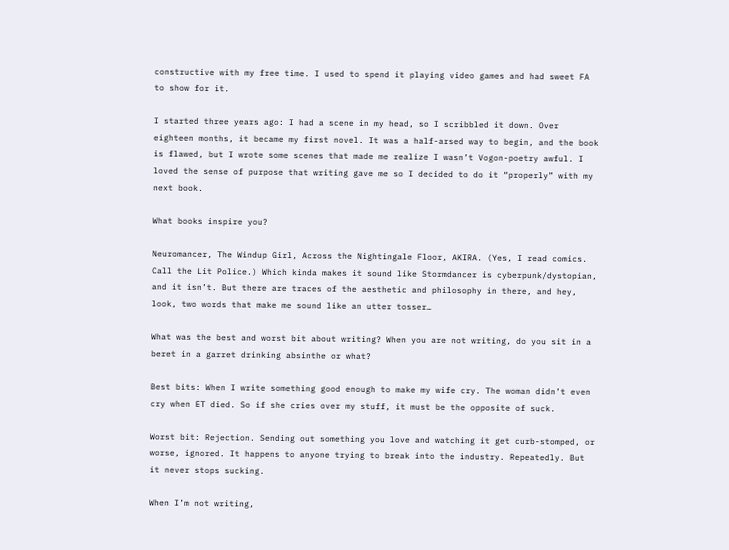constructive with my free time. I used to spend it playing video games and had sweet FA to show for it.

I started three years ago: I had a scene in my head, so I scribbled it down. Over eighteen months, it became my first novel. It was a half-arsed way to begin, and the book is flawed, but I wrote some scenes that made me realize I wasn’t Vogon-poetry awful. I loved the sense of purpose that writing gave me so I decided to do it “properly” with my next book.

What books inspire you?

Neuromancer, The Windup Girl, Across the Nightingale Floor, AKIRA. (Yes, I read comics. Call the Lit Police.) Which kinda makes it sound like Stormdancer is cyberpunk/dystopian, and it isn’t. But there are traces of the aesthetic and philosophy in there, and hey, look, two words that make me sound like an utter tosser…

What was the best and worst bit about writing? When you are not writing, do you sit in a beret in a garret drinking absinthe or what?

Best bits: When I write something good enough to make my wife cry. The woman didn’t even cry when ET died. So if she cries over my stuff, it must be the opposite of suck.

Worst bit: Rejection. Sending out something you love and watching it get curb-stomped, or worse, ignored. It happens to anyone trying to break into the industry. Repeatedly. But it never stops sucking.

When I’m not writing,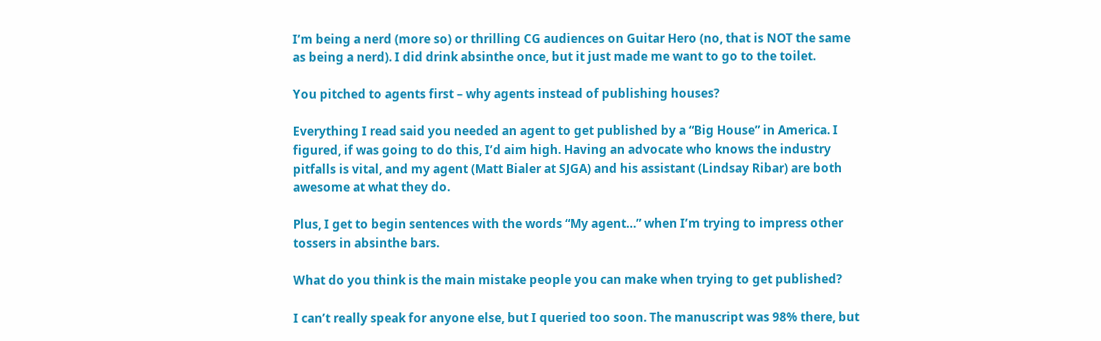I’m being a nerd (more so) or thrilling CG audiences on Guitar Hero (no, that is NOT the same as being a nerd). I did drink absinthe once, but it just made me want to go to the toilet.

You pitched to agents first – why agents instead of publishing houses?

Everything I read said you needed an agent to get published by a “Big House” in America. I figured, if was going to do this, I’d aim high. Having an advocate who knows the industry pitfalls is vital, and my agent (Matt Bialer at SJGA) and his assistant (Lindsay Ribar) are both awesome at what they do.

Plus, I get to begin sentences with the words “My agent…” when I’m trying to impress other tossers in absinthe bars.

What do you think is the main mistake people you can make when trying to get published?

I can’t really speak for anyone else, but I queried too soon. The manuscript was 98% there, but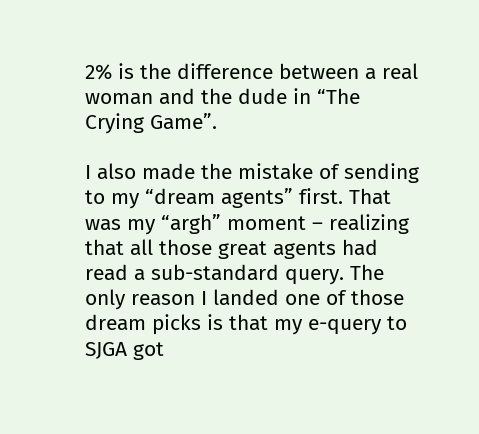2% is the difference between a real woman and the dude in “The Crying Game”.

I also made the mistake of sending to my “dream agents” first. That was my “argh” moment – realizing that all those great agents had read a sub-standard query. The only reason I landed one of those dream picks is that my e-query to SJGA got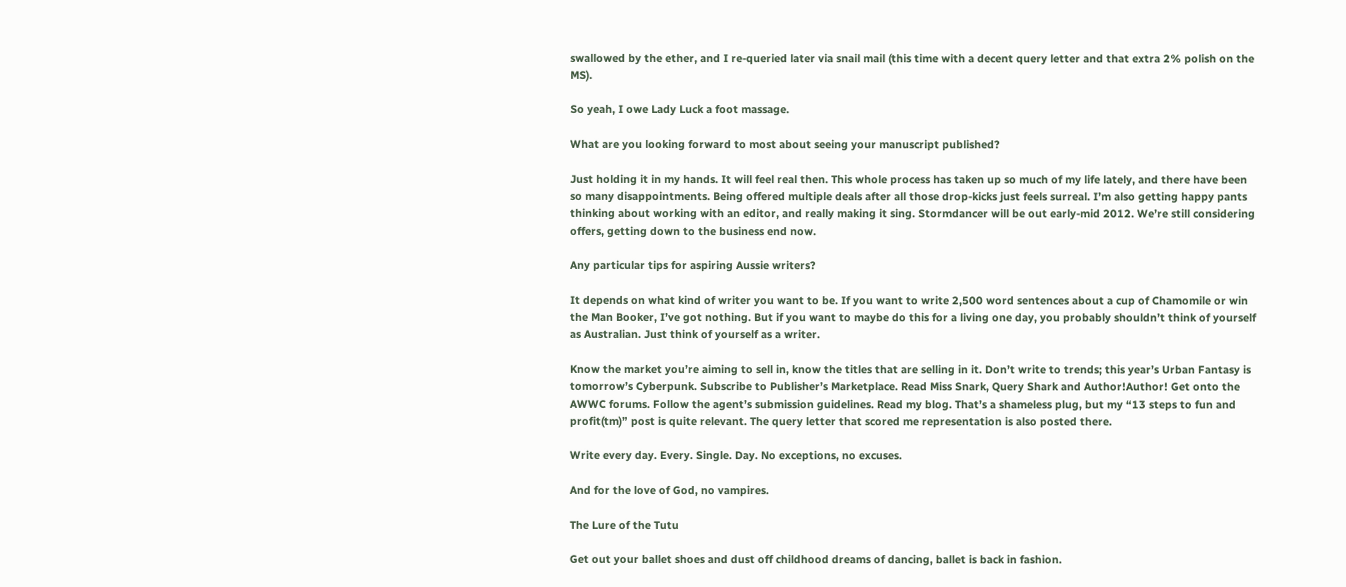swallowed by the ether, and I re-queried later via snail mail (this time with a decent query letter and that extra 2% polish on the MS).

So yeah, I owe Lady Luck a foot massage.

What are you looking forward to most about seeing your manuscript published?

Just holding it in my hands. It will feel real then. This whole process has taken up so much of my life lately, and there have been so many disappointments. Being offered multiple deals after all those drop-kicks just feels surreal. I’m also getting happy pants thinking about working with an editor, and really making it sing. Stormdancer will be out early-mid 2012. We’re still considering offers, getting down to the business end now.

Any particular tips for aspiring Aussie writers?

It depends on what kind of writer you want to be. If you want to write 2,500 word sentences about a cup of Chamomile or win the Man Booker, I’ve got nothing. But if you want to maybe do this for a living one day, you probably shouldn’t think of yourself as Australian. Just think of yourself as a writer.

Know the market you’re aiming to sell in, know the titles that are selling in it. Don’t write to trends; this year’s Urban Fantasy is tomorrow’s Cyberpunk. Subscribe to Publisher’s Marketplace. Read Miss Snark, Query Shark and Author!Author! Get onto the AWWC forums. Follow the agent’s submission guidelines. Read my blog. That’s a shameless plug, but my “13 steps to fun and profit(tm)” post is quite relevant. The query letter that scored me representation is also posted there.

Write every day. Every. Single. Day. No exceptions, no excuses.

And for the love of God, no vampires.

The Lure of the Tutu

Get out your ballet shoes and dust off childhood dreams of dancing, ballet is back in fashion.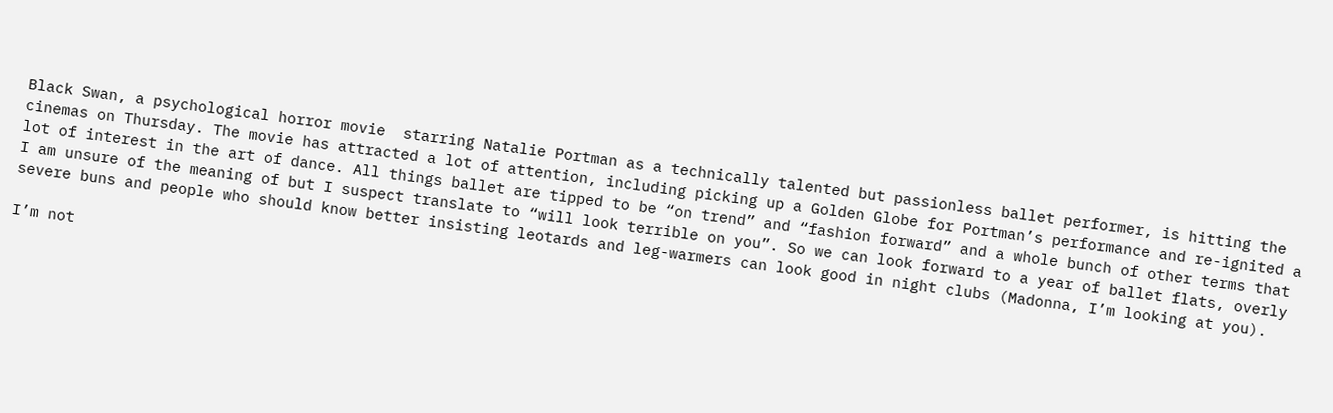Black Swan, a psychological horror movie  starring Natalie Portman as a technically talented but passionless ballet performer, is hitting the cinemas on Thursday. The movie has attracted a lot of attention, including picking up a Golden Globe for Portman’s performance and re-ignited a lot of interest in the art of dance. All things ballet are tipped to be “on trend” and “fashion forward” and a whole bunch of other terms that I am unsure of the meaning of but I suspect translate to “will look terrible on you”. So we can look forward to a year of ballet flats, overly severe buns and people who should know better insisting leotards and leg-warmers can look good in night clubs (Madonna, I’m looking at you).

I’m not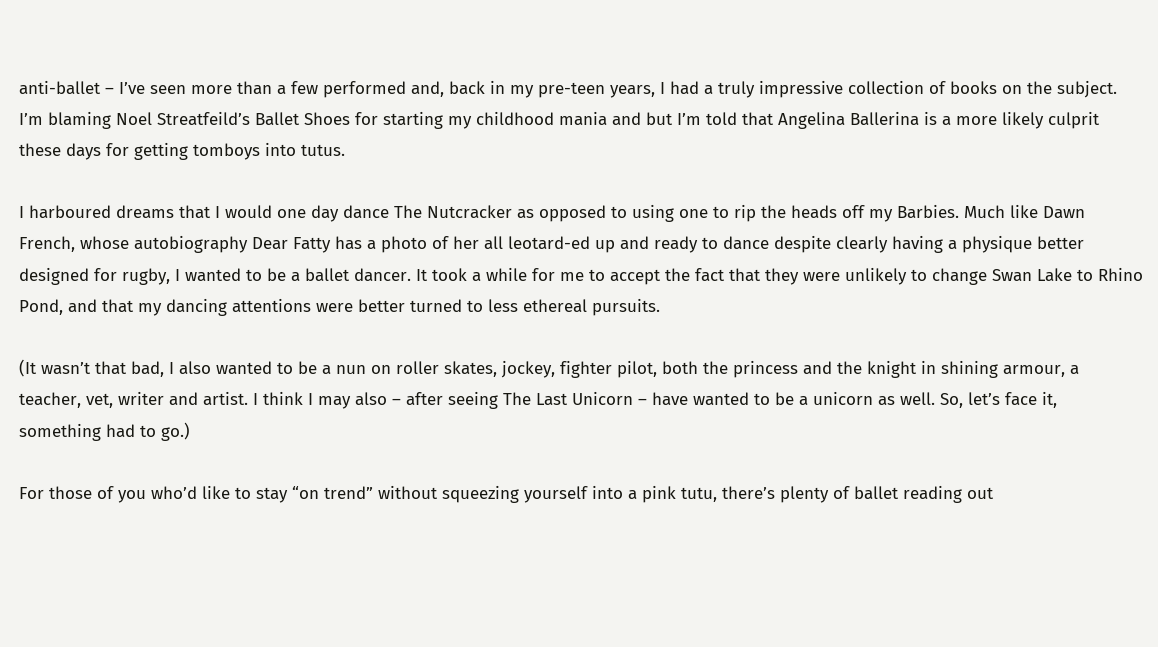anti-ballet – I’ve seen more than a few performed and, back in my pre-teen years, I had a truly impressive collection of books on the subject. I’m blaming Noel Streatfeild’s Ballet Shoes for starting my childhood mania and but I’m told that Angelina Ballerina is a more likely culprit these days for getting tomboys into tutus.

I harboured dreams that I would one day dance The Nutcracker as opposed to using one to rip the heads off my Barbies. Much like Dawn French, whose autobiography Dear Fatty has a photo of her all leotard-ed up and ready to dance despite clearly having a physique better designed for rugby, I wanted to be a ballet dancer. It took a while for me to accept the fact that they were unlikely to change Swan Lake to Rhino Pond, and that my dancing attentions were better turned to less ethereal pursuits.

(It wasn’t that bad, I also wanted to be a nun on roller skates, jockey, fighter pilot, both the princess and the knight in shining armour, a teacher, vet, writer and artist. I think I may also – after seeing The Last Unicorn – have wanted to be a unicorn as well. So, let’s face it, something had to go.)

For those of you who’d like to stay “on trend” without squeezing yourself into a pink tutu, there’s plenty of ballet reading out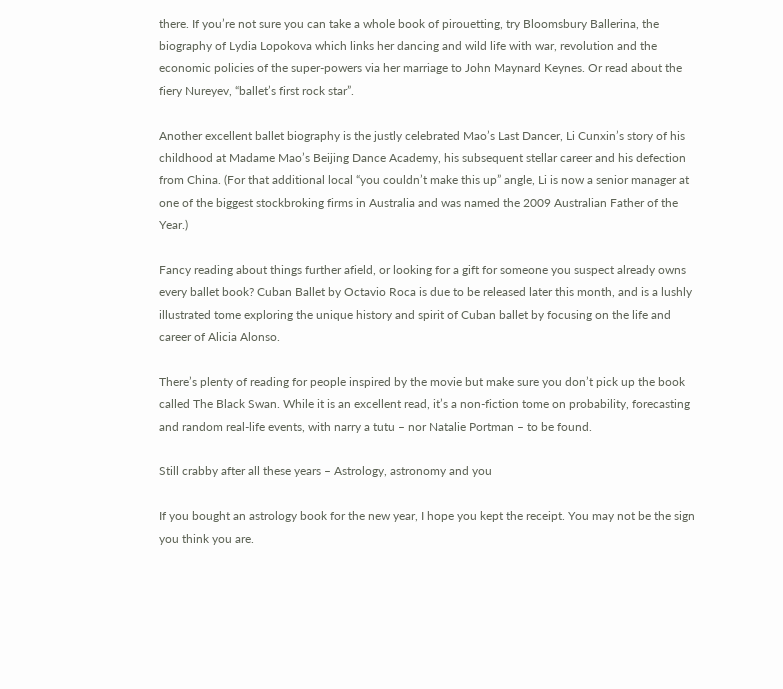there. If you’re not sure you can take a whole book of pirouetting, try Bloomsbury Ballerina, the biography of Lydia Lopokova which links her dancing and wild life with war, revolution and the economic policies of the super-powers via her marriage to John Maynard Keynes. Or read about the fiery Nureyev, “ballet’s first rock star”.

Another excellent ballet biography is the justly celebrated Mao’s Last Dancer, Li Cunxin’s story of his childhood at Madame Mao’s Beijing Dance Academy, his subsequent stellar career and his defection from China. (For that additional local “you couldn’t make this up” angle, Li is now a senior manager at one of the biggest stockbroking firms in Australia and was named the 2009 Australian Father of the Year.)

Fancy reading about things further afield, or looking for a gift for someone you suspect already owns every ballet book? Cuban Ballet by Octavio Roca is due to be released later this month, and is a lushly illustrated tome exploring the unique history and spirit of Cuban ballet by focusing on the life and career of Alicia Alonso.

There’s plenty of reading for people inspired by the movie but make sure you don’t pick up the book called The Black Swan. While it is an excellent read, it’s a non-fiction tome on probability, forecasting and random real-life events, with narry a tutu – nor Natalie Portman – to be found.

Still crabby after all these years – Astrology, astronomy and you

If you bought an astrology book for the new year, I hope you kept the receipt. You may not be the sign you think you are.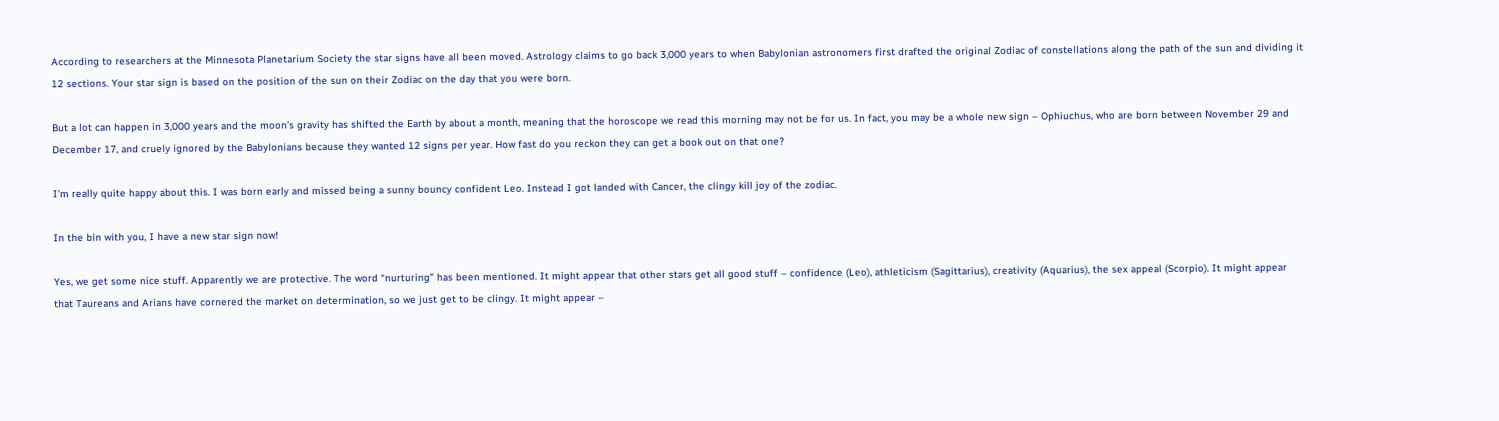According to researchers at the Minnesota Planetarium Society the star signs have all been moved. Astrology claims to go back 3,000 years to when Babylonian astronomers first drafted the original Zodiac of constellations along the path of the sun and dividing it 12 sections. Your star sign is based on the position of the sun on their Zodiac on the day that you were born.

But a lot can happen in 3,000 years and the moon’s gravity has shifted the Earth by about a month, meaning that the horoscope we read this morning may not be for us. In fact, you may be a whole new sign – Ophiuchus, who are born between November 29 and December 17, and cruely ignored by the Babylonians because they wanted 12 signs per year. How fast do you reckon they can get a book out on that one?

I’m really quite happy about this. I was born early and missed being a sunny bouncy confident Leo. Instead I got landed with Cancer, the clingy kill joy of the zodiac.

In the bin with you, I have a new star sign now!

Yes, we get some nice stuff. Apparently we are protective. The word “nurturing” has been mentioned. It might appear that other stars get all good stuff – confidence (Leo), athleticism (Sagittarius), creativity (Aquarius), the sex appeal (Scorpio). It might appear that Taureans and Arians have cornered the market on determination, so we just get to be clingy. It might appear –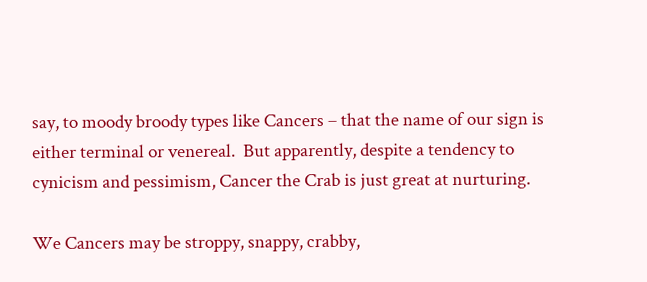say, to moody broody types like Cancers – that the name of our sign is either terminal or venereal.  But apparently, despite a tendency to cynicism and pessimism, Cancer the Crab is just great at nurturing.

We Cancers may be stroppy, snappy, crabby,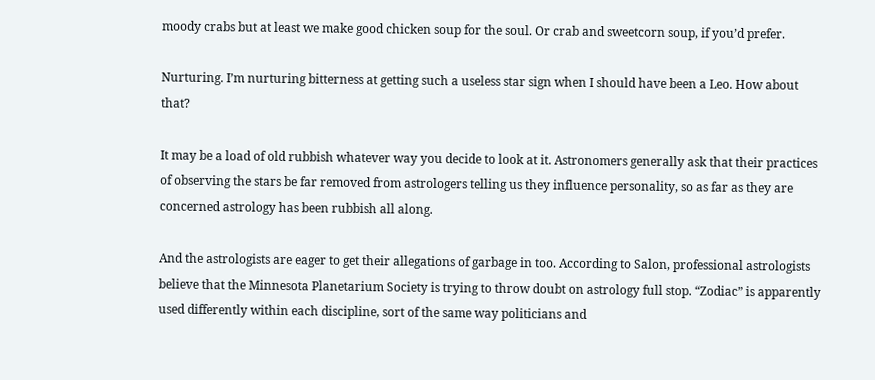moody crabs but at least we make good chicken soup for the soul. Or crab and sweetcorn soup, if you’d prefer.

Nurturing. I’m nurturing bitterness at getting such a useless star sign when I should have been a Leo. How about that?

It may be a load of old rubbish whatever way you decide to look at it. Astronomers generally ask that their practices of observing the stars be far removed from astrologers telling us they influence personality, so as far as they are concerned astrology has been rubbish all along.

And the astrologists are eager to get their allegations of garbage in too. According to Salon, professional astrologists believe that the Minnesota Planetarium Society is trying to throw doubt on astrology full stop. “Zodiac” is apparently used differently within each discipline, sort of the same way politicians and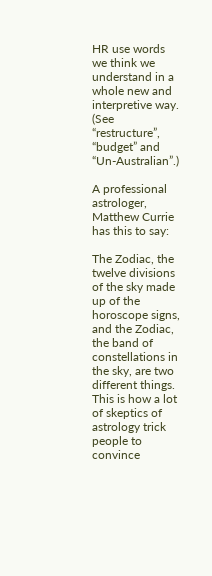HR use words we think we understand in a whole new and interpretive way. (See “restructure”, “budget” and “Un-Australian”.)

A professional astrologer, Matthew Currie has this to say:

The Zodiac, the twelve divisions of the sky made up of the horoscope signs, and the Zodiac, the band of constellations in the sky, are two different things. This is how a lot of skeptics of astrology trick people to convince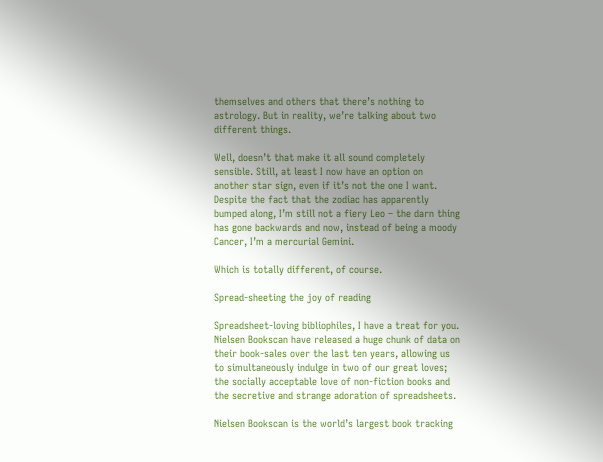themselves and others that there’s nothing to astrology. But in reality, we’re talking about two different things.

Well, doesn’t that make it all sound completely sensible. Still, at least I now have an option on another star sign, even if it’s not the one I want. Despite the fact that the zodiac has apparently bumped along, I’m still not a fiery Leo – the darn thing has gone backwards and now, instead of being a moody Cancer, I’m a mercurial Gemini.

Which is totally different, of course.

Spread-sheeting the joy of reading

Spreadsheet-loving bibliophiles, I have a treat for you. Nielsen Bookscan have released a huge chunk of data on their book-sales over the last ten years, allowing us to simultaneously indulge in two of our great loves; the socially acceptable love of non-fiction books and the secretive and strange adoration of spreadsheets.

Nielsen Bookscan is the world’s largest book tracking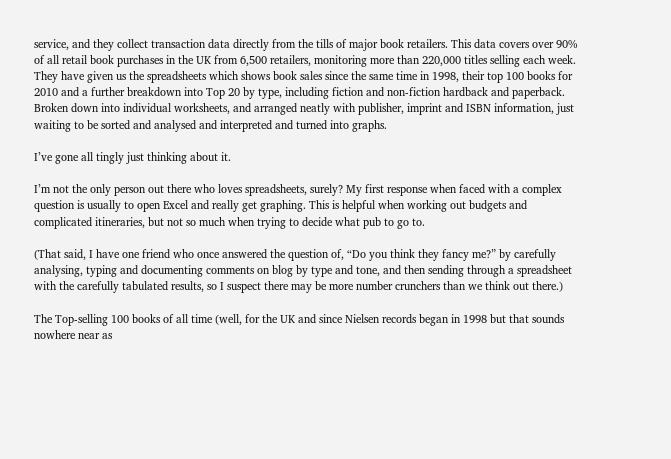service, and they collect transaction data directly from the tills of major book retailers. This data covers over 90% of all retail book purchases in the UK from 6,500 retailers, monitoring more than 220,000 titles selling each week. They have given us the spreadsheets which shows book sales since the same time in 1998, their top 100 books for 2010 and a further breakdown into Top 20 by type, including fiction and non-fiction hardback and paperback.  Broken down into individual worksheets, and arranged neatly with publisher, imprint and ISBN information, just waiting to be sorted and analysed and interpreted and turned into graphs.

I’ve gone all tingly just thinking about it.

I’m not the only person out there who loves spreadsheets, surely? My first response when faced with a complex question is usually to open Excel and really get graphing. This is helpful when working out budgets and complicated itineraries, but not so much when trying to decide what pub to go to.

(That said, I have one friend who once answered the question of, “Do you think they fancy me?” by carefully analysing, typing and documenting comments on blog by type and tone, and then sending through a spreadsheet with the carefully tabulated results, so I suspect there may be more number crunchers than we think out there.)

The Top-selling 100 books of all time (well, for the UK and since Nielsen records began in 1998 but that sounds nowhere near as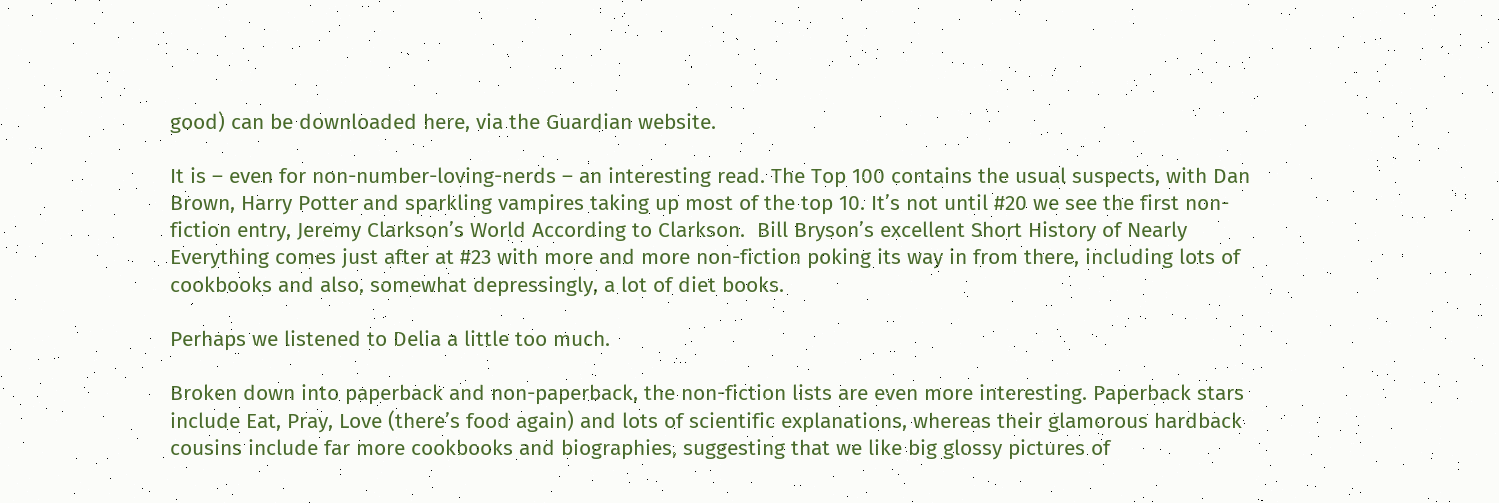good) can be downloaded here, via the Guardian website.

It is – even for non-number-loving-nerds – an interesting read. The Top 100 contains the usual suspects, with Dan Brown, Harry Potter and sparkling vampires taking up most of the top 10. It’s not until #20 we see the first non-fiction entry, Jeremy Clarkson’s World According to Clarkson.  Bill Bryson’s excellent Short History of Nearly Everything comes just after at #23 with more and more non-fiction poking its way in from there, including lots of cookbooks and also, somewhat depressingly, a lot of diet books.

Perhaps we listened to Delia a little too much.

Broken down into paperback and non-paperback, the non-fiction lists are even more interesting. Paperback stars include Eat, Pray, Love (there’s food again) and lots of scientific explanations, whereas their glamorous hardback cousins include far more cookbooks and biographies, suggesting that we like big glossy pictures of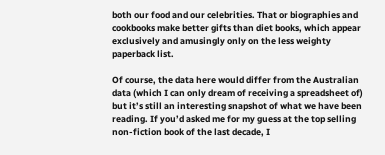both our food and our celebrities. That or biographies and cookbooks make better gifts than diet books, which appear exclusively and amusingly only on the less weighty paperback list.

Of course, the data here would differ from the Australian data (which I can only dream of receiving a spreadsheet of) but it’s still an interesting snapshot of what we have been reading. If you’d asked me for my guess at the top selling non-fiction book of the last decade, I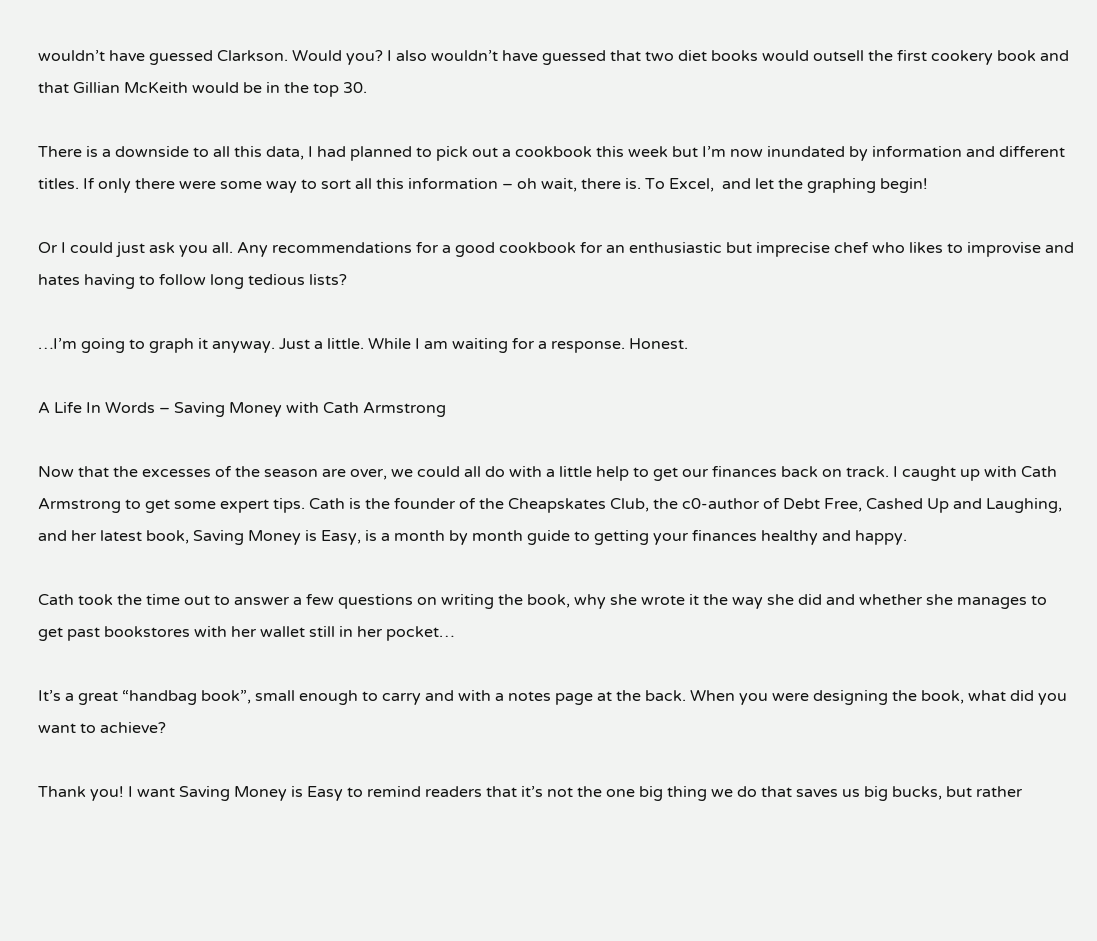wouldn’t have guessed Clarkson. Would you? I also wouldn’t have guessed that two diet books would outsell the first cookery book and that Gillian McKeith would be in the top 30.

There is a downside to all this data, I had planned to pick out a cookbook this week but I’m now inundated by information and different titles. If only there were some way to sort all this information – oh wait, there is. To Excel,  and let the graphing begin!

Or I could just ask you all. Any recommendations for a good cookbook for an enthusiastic but imprecise chef who likes to improvise and hates having to follow long tedious lists?

…I’m going to graph it anyway. Just a little. While I am waiting for a response. Honest.

A Life In Words – Saving Money with Cath Armstrong

Now that the excesses of the season are over, we could all do with a little help to get our finances back on track. I caught up with Cath Armstrong to get some expert tips. Cath is the founder of the Cheapskates Club, the c0-author of Debt Free, Cashed Up and Laughing, and her latest book, Saving Money is Easy, is a month by month guide to getting your finances healthy and happy.

Cath took the time out to answer a few questions on writing the book, why she wrote it the way she did and whether she manages to get past bookstores with her wallet still in her pocket…

It’s a great “handbag book”, small enough to carry and with a notes page at the back. When you were designing the book, what did you want to achieve?

Thank you! I want Saving Money is Easy to remind readers that it’s not the one big thing we do that saves us big bucks, but rather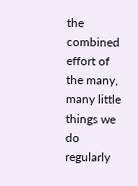the combined effort of the many, many little things we do regularly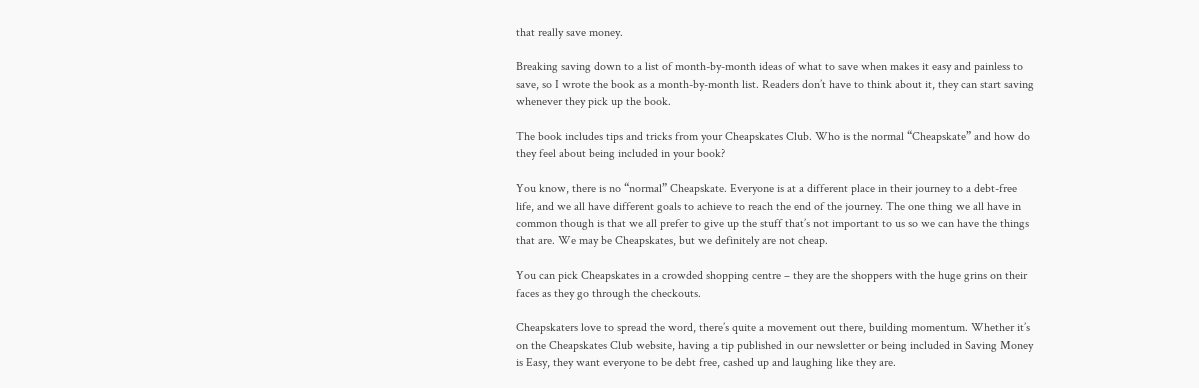that really save money.

Breaking saving down to a list of month-by-month ideas of what to save when makes it easy and painless to save, so I wrote the book as a month-by-month list. Readers don’t have to think about it, they can start saving whenever they pick up the book.

The book includes tips and tricks from your Cheapskates Club. Who is the normal “Cheapskate” and how do they feel about being included in your book?

You know, there is no “normal” Cheapskate. Everyone is at a different place in their journey to a debt-free life, and we all have different goals to achieve to reach the end of the journey. The one thing we all have in common though is that we all prefer to give up the stuff that’s not important to us so we can have the things that are. We may be Cheapskates, but we definitely are not cheap.

You can pick Cheapskates in a crowded shopping centre – they are the shoppers with the huge grins on their faces as they go through the checkouts.

Cheapskaters love to spread the word, there’s quite a movement out there, building momentum. Whether it’s on the Cheapskates Club website, having a tip published in our newsletter or being included in Saving Money is Easy, they want everyone to be debt free, cashed up and laughing like they are.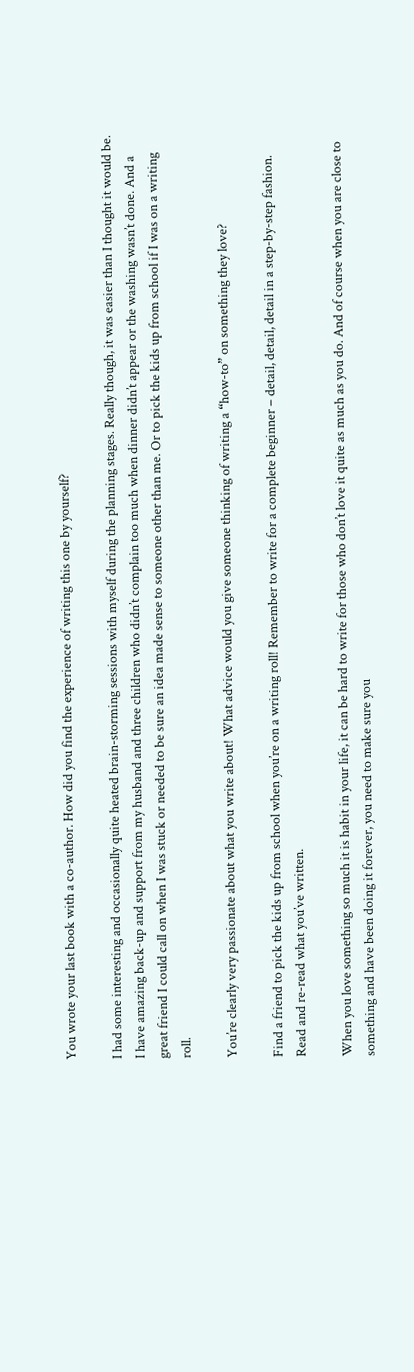You wrote your last book with a co-author. How did you find the experience of writing this one by yourself?

I had some interesting and occasionally quite heated brain-storming sessions with myself during the planning stages. Really though, it was easier than I thought it would be. I have amazing back-up and support from my husband and three children who didn’t complain too much when dinner didn’t appear or the washing wasn’t done. And a great friend I could call on when I was stuck or needed to be sure an idea made sense to someone other than me. Or to pick the kids up from school if I was on a writing roll.

You’re clearly very passionate about what you write about! What advice would you give someone thinking of writing a “how-to” on something they love?

Find a friend to pick the kids up from school when you’re on a writing roll! Remember to write for a complete beginner – detail, detail, detail in a step-by-step fashion. Read and re-read what you’ve written.

When you love something so much it is habit in your life, it can be hard to write for those who don’t love it quite as much as you do. And of course when you are close to something and have been doing it forever, you need to make sure you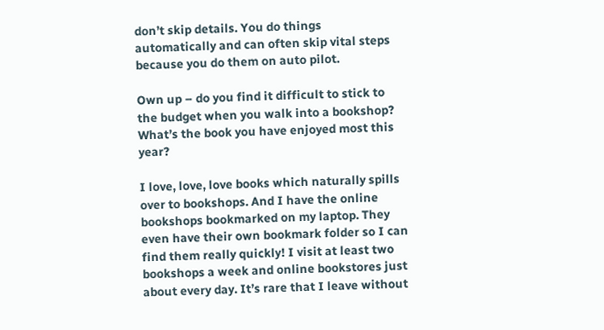don’t skip details. You do things automatically and can often skip vital steps because you do them on auto pilot.

Own up – do you find it difficult to stick to the budget when you walk into a bookshop? What’s the book you have enjoyed most this year?

I love, love, love books which naturally spills over to bookshops. And I have the online bookshops bookmarked on my laptop. They even have their own bookmark folder so I can find them really quickly! I visit at least two bookshops a week and online bookstores just about every day. It’s rare that I leave without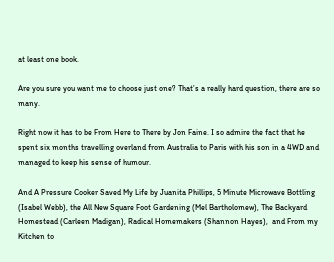at least one book.

Are you sure you want me to choose just one? That’s a really hard question, there are so many.

Right now it has to be From Here to There by Jon Faine. I so admire the fact that he spent six months travelling overland from Australia to Paris with his son in a 4WD and managed to keep his sense of humour.

And A Pressure Cooker Saved My Life by Juanita Phillips, 5 Minute Microwave Bottling (Isabel Webb), the All New Square Foot Gardening (Mel Bartholomew), The Backyard Homestead (Carleen Madigan), Radical Homemakers (Shannon Hayes),  and From my Kitchen to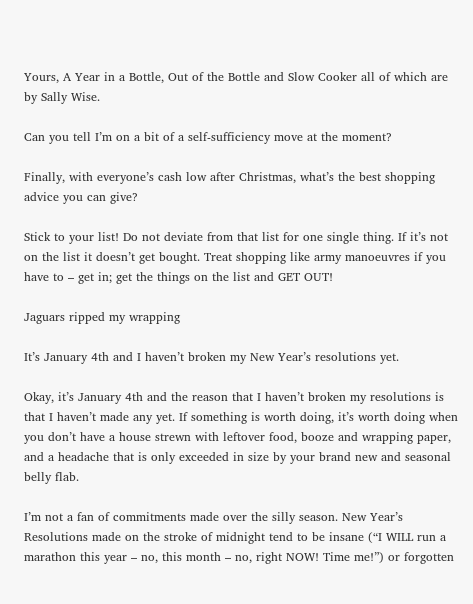Yours, A Year in a Bottle, Out of the Bottle and Slow Cooker all of which are by Sally Wise.

Can you tell I’m on a bit of a self-sufficiency move at the moment?

Finally, with everyone’s cash low after Christmas, what’s the best shopping advice you can give?

Stick to your list! Do not deviate from that list for one single thing. If it’s not on the list it doesn’t get bought. Treat shopping like army manoeuvres if you have to – get in; get the things on the list and GET OUT!

Jaguars ripped my wrapping

It’s January 4th and I haven’t broken my New Year’s resolutions yet.

Okay, it’s January 4th and the reason that I haven’t broken my resolutions is that I haven’t made any yet. If something is worth doing, it’s worth doing when you don’t have a house strewn with leftover food, booze and wrapping paper, and a headache that is only exceeded in size by your brand new and seasonal belly flab.

I’m not a fan of commitments made over the silly season. New Year’s Resolutions made on the stroke of midnight tend to be insane (“I WILL run a marathon this year – no, this month – no, right NOW! Time me!”) or forgotten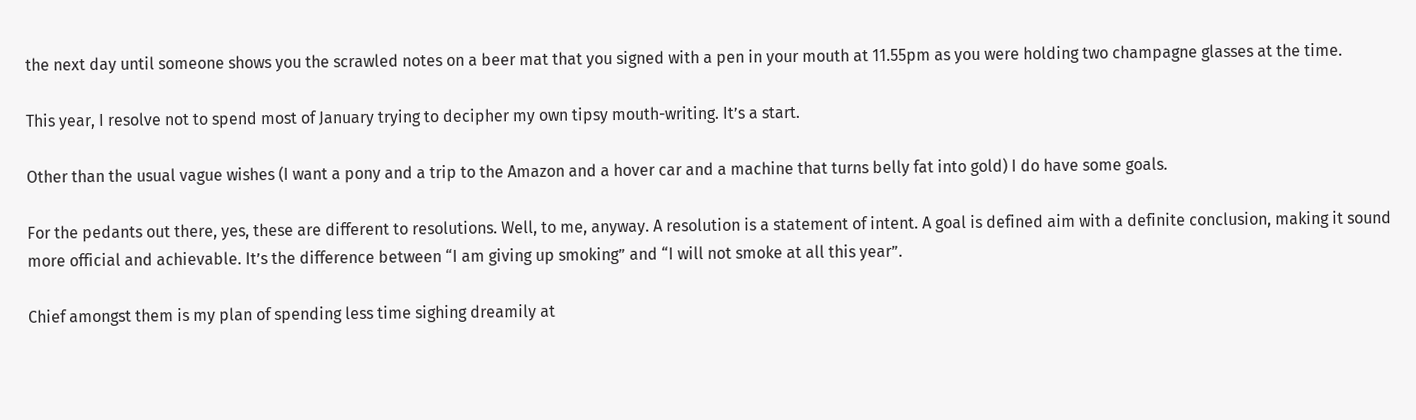the next day until someone shows you the scrawled notes on a beer mat that you signed with a pen in your mouth at 11.55pm as you were holding two champagne glasses at the time.

This year, I resolve not to spend most of January trying to decipher my own tipsy mouth-writing. It’s a start.

Other than the usual vague wishes (I want a pony and a trip to the Amazon and a hover car and a machine that turns belly fat into gold) I do have some goals.

For the pedants out there, yes, these are different to resolutions. Well, to me, anyway. A resolution is a statement of intent. A goal is defined aim with a definite conclusion, making it sound more official and achievable. It’s the difference between “I am giving up smoking” and “I will not smoke at all this year”.

Chief amongst them is my plan of spending less time sighing dreamily at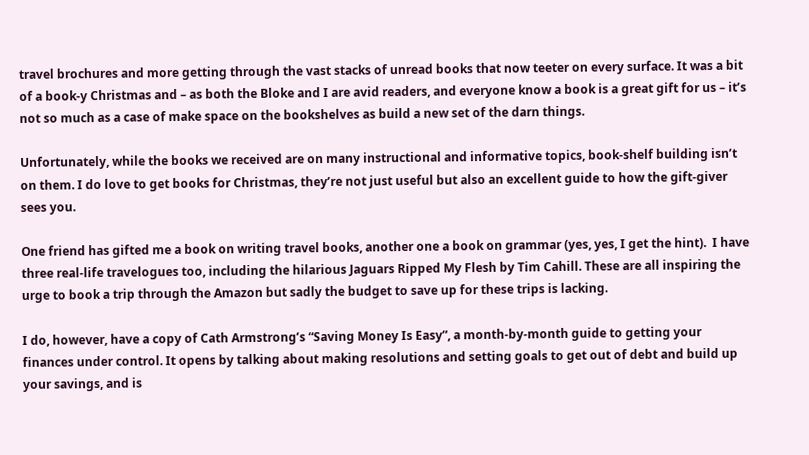travel brochures and more getting through the vast stacks of unread books that now teeter on every surface. It was a bit of a book-y Christmas and – as both the Bloke and I are avid readers, and everyone know a book is a great gift for us – it’s not so much as a case of make space on the bookshelves as build a new set of the darn things.

Unfortunately, while the books we received are on many instructional and informative topics, book-shelf building isn’t on them. I do love to get books for Christmas, they’re not just useful but also an excellent guide to how the gift-giver sees you.

One friend has gifted me a book on writing travel books, another one a book on grammar (yes, yes, I get the hint).  I have three real-life travelogues too, including the hilarious Jaguars Ripped My Flesh by Tim Cahill. These are all inspiring the urge to book a trip through the Amazon but sadly the budget to save up for these trips is lacking.

I do, however, have a copy of Cath Armstrong’s “Saving Money Is Easy”, a month-by-month guide to getting your finances under control. It opens by talking about making resolutions and setting goals to get out of debt and build up your savings, and is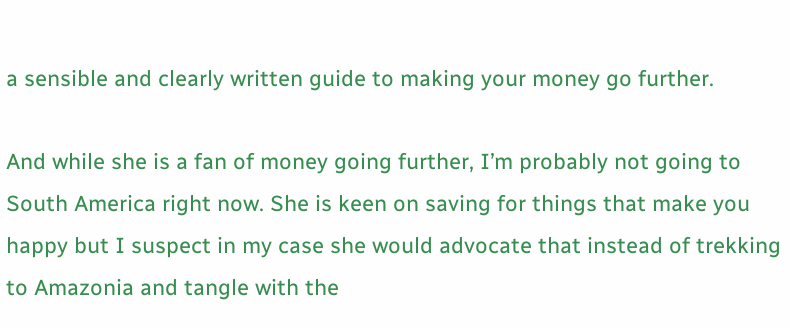a sensible and clearly written guide to making your money go further.

And while she is a fan of money going further, I’m probably not going to South America right now. She is keen on saving for things that make you happy but I suspect in my case she would advocate that instead of trekking to Amazonia and tangle with the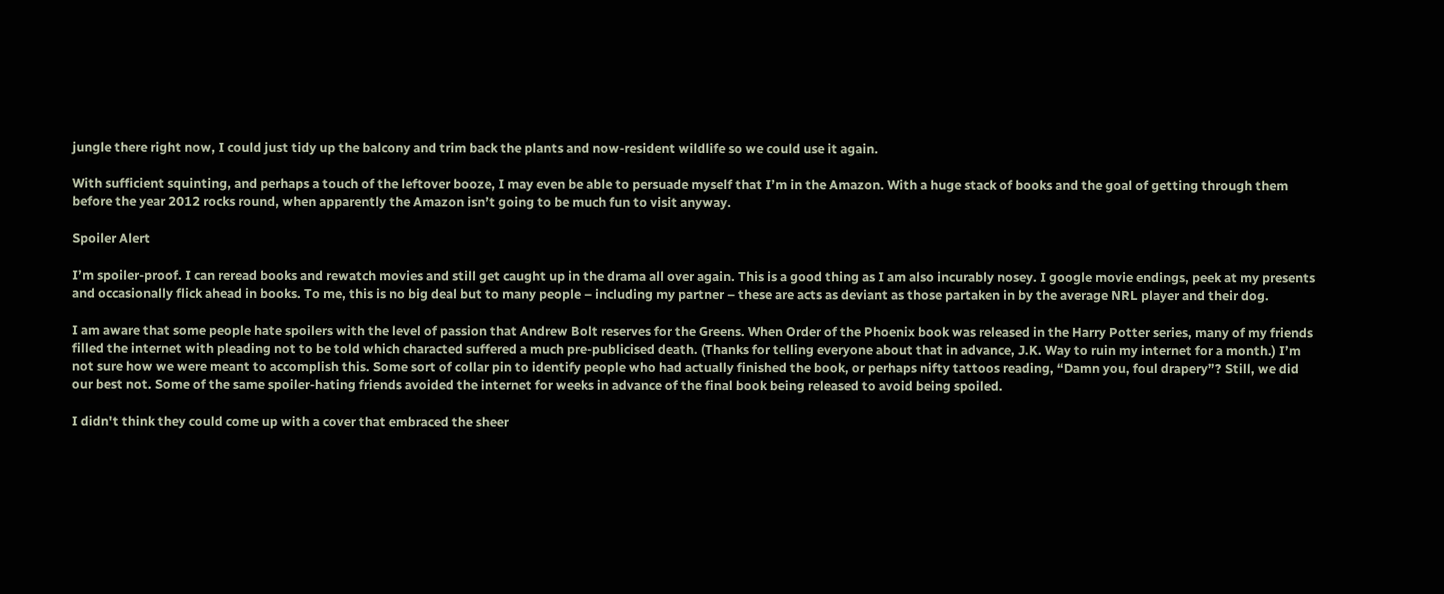jungle there right now, I could just tidy up the balcony and trim back the plants and now-resident wildlife so we could use it again.

With sufficient squinting, and perhaps a touch of the leftover booze, I may even be able to persuade myself that I’m in the Amazon. With a huge stack of books and the goal of getting through them before the year 2012 rocks round, when apparently the Amazon isn’t going to be much fun to visit anyway.

Spoiler Alert

I’m spoiler-proof. I can reread books and rewatch movies and still get caught up in the drama all over again. This is a good thing as I am also incurably nosey. I google movie endings, peek at my presents and occasionally flick ahead in books. To me, this is no big deal but to many people – including my partner – these are acts as deviant as those partaken in by the average NRL player and their dog.

I am aware that some people hate spoilers with the level of passion that Andrew Bolt reserves for the Greens. When Order of the Phoenix book was released in the Harry Potter series, many of my friends filled the internet with pleading not to be told which characted suffered a much pre-publicised death. (Thanks for telling everyone about that in advance, J.K. Way to ruin my internet for a month.) I’m not sure how we were meant to accomplish this. Some sort of collar pin to identify people who had actually finished the book, or perhaps nifty tattoos reading, “Damn you, foul drapery”? Still, we did our best not. Some of the same spoiler-hating friends avoided the internet for weeks in advance of the final book being released to avoid being spoiled.

I didn't think they could come up with a cover that embraced the sheer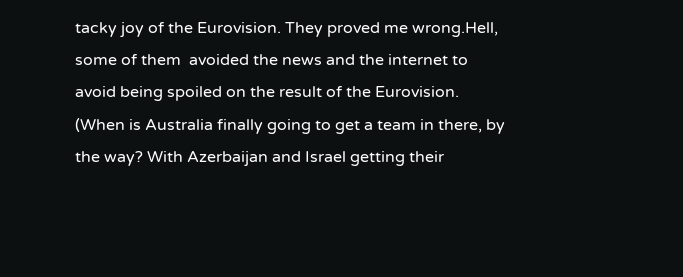tacky joy of the Eurovision. They proved me wrong.Hell, some of them  avoided the news and the internet to avoid being spoiled on the result of the Eurovision. (When is Australia finally going to get a team in there, by the way? With Azerbaijan and Israel getting their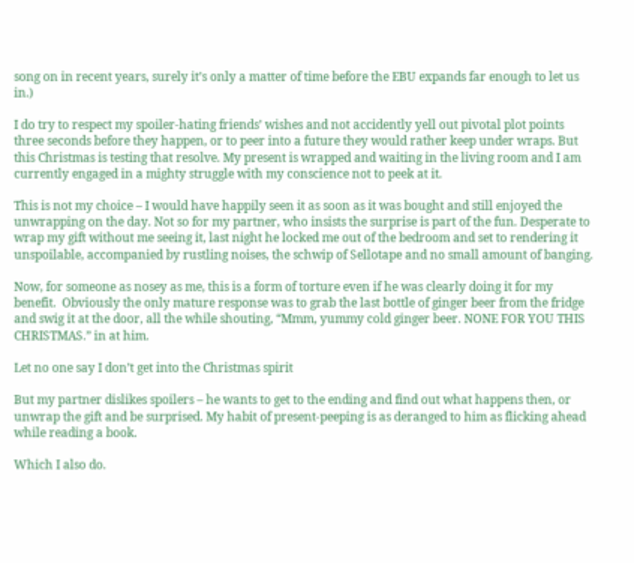song on in recent years, surely it’s only a matter of time before the EBU expands far enough to let us in.)

I do try to respect my spoiler-hating friends’ wishes and not accidently yell out pivotal plot points three seconds before they happen, or to peer into a future they would rather keep under wraps. But this Christmas is testing that resolve. My present is wrapped and waiting in the living room and I am currently engaged in a mighty struggle with my conscience not to peek at it.

This is not my choice – I would have happily seen it as soon as it was bought and still enjoyed the unwrapping on the day. Not so for my partner, who insists the surprise is part of the fun. Desperate to wrap my gift without me seeing it, last night he locked me out of the bedroom and set to rendering it unspoilable, accompanied by rustling noises, the schwip of Sellotape and no small amount of banging.

Now, for someone as nosey as me, this is a form of torture even if he was clearly doing it for my benefit.  Obviously the only mature response was to grab the last bottle of ginger beer from the fridge and swig it at the door, all the while shouting, “Mmm, yummy cold ginger beer. NONE FOR YOU THIS CHRISTMAS.” in at him.

Let no one say I don’t get into the Christmas spirit

But my partner dislikes spoilers – he wants to get to the ending and find out what happens then, or unwrap the gift and be surprised. My habit of present-peeping is as deranged to him as flicking ahead while reading a book.

Which I also do.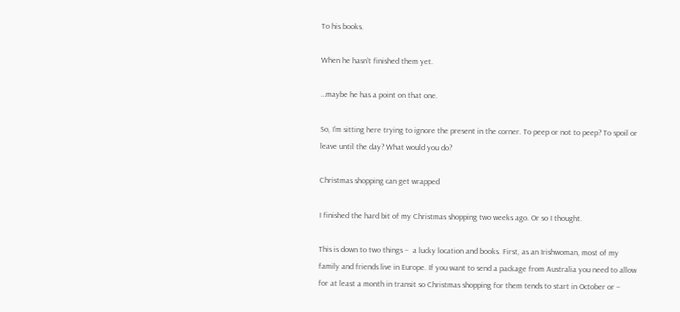To his books.

When he hasn’t finished them yet.

…maybe he has a point on that one.

So, I’m sitting here trying to ignore the present in the corner. To peep or not to peep? To spoil or leave until the day? What would you do?

Christmas shopping can get wrapped

I finished the hard bit of my Christmas shopping two weeks ago. Or so I thought.

This is down to two things –  a lucky location and books. First, as an Irishwoman, most of my family and friends live in Europe. If you want to send a package from Australia you need to allow for at least a month in transit so Christmas shopping for them tends to start in October or –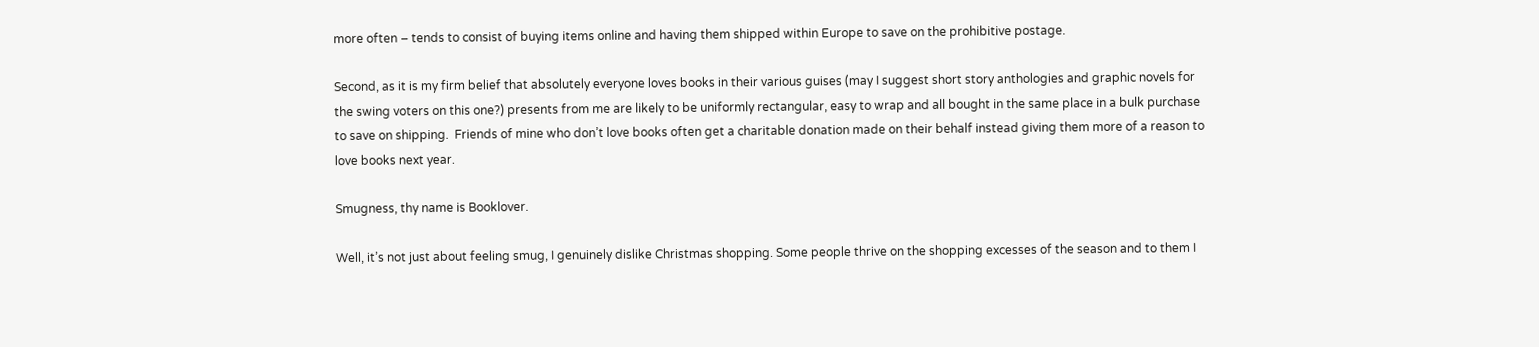more often – tends to consist of buying items online and having them shipped within Europe to save on the prohibitive postage.

Second, as it is my firm belief that absolutely everyone loves books in their various guises (may I suggest short story anthologies and graphic novels for the swing voters on this one?) presents from me are likely to be uniformly rectangular, easy to wrap and all bought in the same place in a bulk purchase to save on shipping.  Friends of mine who don’t love books often get a charitable donation made on their behalf instead giving them more of a reason to love books next year.

Smugness, thy name is Booklover.

Well, it’s not just about feeling smug, I genuinely dislike Christmas shopping. Some people thrive on the shopping excesses of the season and to them I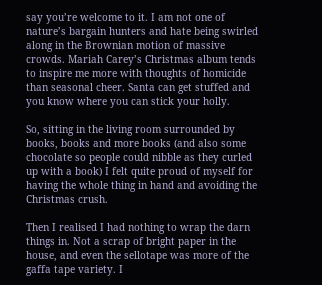say you’re welcome to it. I am not one of nature’s bargain hunters and hate being swirled along in the Brownian motion of massive crowds. Mariah Carey’s Christmas album tends to inspire me more with thoughts of homicide than seasonal cheer. Santa can get stuffed and you know where you can stick your holly.

So, sitting in the living room surrounded by books, books and more books (and also some chocolate so people could nibble as they curled up with a book) I felt quite proud of myself for having the whole thing in hand and avoiding the Christmas crush.

Then I realised I had nothing to wrap the darn things in. Not a scrap of bright paper in the house, and even the sellotape was more of the gaffa tape variety. I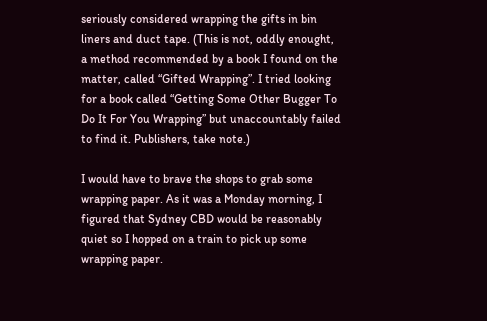seriously considered wrapping the gifts in bin liners and duct tape. (This is not, oddly enought, a method recommended by a book I found on the matter, called “Gifted Wrapping”. I tried looking for a book called “Getting Some Other Bugger To Do It For You Wrapping” but unaccountably failed to find it. Publishers, take note.)

I would have to brave the shops to grab some wrapping paper. As it was a Monday morning, I figured that Sydney CBD would be reasonably quiet so I hopped on a train to pick up some wrapping paper.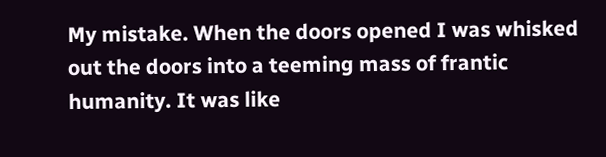My mistake. When the doors opened I was whisked out the doors into a teeming mass of frantic humanity. It was like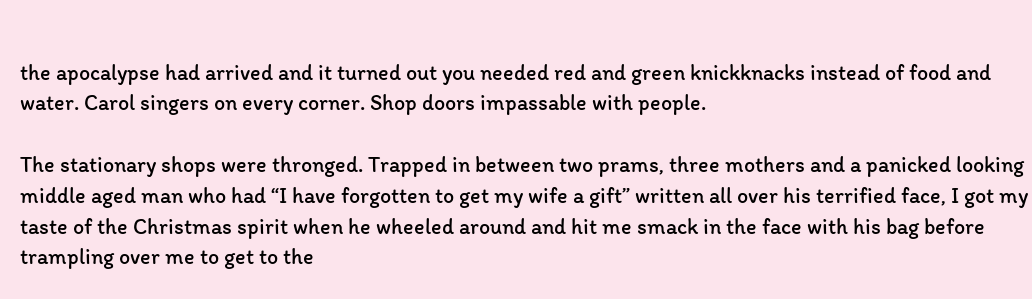the apocalypse had arrived and it turned out you needed red and green knickknacks instead of food and water. Carol singers on every corner. Shop doors impassable with people.

The stationary shops were thronged. Trapped in between two prams, three mothers and a panicked looking middle aged man who had “I have forgotten to get my wife a gift” written all over his terrified face, I got my taste of the Christmas spirit when he wheeled around and hit me smack in the face with his bag before trampling over me to get to the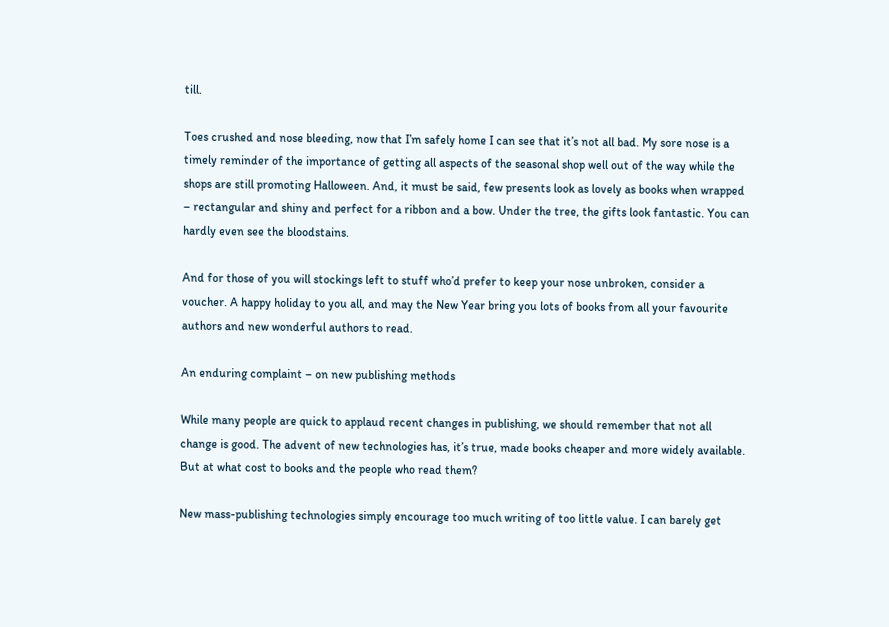till.

Toes crushed and nose bleeding, now that I’m safely home I can see that it’s not all bad. My sore nose is a timely reminder of the importance of getting all aspects of the seasonal shop well out of the way while the shops are still promoting Halloween. And, it must be said, few presents look as lovely as books when wrapped – rectangular and shiny and perfect for a ribbon and a bow. Under the tree, the gifts look fantastic. You can hardly even see the bloodstains.

And for those of you will stockings left to stuff who’d prefer to keep your nose unbroken, consider a voucher. A happy holiday to you all, and may the New Year bring you lots of books from all your favourite authors and new wonderful authors to read.

An enduring complaint – on new publishing methods

While many people are quick to applaud recent changes in publishing, we should remember that not all change is good. The advent of new technologies has, it’s true, made books cheaper and more widely available. But at what cost to books and the people who read them?

New mass-publishing technologies simply encourage too much writing of too little value. I can barely get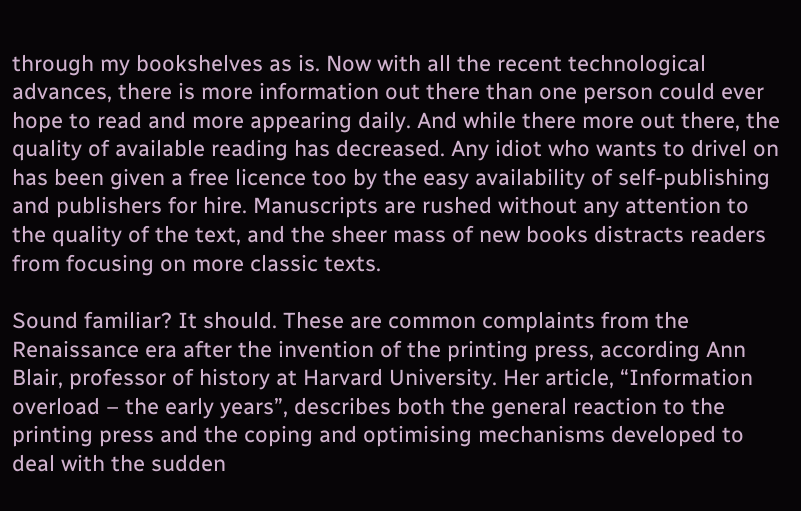through my bookshelves as is. Now with all the recent technological advances, there is more information out there than one person could ever hope to read and more appearing daily. And while there more out there, the quality of available reading has decreased. Any idiot who wants to drivel on has been given a free licence too by the easy availability of self-publishing and publishers for hire. Manuscripts are rushed without any attention to the quality of the text, and the sheer mass of new books distracts readers from focusing on more classic texts.

Sound familiar? It should. These are common complaints from the Renaissance era after the invention of the printing press, according Ann Blair, professor of history at Harvard University. Her article, “Information overload – the early years”, describes both the general reaction to the printing press and the coping and optimising mechanisms developed to deal with the sudden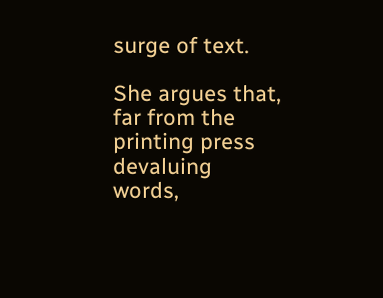surge of text.

She argues that, far from the printing press devaluing words,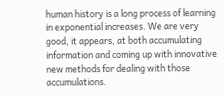human history is a long process of learning in exponential increases. We are very good, it appears, at both accumulating information and coming up with innovative new methods for dealing with those accumulations.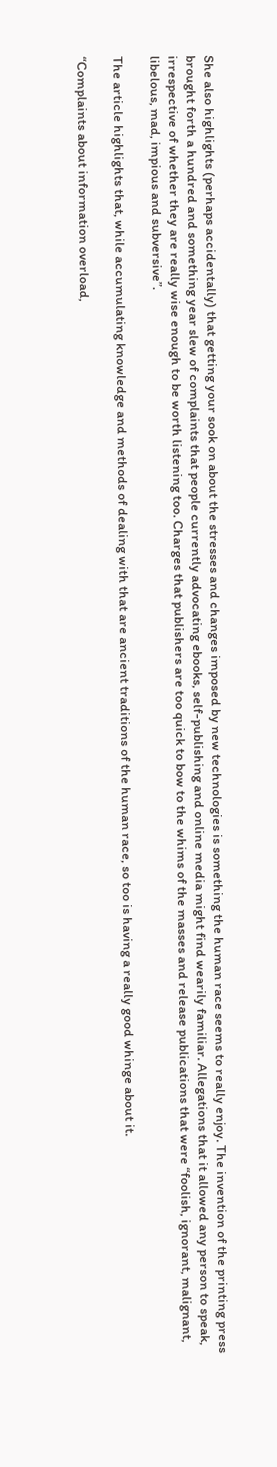She also highlights (perhaps accidentally) that getting your sook on about the stresses and changes imposed by new technologies is something the human race seems to really enjoy. The invention of the printing press brought forth a hundred and something year slew of complaints that people currently advocating ebooks, self-publishing and online media might find wearily familiar. Allegations that it allowed any person to speak, irrespective of whether they are really wise enough to be worth listening too. Charges that publishers are too quick to bow to the whims of the masses and release publications that were “foolish, ignorant, malignant, libelous, mad, impious and subversive”.

The article highlights that, while accumulating knowledge and methods of dealing with that are ancient traditions of the human race, so too is having a really good whinge about it.

“Complaints about information overload,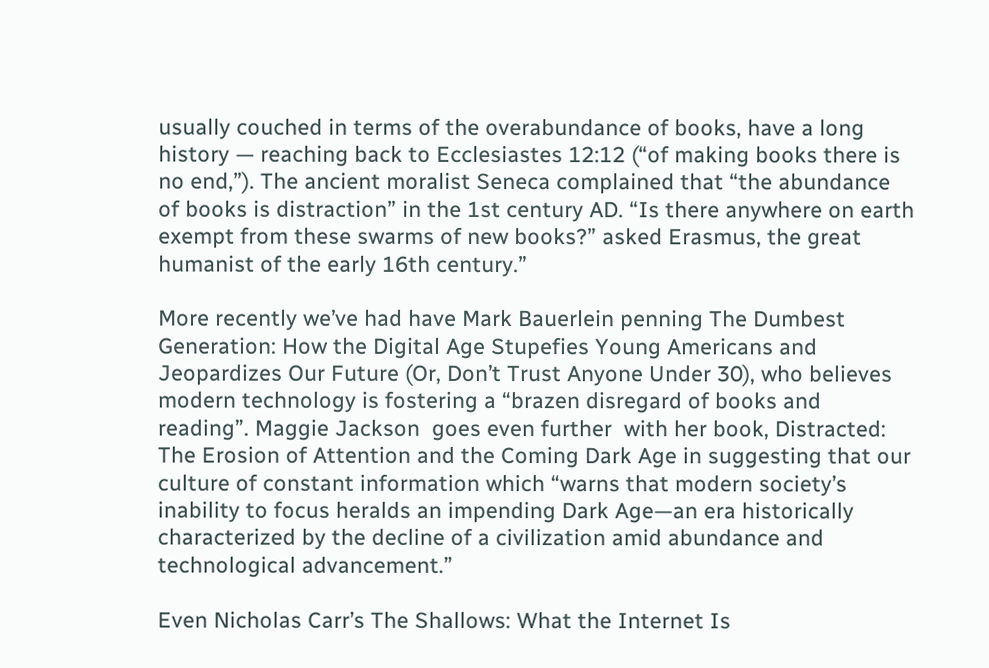usually couched in terms of the overabundance of books, have a long history — reaching back to Ecclesiastes 12:12 (“of making books there is no end,”). The ancient moralist Seneca complained that “the abundance of books is distraction” in the 1st century AD. “Is there anywhere on earth exempt from these swarms of new books?” asked Erasmus, the great humanist of the early 16th century.”

More recently we’ve had have Mark Bauerlein penning The Dumbest Generation: How the Digital Age Stupefies Young Americans and Jeopardizes Our Future (Or, Don’t Trust Anyone Under 30), who believes modern technology is fostering a “brazen disregard of books and reading”. Maggie Jackson  goes even further  with her book, Distracted: The Erosion of Attention and the Coming Dark Age in suggesting that our culture of constant information which “warns that modern society’s inability to focus heralds an impending Dark Age—an era historically characterized by the decline of a civilization amid abundance and technological advancement.”

Even Nicholas Carr’s The Shallows: What the Internet Is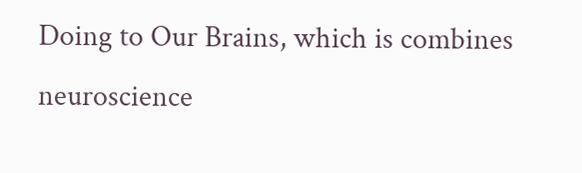Doing to Our Brains, which is combines neuroscience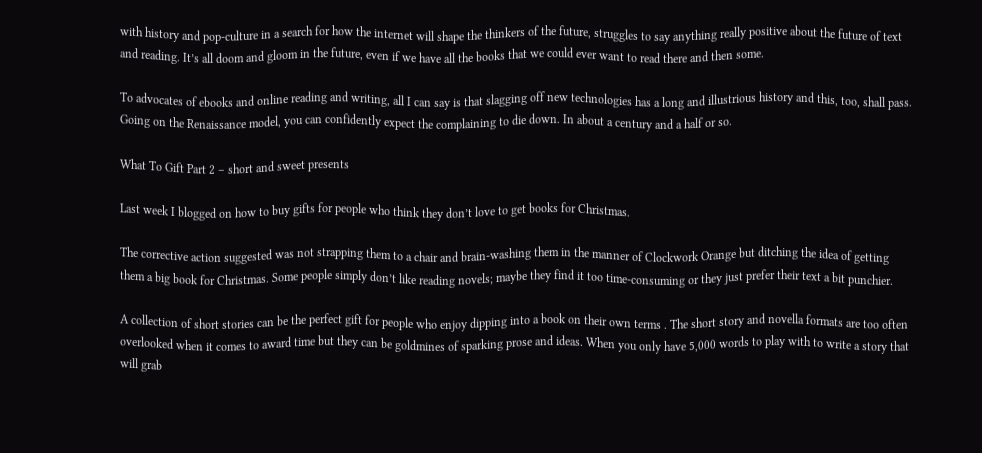with history and pop-culture in a search for how the internet will shape the thinkers of the future, struggles to say anything really positive about the future of text and reading. It’s all doom and gloom in the future, even if we have all the books that we could ever want to read there and then some.

To advocates of ebooks and online reading and writing, all I can say is that slagging off new technologies has a long and illustrious history and this, too, shall pass. Going on the Renaissance model, you can confidently expect the complaining to die down. In about a century and a half or so.

What To Gift Part 2 – short and sweet presents

Last week I blogged on how to buy gifts for people who think they don’t love to get books for Christmas.

The corrective action suggested was not strapping them to a chair and brain-washing them in the manner of Clockwork Orange but ditching the idea of getting them a big book for Christmas. Some people simply don’t like reading novels; maybe they find it too time-consuming or they just prefer their text a bit punchier.

A collection of short stories can be the perfect gift for people who enjoy dipping into a book on their own terms . The short story and novella formats are too often overlooked when it comes to award time but they can be goldmines of sparking prose and ideas. When you only have 5,000 words to play with to write a story that will grab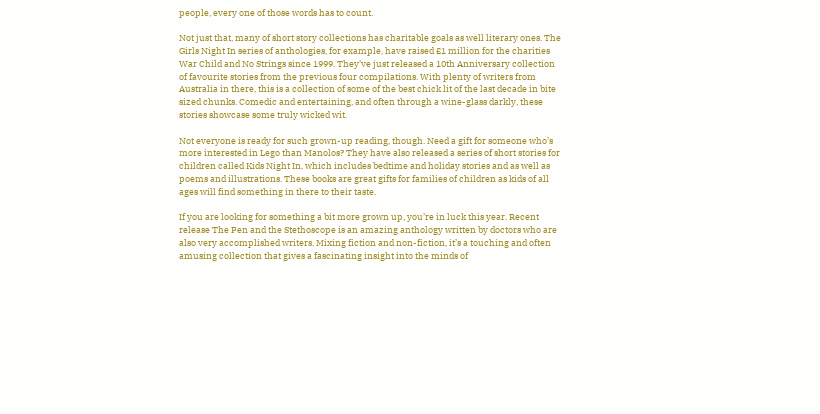people, every one of those words has to count.

Not just that, many of short story collections has charitable goals as well literary ones. The Girls Night In series of anthologies, for example, have raised £1 million for the charities War Child and No Strings since 1999. They’ve just released a 10th Anniversary collection of favourite stories from the previous four compilations. With plenty of writers from Australia in there, this is a collection of some of the best chick lit of the last decade in bite sized chunks. Comedic and entertaining, and often through a wine-glass darkly, these stories showcase some truly wicked wit.

Not everyone is ready for such grown-up reading, though. Need a gift for someone who’s more interested in Lego than Manolos? They have also released a series of short stories for children called Kids Night In, which includes bedtime and holiday stories and as well as poems and illustrations. These books are great gifts for families of children as kids of all ages will find something in there to their taste.

If you are looking for something a bit more grown up, you’re in luck this year. Recent release The Pen and the Stethoscope is an amazing anthology written by doctors who are also very accomplished writers. Mixing fiction and non-fiction, it’s a touching and often amusing collection that gives a fascinating insight into the minds of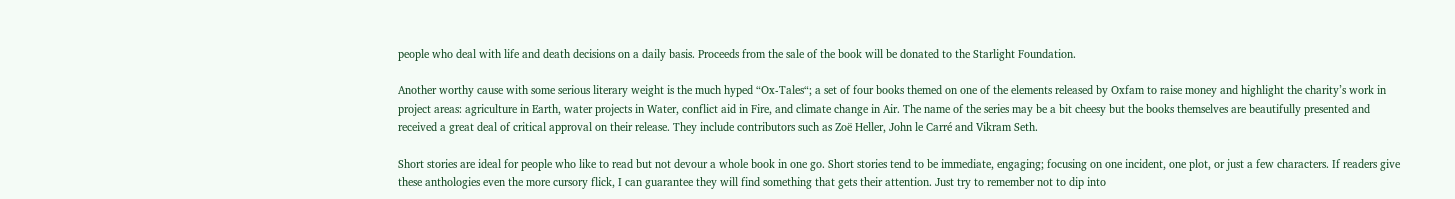people who deal with life and death decisions on a daily basis. Proceeds from the sale of the book will be donated to the Starlight Foundation.

Another worthy cause with some serious literary weight is the much hyped “Ox-Tales“; a set of four books themed on one of the elements released by Oxfam to raise money and highlight the charity’s work in project areas: agriculture in Earth, water projects in Water, conflict aid in Fire, and climate change in Air. The name of the series may be a bit cheesy but the books themselves are beautifully presented and received a great deal of critical approval on their release. They include contributors such as Zoë Heller, John le Carré and Vikram Seth.

Short stories are ideal for people who like to read but not devour a whole book in one go. Short stories tend to be immediate, engaging; focusing on one incident, one plot, or just a few characters. If readers give these anthologies even the more cursory flick, I can guarantee they will find something that gets their attention. Just try to remember not to dip into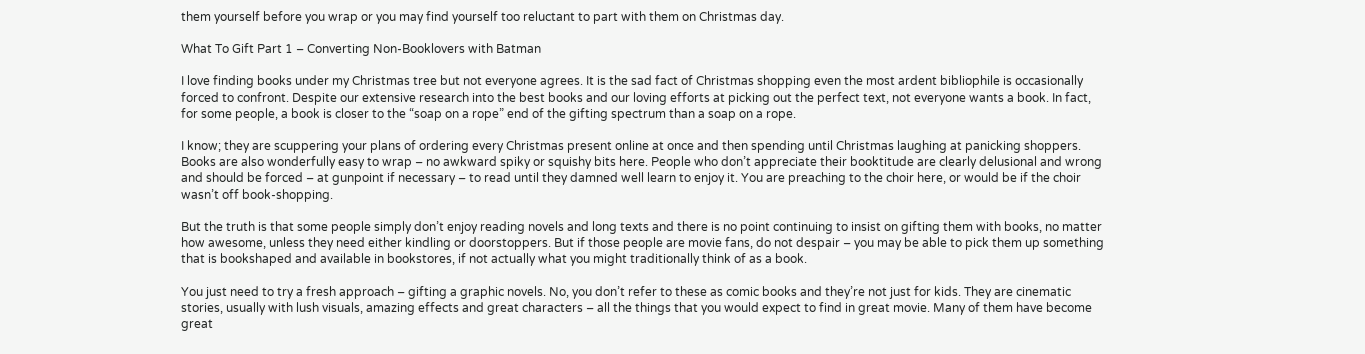them yourself before you wrap or you may find yourself too reluctant to part with them on Christmas day.

What To Gift Part 1 – Converting Non-Booklovers with Batman

I love finding books under my Christmas tree but not everyone agrees. It is the sad fact of Christmas shopping even the most ardent bibliophile is occasionally forced to confront. Despite our extensive research into the best books and our loving efforts at picking out the perfect text, not everyone wants a book. In fact, for some people, a book is closer to the “soap on a rope” end of the gifting spectrum than a soap on a rope.

I know; they are scuppering your plans of ordering every Christmas present online at once and then spending until Christmas laughing at panicking shoppers. Books are also wonderfully easy to wrap – no awkward spiky or squishy bits here. People who don’t appreciate their booktitude are clearly delusional and wrong and should be forced – at gunpoint if necessary – to read until they damned well learn to enjoy it. You are preaching to the choir here, or would be if the choir wasn’t off book-shopping.

But the truth is that some people simply don’t enjoy reading novels and long texts and there is no point continuing to insist on gifting them with books, no matter how awesome, unless they need either kindling or doorstoppers. But if those people are movie fans, do not despair – you may be able to pick them up something that is bookshaped and available in bookstores, if not actually what you might traditionally think of as a book.

You just need to try a fresh approach – gifting a graphic novels. No, you don’t refer to these as comic books and they’re not just for kids. They are cinematic stories, usually with lush visuals, amazing effects and great characters – all the things that you would expect to find in great movie. Many of them have become great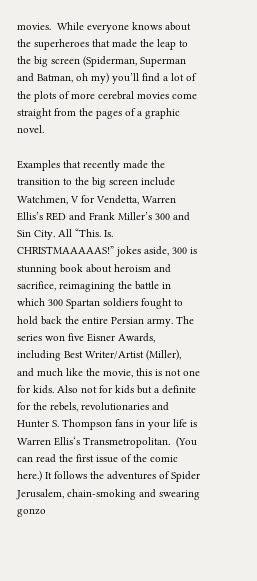movies.  While everyone knows about the superheroes that made the leap to the big screen (Spiderman, Superman and Batman, oh my) you’ll find a lot of the plots of more cerebral movies come straight from the pages of a graphic novel.

Examples that recently made the transition to the big screen include Watchmen, V for Vendetta, Warren Ellis’s RED and Frank Miller’s 300 and Sin City. All “This. Is. CHRISTMAAAAAS!” jokes aside, 300 is stunning book about heroism and sacrifice, reimagining the battle in which 300 Spartan soldiers fought to hold back the entire Persian army. The series won five Eisner Awards, including Best Writer/Artist (Miller), and much like the movie, this is not one for kids. Also not for kids but a definite for the rebels, revolutionaries and Hunter S. Thompson fans in your life is Warren Ellis‘s Transmetropolitan.  (You can read the first issue of the comic here.) It follows the adventures of Spider Jerusalem, chain-smoking and swearing gonzo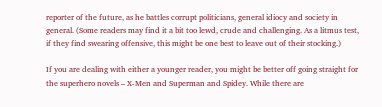reporter of the future, as he battles corrupt politicians, general idiocy and society in general. (Some readers may find it a bit too lewd, crude and challenging. As a litmus test, if they find swearing offensive, this might be one best to leave out of their stocking.)

If you are dealing with either a younger reader, you might be better off going straight for the superhero novels – X-Men and Superman and Spidey. While there are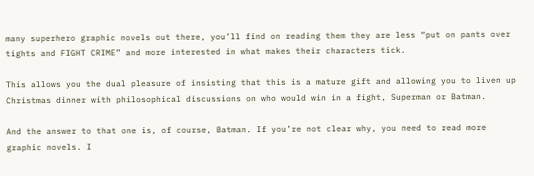many superhero graphic novels out there, you’ll find on reading them they are less “put on pants over tights and FIGHT CRIME” and more interested in what makes their characters tick.

This allows you the dual pleasure of insisting that this is a mature gift and allowing you to liven up Christmas dinner with philosophical discussions on who would win in a fight, Superman or Batman.

And the answer to that one is, of course, Batman. If you’re not clear why, you need to read more graphic novels. I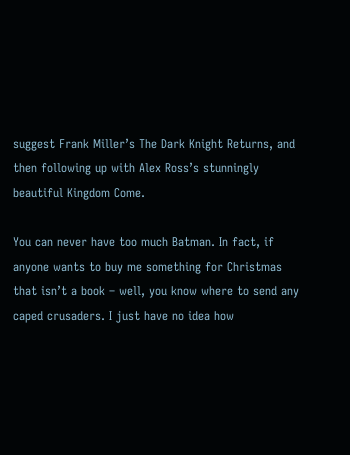suggest Frank Miller’s The Dark Knight Returns, and then following up with Alex Ross’s stunningly beautiful Kingdom Come.

You can never have too much Batman. In fact, if anyone wants to buy me something for Christmas that isn’t a book – well, you know where to send any caped crusaders. I just have no idea how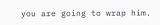you are going to wrap him.